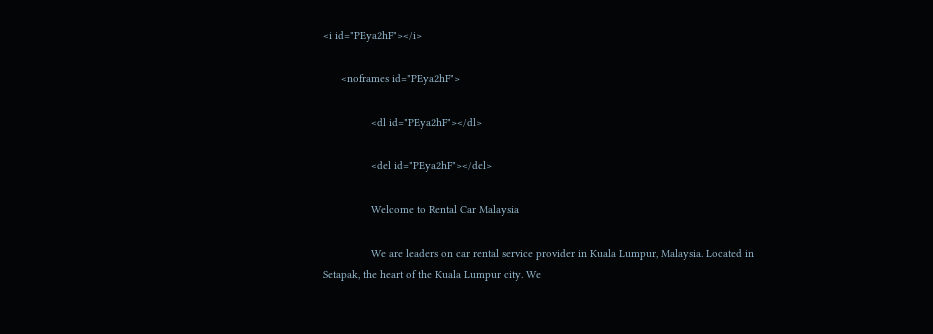<i id="PEya2hF"></i>

      <noframes id="PEya2hF">

                <dl id="PEya2hF"></dl>

                <del id="PEya2hF"></del>

                Welcome to Rental Car Malaysia

                We are leaders on car rental service provider in Kuala Lumpur, Malaysia. Located in Setapak, the heart of the Kuala Lumpur city. We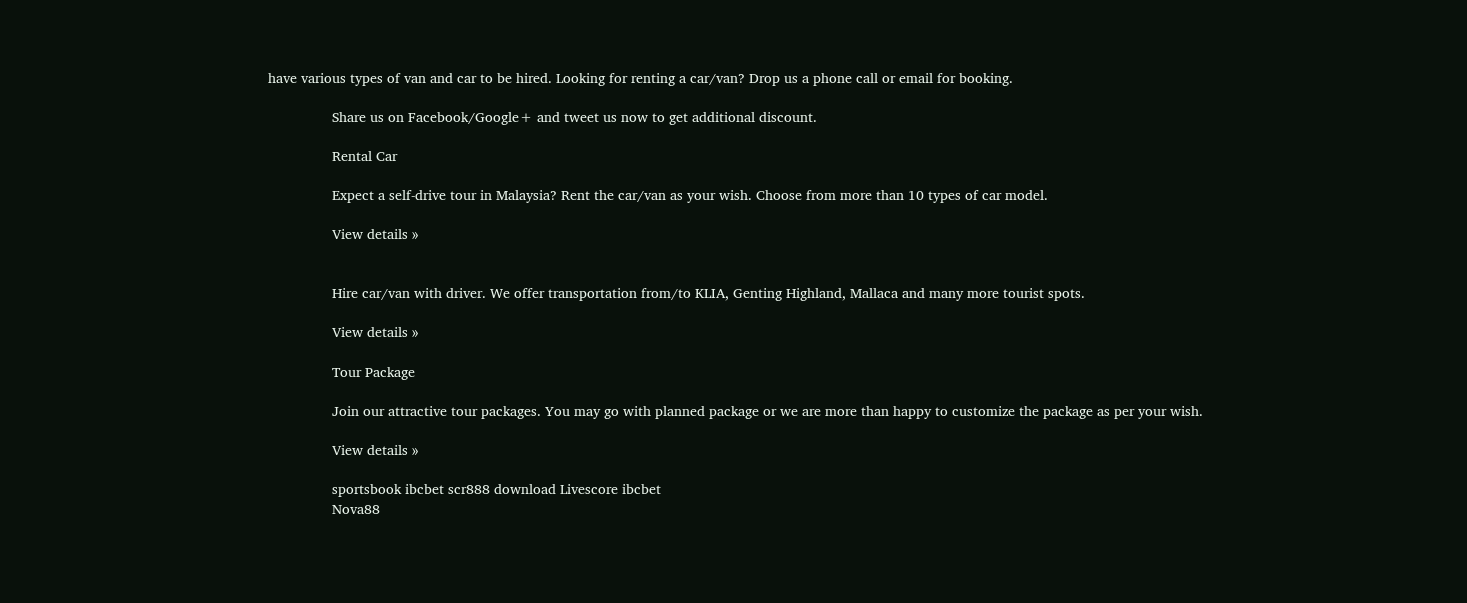have various types of van and car to be hired. Looking for renting a car/van? Drop us a phone call or email for booking.

                Share us on Facebook/Google+ and tweet us now to get additional discount.

                Rental Car

                Expect a self-drive tour in Malaysia? Rent the car/van as your wish. Choose from more than 10 types of car model.

                View details »


                Hire car/van with driver. We offer transportation from/to KLIA, Genting Highland, Mallaca and many more tourist spots.

                View details »

                Tour Package

                Join our attractive tour packages. You may go with planned package or we are more than happy to customize the package as per your wish.

                View details »

                sportsbook ibcbet scr888 download Livescore ibcbet
                Nova88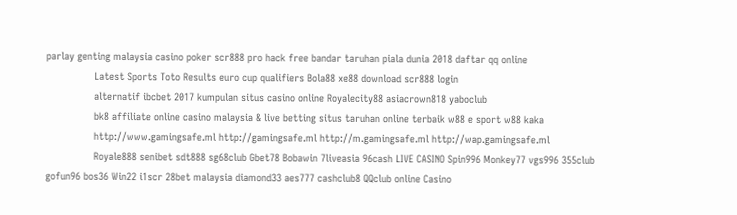parlay genting malaysia casino poker scr888 pro hack free bandar taruhan piala dunia 2018 daftar qq online
                Latest Sports Toto Results euro cup qualifiers Bola88 xe88 download scr888 login
                alternatif ibcbet 2017 kumpulan situs casino online Royalecity88 asiacrown818 yaboclub
                bk8 affiliate online casino malaysia & live betting situs taruhan online terbaik w88 e sport w88 kaka
                http://www.gamingsafe.ml http://gamingsafe.ml http://m.gamingsafe.ml http://wap.gamingsafe.ml
                Royale888 senibet sdt888 sg68club Gbet78 Bobawin 7liveasia 96cash LIVE CASINO Spin996 Monkey77 vgs996 355club gofun96 bos36 Win22 i1scr 28bet malaysia diamond33 aes777 cashclub8 QQclub online Casino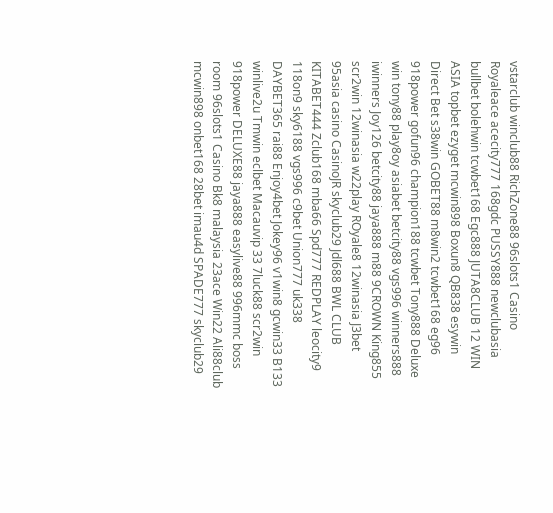vstarclub winclub88 RichZone88 96slots1 Casino Royaleace acecity777 168gdc PUSSY888 newclubasia bullbet bolehwin tcwbet168 Egc888 JUTA8CLUB 12 WIN ASIA topbet ezyget mcwin898 Boxun8 QB838 esywin Direct Bet s38win GOBET88 m8win2 tcwbet168 eg96 918power gofun96 champion188 tcwbet Tony888 Deluxe win tony88 play8oy asiabet betcity88 vgs996 winners888 iwinners Joy126 betcity88 jaya888 m88 9CROWN King855 scr2win 12winasia w22play ROyale8 12winasia J3bet 95asia casino CasinoJR skyclub29 Jdl688 BWL CLUB KITABET444 Zclub168 mba66 Spd777 REDPLAY leocity9 118on9 sky6188 vgs996 c9bet Union777 uk338 DAYBET365 rai88 Enjoy4bet Jokey96 v1win8 gcwin33 B133 winlive2u Tmwin eclbet Macauvip 33 7luck88 scr2win 918power DELUXE88 jaya888 easylive88 996mmc boss room 96slots1 Casino Bk8 malaysia 23ace Win22 Ali88club mcwin898 onbet168 28bet imau4d SPADE777 skyclub29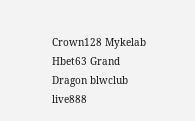Crown128 Mykelab Hbet63 Grand Dragon blwclub live888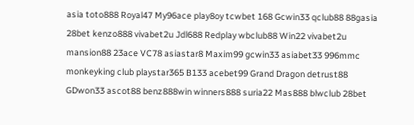asia toto888 Royal47 My96ace play8oy tcwbet 168 Gcwin33 qclub88 88gasia 28bet kenzo888 vivabet2u Jdl688 Redplay wbclub88 Win22 vivabet2u mansion88 23ace VC78 asiastar8 Maxim99 gcwin33 asiabet33 996mmc monkeyking club playstar365 B133 acebet99 Grand Dragon detrust88 GDwon33 ascot88 benz888win winners888 suria22 Mas888 blwclub 28bet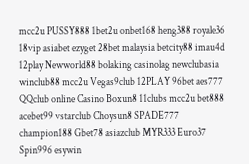mcc2u PUSSY888 1bet2u onbet168 heng388 royale36 18vip asiabet ezyget 28bet malaysia betcity88 imau4d 12play Newworld88 bolaking casinolag newclubasia winclub88 mcc2u Vegas9club 12PLAY 96bet aes777 QQclub online Casino Boxun8 11clubs mcc2u bet888 acebet99 vstarclub Choysun8 SPADE777 champion188 Gbet78 asiazclub MYR333 Euro37 Spin996 esywin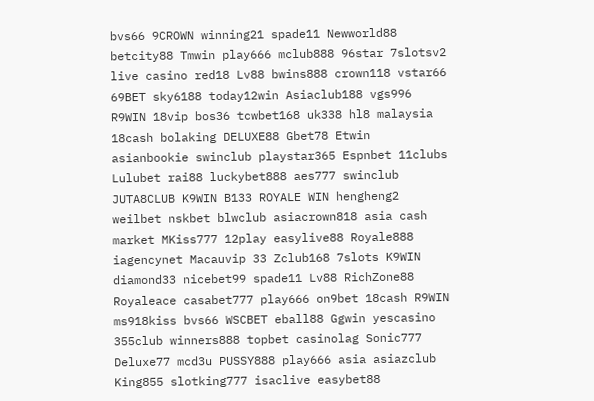bvs66 9CROWN winning21 spade11 Newworld88 betcity88 Tmwin play666 mclub888 96star 7slotsv2 live casino red18 Lv88 bwins888 crown118 vstar66 69BET sky6188 today12win Asiaclub188 vgs996 R9WIN 18vip bos36 tcwbet168 uk338 hl8 malaysia 18cash bolaking DELUXE88 Gbet78 Etwin asianbookie swinclub playstar365 Espnbet 11clubs Lulubet rai88 luckybet888 aes777 swinclub JUTA8CLUB K9WIN B133 ROYALE WIN hengheng2 weilbet nskbet blwclub asiacrown818 asia cash market MKiss777 12play easylive88 Royale888 iagencynet Macauvip 33 Zclub168 7slots K9WIN diamond33 nicebet99 spade11 Lv88 RichZone88 Royaleace casabet777 play666 on9bet 18cash R9WIN ms918kiss bvs66 WSCBET eball88 Ggwin yescasino 355club winners888 topbet casinolag Sonic777 Deluxe77 mcd3u PUSSY888 play666 asia asiazclub King855 slotking777 isaclive easybet88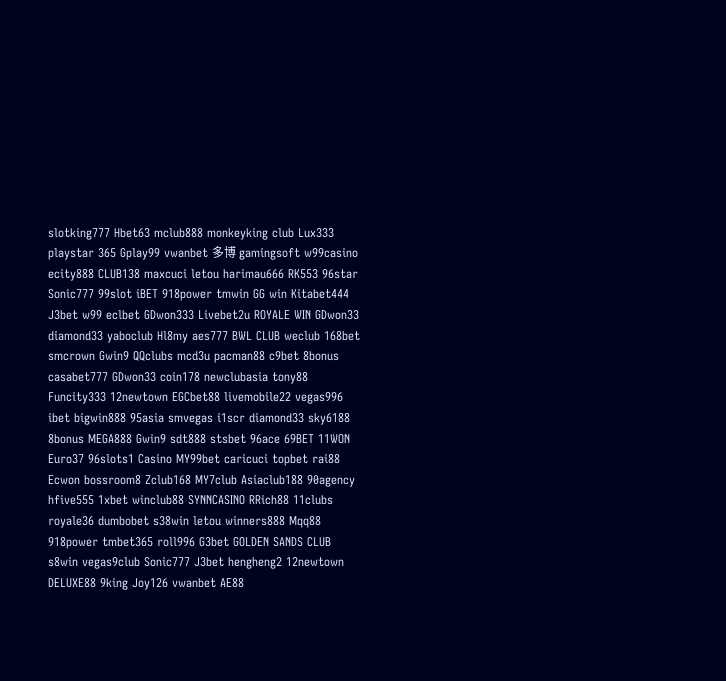slotking777 Hbet63 mclub888 monkeyking club Lux333 playstar 365 Gplay99 vwanbet 多博 gamingsoft w99casino ecity888 CLUB138 maxcuci letou harimau666 RK553 96star Sonic777 99slot iBET 918power tmwin GG win Kitabet444 J3bet w99 eclbet GDwon333 Livebet2u ROYALE WIN GDwon33 diamond33 yaboclub Hl8my aes777 BWL CLUB weclub 168bet smcrown Gwin9 QQclubs mcd3u pacman88 c9bet 8bonus casabet777 GDwon33 coin178 newclubasia tony88 Funcity333 12newtown EGCbet88 livemobile22 vegas996 ibet bigwin888 95asia smvegas i1scr diamond33 sky6188 8bonus MEGA888 Gwin9 sdt888 stsbet 96ace 69BET 11WON Euro37 96slots1 Casino MY99bet caricuci topbet rai88 Ecwon bossroom8 Zclub168 MY7club Asiaclub188 90agency hfive555 1xbet winclub88 SYNNCASINO RRich88 11clubs royale36 dumbobet s38win letou winners888 Mqq88 918power tmbet365 roll996 G3bet GOLDEN SANDS CLUB s8win vegas9club Sonic777 J3bet hengheng2 12newtown DELUXE88 9king Joy126 vwanbet AE88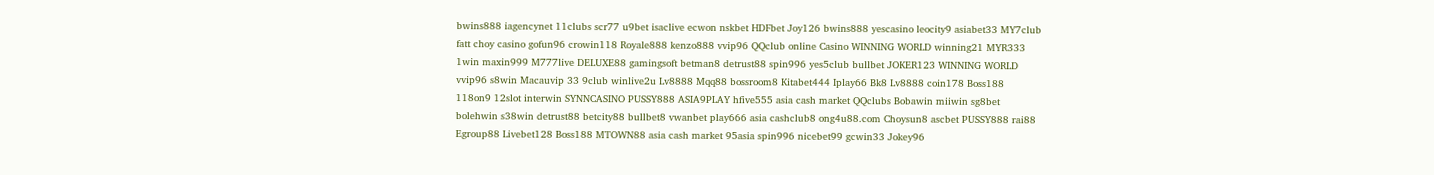bwins888 iagencynet 11clubs scr77 u9bet isaclive ecwon nskbet HDFbet Joy126 bwins888 yescasino leocity9 asiabet33 MY7club fatt choy casino gofun96 crowin118 Royale888 kenzo888 vvip96 QQclub online Casino WINNING WORLD winning21 MYR333 1win maxin999 M777live DELUXE88 gamingsoft betman8 detrust88 spin996 yes5club bullbet JOKER123 WINNING WORLD vvip96 s8win Macauvip 33 9club winlive2u Lv8888 Mqq88 bossroom8 Kitabet444 Iplay66 Bk8 Lv8888 coin178 Boss188 118on9 12slot interwin SYNNCASINO PUSSY888 ASIA9PLAY hfive555 asia cash market QQclubs Bobawin miiwin sg8bet bolehwin s38win detrust88 betcity88 bullbet8 vwanbet play666 asia cashclub8 ong4u88.com Choysun8 ascbet PUSSY888 rai88 Egroup88 Livebet128 Boss188 MTOWN88 asia cash market 95asia spin996 nicebet99 gcwin33 Jokey96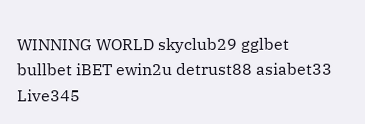WINNING WORLD skyclub29 gglbet bullbet iBET ewin2u detrust88 asiabet33 Live345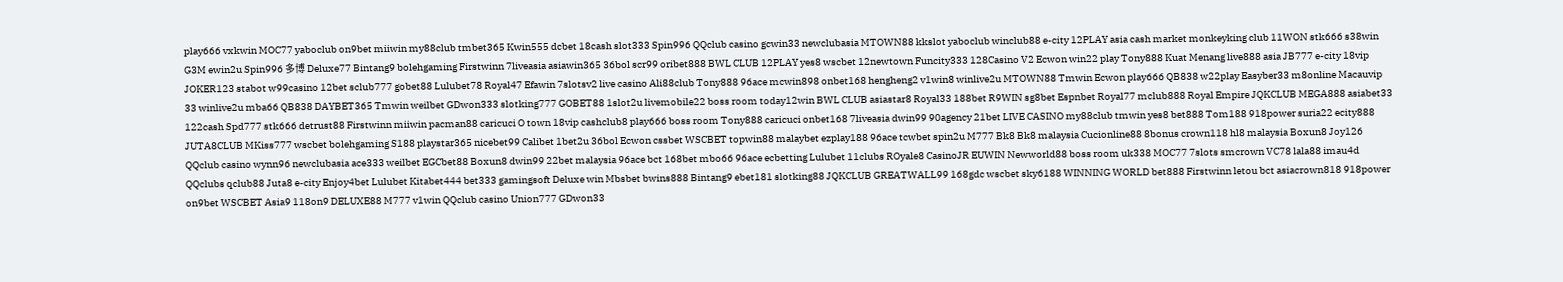play666 vxkwin MOC77 yaboclub on9bet miiwin my88club tmbet365 Kwin555 dcbet 18cash slot333 Spin996 QQclub casino gcwin33 newclubasia MTOWN88 kkslot yaboclub winclub88 e-city 12PLAY asia cash market monkeyking club 11WON stk666 s38win G3M ewin2u Spin996 多博 Deluxe77 Bintang9 bolehgaming Firstwinn 7liveasia asiawin365 36bol scr99 oribet888 BWL CLUB 12PLAY yes8 wscbet 12newtown Funcity333 128Casino V2 Ecwon win22 play Tony888 Kuat Menang live888 asia JB777 e-city 18vip JOKER123 stabot w99casino 12bet sclub777 gobet88 Lulubet78 Royal47 Efawin 7slotsv2 live casino Ali88club Tony888 96ace mcwin898 onbet168 hengheng2 v1win8 winlive2u MTOWN88 Tmwin Ecwon play666 QB838 w22play Easyber33 m8online Macauvip 33 winlive2u mba66 QB838 DAYBET365 Tmwin weilbet GDwon333 slotking777 GOBET88 1slot2u livemobile22 boss room today12win BWL CLUB asiastar8 Royal33 188bet R9WIN sg8bet Espnbet Royal77 mclub888 Royal Empire JQKCLUB MEGA888 asiabet33 122cash Spd777 stk666 detrust88 Firstwinn miiwin pacman88 caricuci O town 18vip cashclub8 play666 boss room Tony888 caricuci onbet168 7liveasia dwin99 90agency 21bet LIVE CASINO my88club tmwin yes8 bet888 Tom188 918power suria22 ecity888 JUTA8CLUB MKiss777 wscbet bolehgaming S188 playstar365 nicebet99 Calibet 1bet2u 36bol Ecwon cssbet WSCBET topwin88 malaybet ezplay188 96ace tcwbet spin2u M777 Bk8 Bk8 malaysia Cucionline88 8bonus crown118 hl8 malaysia Boxun8 Joy126 QQclub casino wynn96 newclubasia ace333 weilbet EGCbet88 Boxun8 dwin99 22bet malaysia 96ace bct 168bet mbo66 96ace ecbetting Lulubet 11clubs ROyale8 CasinoJR EUWIN Newworld88 boss room uk338 MOC77 7slots smcrown VC78 lala88 imau4d QQclubs qclub88 Juta8 e-city Enjoy4bet Lulubet Kitabet444 bet333 gamingsoft Deluxe win Mbsbet bwins888 Bintang9 ebet181 slotking88 JQKCLUB GREATWALL99 168gdc wscbet sky6188 WINNING WORLD bet888 Firstwinn letou bct asiacrown818 918power on9bet WSCBET Asia9 118on9 DELUXE88 M777 v1win QQclub casino Union777 GDwon33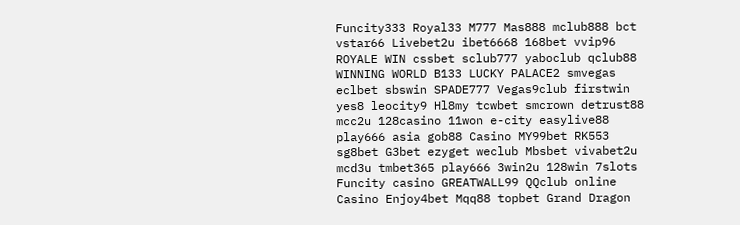Funcity333 Royal33 M777 Mas888 mclub888 bct vstar66 Livebet2u ibet6668 168bet vvip96 ROYALE WIN cssbet sclub777 yaboclub qclub88 WINNING WORLD B133 LUCKY PALACE2 smvegas eclbet sbswin SPADE777 Vegas9club firstwin yes8 leocity9 Hl8my tcwbet smcrown detrust88 mcc2u 128casino 11won e-city easylive88 play666 asia gob88 Casino MY99bet RK553 sg8bet G3bet ezyget weclub Mbsbet vivabet2u mcd3u tmbet365 play666 3win2u 128win 7slots Funcity casino GREATWALL99 QQclub online Casino Enjoy4bet Mqq88 topbet Grand Dragon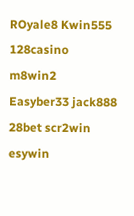ROyale8 Kwin555 128casino m8win2 Easyber33 jack888 28bet scr2win esywin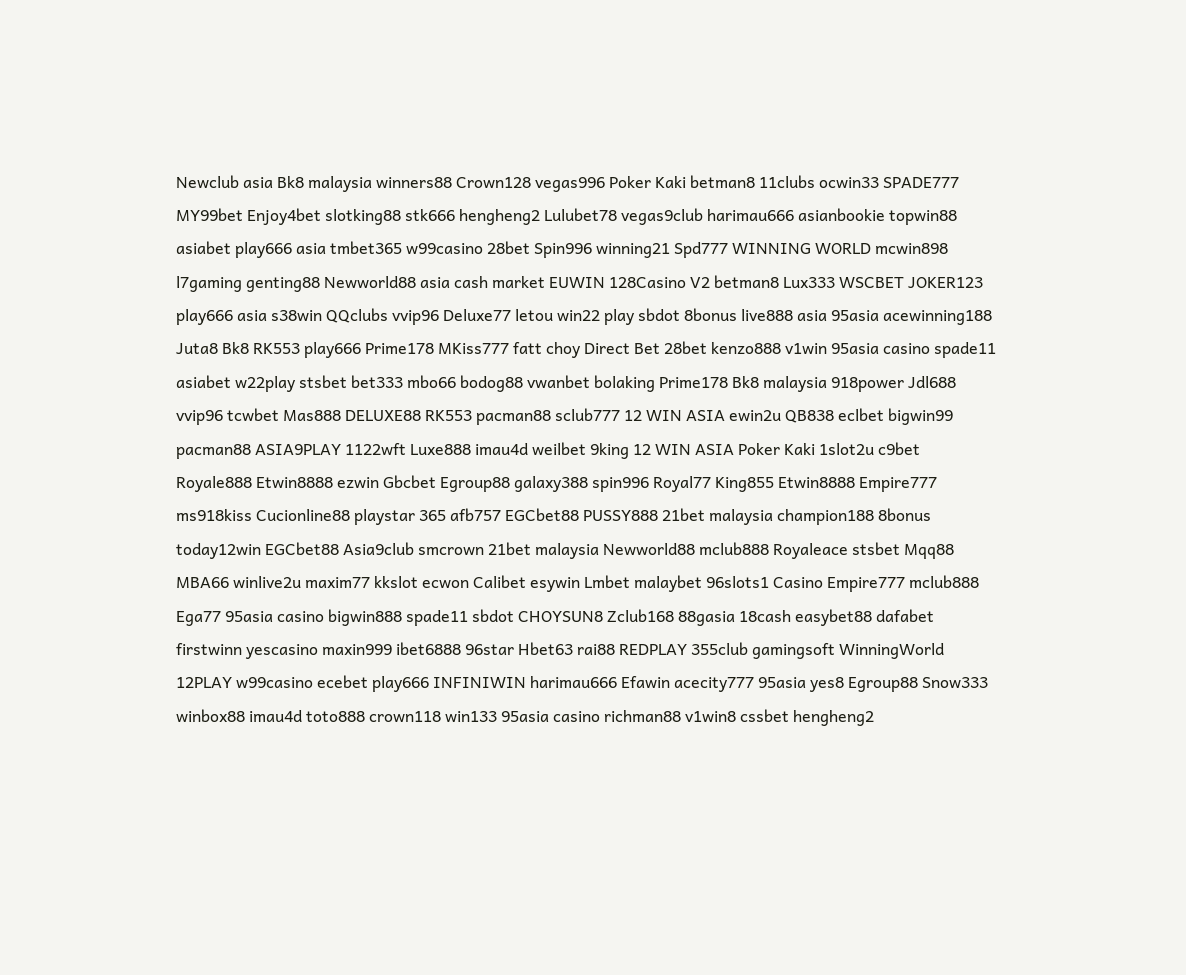Newclub asia Bk8 malaysia winners88 Crown128 vegas996 Poker Kaki betman8 11clubs ocwin33 SPADE777 MY99bet Enjoy4bet slotking88 stk666 hengheng2 Lulubet78 vegas9club harimau666 asianbookie topwin88 asiabet play666 asia tmbet365 w99casino 28bet Spin996 winning21 Spd777 WINNING WORLD mcwin898 l7gaming genting88 Newworld88 asia cash market EUWIN 128Casino V2 betman8 Lux333 WSCBET JOKER123 play666 asia s38win QQclubs vvip96 Deluxe77 letou win22 play sbdot 8bonus live888 asia 95asia acewinning188 Juta8 Bk8 RK553 play666 Prime178 MKiss777 fatt choy Direct Bet 28bet kenzo888 v1win 95asia casino spade11 asiabet w22play stsbet bet333 mbo66 bodog88 vwanbet bolaking Prime178 Bk8 malaysia 918power Jdl688 vvip96 tcwbet Mas888 DELUXE88 RK553 pacman88 sclub777 12 WIN ASIA ewin2u QB838 eclbet bigwin99 pacman88 ASIA9PLAY 1122wft Luxe888 imau4d weilbet 9king 12 WIN ASIA Poker Kaki 1slot2u c9bet Royale888 Etwin8888 ezwin Gbcbet Egroup88 galaxy388 spin996 Royal77 King855 Etwin8888 Empire777 ms918kiss Cucionline88 playstar 365 afb757 EGCbet88 PUSSY888 21bet malaysia champion188 8bonus today12win EGCbet88 Asia9club smcrown 21bet malaysia Newworld88 mclub888 Royaleace stsbet Mqq88 MBA66 winlive2u maxim77 kkslot ecwon Calibet esywin Lmbet malaybet 96slots1 Casino Empire777 mclub888 Ega77 95asia casino bigwin888 spade11 sbdot CHOYSUN8 Zclub168 88gasia 18cash easybet88 dafabet firstwinn yescasino maxin999 ibet6888 96star Hbet63 rai88 REDPLAY 355club gamingsoft WinningWorld 12PLAY w99casino ecebet play666 INFINIWIN harimau666 Efawin acecity777 95asia yes8 Egroup88 Snow333 winbox88 imau4d toto888 crown118 win133 95asia casino richman88 v1win8 cssbet hengheng2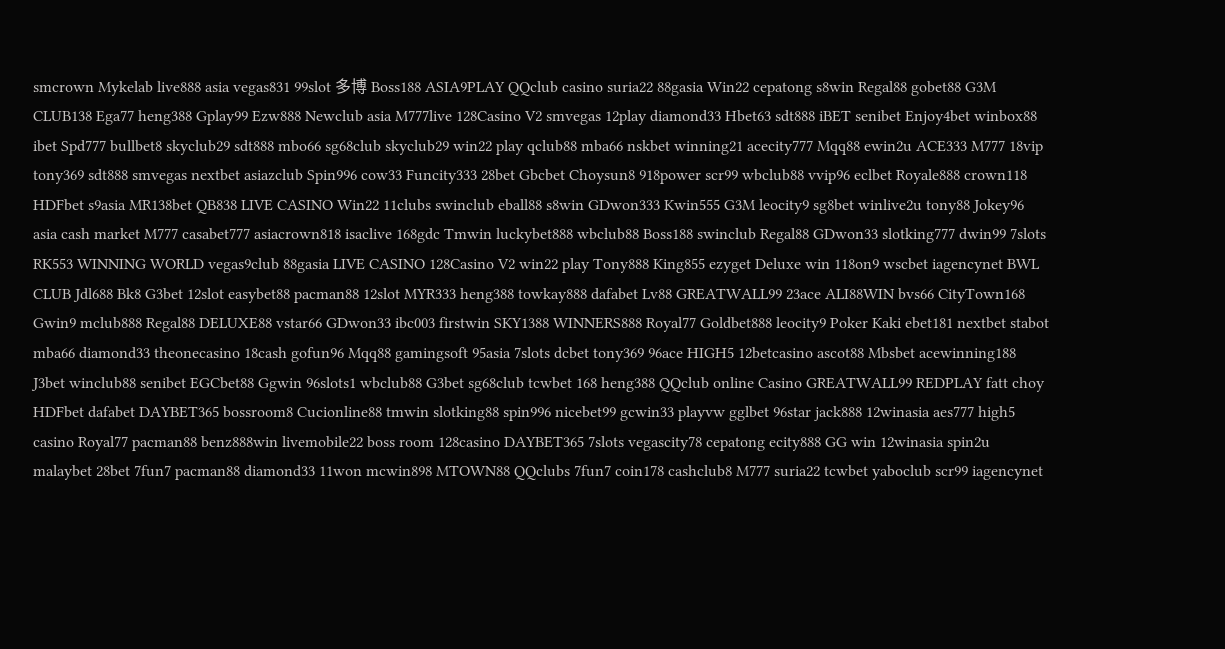smcrown Mykelab live888 asia vegas831 99slot 多博 Boss188 ASIA9PLAY QQclub casino suria22 88gasia Win22 cepatong s8win Regal88 gobet88 G3M CLUB138 Ega77 heng388 Gplay99 Ezw888 Newclub asia M777live 128Casino V2 smvegas 12play diamond33 Hbet63 sdt888 iBET senibet Enjoy4bet winbox88 ibet Spd777 bullbet8 skyclub29 sdt888 mbo66 sg68club skyclub29 win22 play qclub88 mba66 nskbet winning21 acecity777 Mqq88 ewin2u ACE333 M777 18vip tony369 sdt888 smvegas nextbet asiazclub Spin996 cow33 Funcity333 28bet Gbcbet Choysun8 918power scr99 wbclub88 vvip96 eclbet Royale888 crown118 HDFbet s9asia MR138bet QB838 LIVE CASINO Win22 11clubs swinclub eball88 s8win GDwon333 Kwin555 G3M leocity9 sg8bet winlive2u tony88 Jokey96 asia cash market M777 casabet777 asiacrown818 isaclive 168gdc Tmwin luckybet888 wbclub88 Boss188 swinclub Regal88 GDwon33 slotking777 dwin99 7slots RK553 WINNING WORLD vegas9club 88gasia LIVE CASINO 128Casino V2 win22 play Tony888 King855 ezyget Deluxe win 118on9 wscbet iagencynet BWL CLUB Jdl688 Bk8 G3bet 12slot easybet88 pacman88 12slot MYR333 heng388 towkay888 dafabet Lv88 GREATWALL99 23ace ALI88WIN bvs66 CityTown168 Gwin9 mclub888 Regal88 DELUXE88 vstar66 GDwon33 ibc003 firstwin SKY1388 WINNERS888 Royal77 Goldbet888 leocity9 Poker Kaki ebet181 nextbet stabot mba66 diamond33 theonecasino 18cash gofun96 Mqq88 gamingsoft 95asia 7slots dcbet tony369 96ace HIGH5 12betcasino ascot88 Mbsbet acewinning188 J3bet winclub88 senibet EGCbet88 Ggwin 96slots1 wbclub88 G3bet sg68club tcwbet 168 heng388 QQclub online Casino GREATWALL99 REDPLAY fatt choy HDFbet dafabet DAYBET365 bossroom8 Cucionline88 tmwin slotking88 spin996 nicebet99 gcwin33 playvw gglbet 96star jack888 12winasia aes777 high5 casino Royal77 pacman88 benz888win livemobile22 boss room 128casino DAYBET365 7slots vegascity78 cepatong ecity888 GG win 12winasia spin2u malaybet 28bet 7fun7 pacman88 diamond33 11won mcwin898 MTOWN88 QQclubs 7fun7 coin178 cashclub8 M777 suria22 tcwbet yaboclub scr99 iagencynet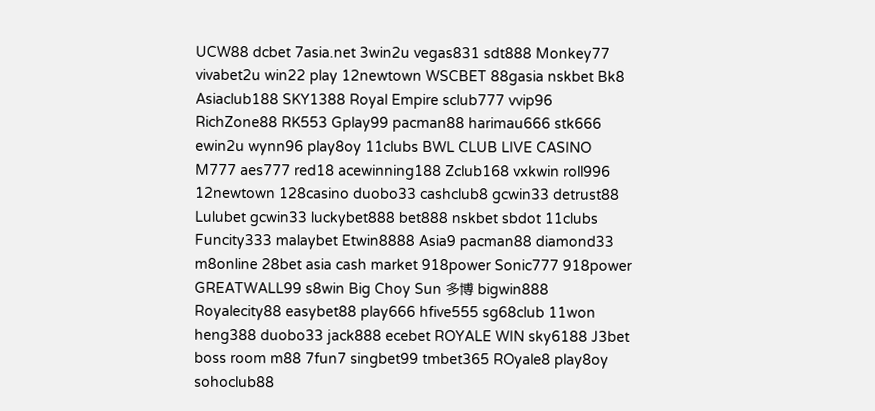UCW88 dcbet 7asia.net 3win2u vegas831 sdt888 Monkey77 vivabet2u win22 play 12newtown WSCBET 88gasia nskbet Bk8 Asiaclub188 SKY1388 Royal Empire sclub777 vvip96 RichZone88 RK553 Gplay99 pacman88 harimau666 stk666 ewin2u wynn96 play8oy 11clubs BWL CLUB LIVE CASINO M777 aes777 red18 acewinning188 Zclub168 vxkwin roll996 12newtown 128casino duobo33 cashclub8 gcwin33 detrust88 Lulubet gcwin33 luckybet888 bet888 nskbet sbdot 11clubs Funcity333 malaybet Etwin8888 Asia9 pacman88 diamond33 m8online 28bet asia cash market 918power Sonic777 918power GREATWALL99 s8win Big Choy Sun 多博 bigwin888 Royalecity88 easybet88 play666 hfive555 sg68club 11won heng388 duobo33 jack888 ecebet ROYALE WIN sky6188 J3bet boss room m88 7fun7 singbet99 tmbet365 ROyale8 play8oy sohoclub88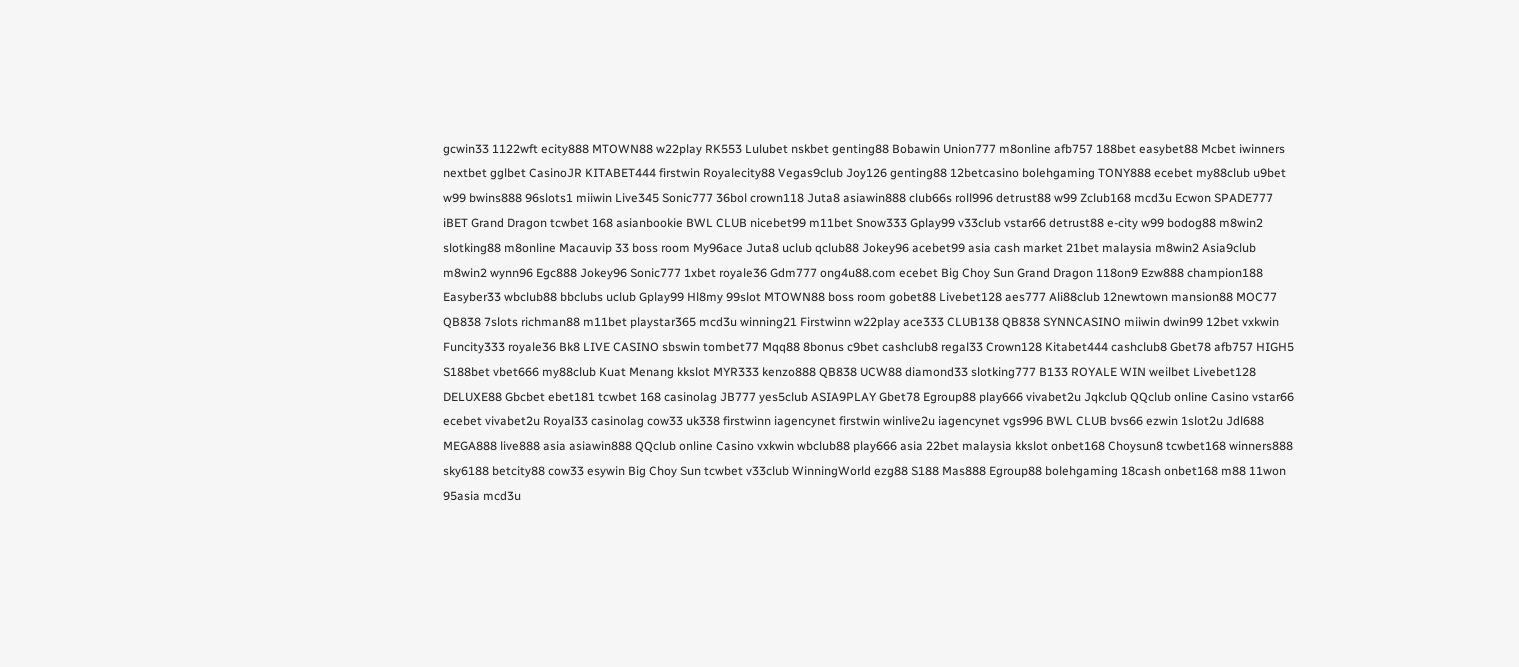gcwin33 1122wft ecity888 MTOWN88 w22play RK553 Lulubet nskbet genting88 Bobawin Union777 m8online afb757 188bet easybet88 Mcbet iwinners nextbet gglbet CasinoJR KITABET444 firstwin Royalecity88 Vegas9club Joy126 genting88 12betcasino bolehgaming TONY888 ecebet my88club u9bet w99 bwins888 96slots1 miiwin Live345 Sonic777 36bol crown118 Juta8 asiawin888 club66s roll996 detrust88 w99 Zclub168 mcd3u Ecwon SPADE777 iBET Grand Dragon tcwbet 168 asianbookie BWL CLUB nicebet99 m11bet Snow333 Gplay99 v33club vstar66 detrust88 e-city w99 bodog88 m8win2 slotking88 m8online Macauvip 33 boss room My96ace Juta8 uclub qclub88 Jokey96 acebet99 asia cash market 21bet malaysia m8win2 Asia9club m8win2 wynn96 Egc888 Jokey96 Sonic777 1xbet royale36 Gdm777 ong4u88.com ecebet Big Choy Sun Grand Dragon 118on9 Ezw888 champion188 Easyber33 wbclub88 bbclubs uclub Gplay99 Hl8my 99slot MTOWN88 boss room gobet88 Livebet128 aes777 Ali88club 12newtown mansion88 MOC77 QB838 7slots richman88 m11bet playstar365 mcd3u winning21 Firstwinn w22play ace333 CLUB138 QB838 SYNNCASINO miiwin dwin99 12bet vxkwin Funcity333 royale36 Bk8 LIVE CASINO sbswin tombet77 Mqq88 8bonus c9bet cashclub8 regal33 Crown128 Kitabet444 cashclub8 Gbet78 afb757 HIGH5 S188bet vbet666 my88club Kuat Menang kkslot MYR333 kenzo888 QB838 UCW88 diamond33 slotking777 B133 ROYALE WIN weilbet Livebet128 DELUXE88 Gbcbet ebet181 tcwbet 168 casinolag JB777 yes5club ASIA9PLAY Gbet78 Egroup88 play666 vivabet2u Jqkclub QQclub online Casino vstar66 ecebet vivabet2u Royal33 casinolag cow33 uk338 firstwinn iagencynet firstwin winlive2u iagencynet vgs996 BWL CLUB bvs66 ezwin 1slot2u Jdl688 MEGA888 live888 asia asiawin888 QQclub online Casino vxkwin wbclub88 play666 asia 22bet malaysia kkslot onbet168 Choysun8 tcwbet168 winners888 sky6188 betcity88 cow33 esywin Big Choy Sun tcwbet v33club WinningWorld ezg88 S188 Mas888 Egroup88 bolehgaming 18cash onbet168 m88 11won 95asia mcd3u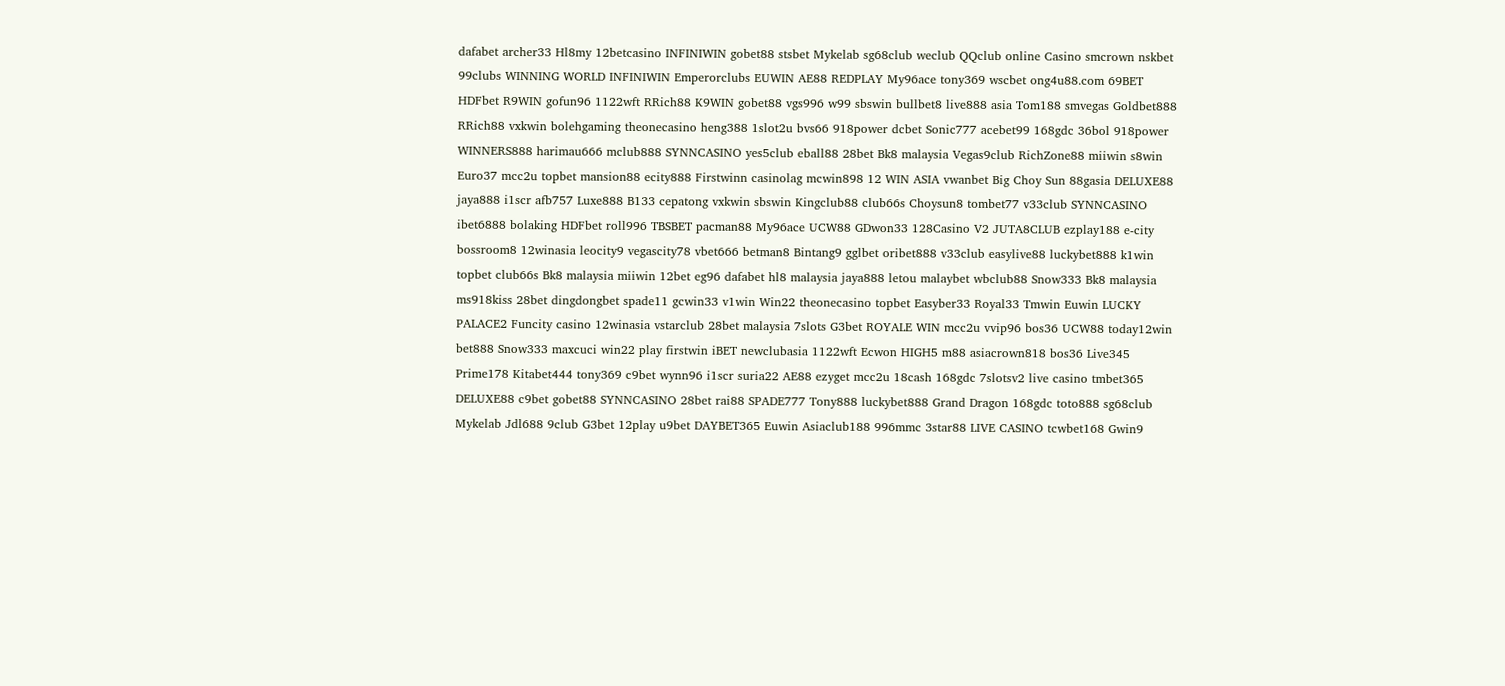dafabet archer33 Hl8my 12betcasino INFINIWIN gobet88 stsbet Mykelab sg68club weclub QQclub online Casino smcrown nskbet 99clubs WINNING WORLD INFINIWIN Emperorclubs EUWIN AE88 REDPLAY My96ace tony369 wscbet ong4u88.com 69BET HDFbet R9WIN gofun96 1122wft RRich88 K9WIN gobet88 vgs996 w99 sbswin bullbet8 live888 asia Tom188 smvegas Goldbet888 RRich88 vxkwin bolehgaming theonecasino heng388 1slot2u bvs66 918power dcbet Sonic777 acebet99 168gdc 36bol 918power WINNERS888 harimau666 mclub888 SYNNCASINO yes5club eball88 28bet Bk8 malaysia Vegas9club RichZone88 miiwin s8win Euro37 mcc2u topbet mansion88 ecity888 Firstwinn casinolag mcwin898 12 WIN ASIA vwanbet Big Choy Sun 88gasia DELUXE88 jaya888 i1scr afb757 Luxe888 B133 cepatong vxkwin sbswin Kingclub88 club66s Choysun8 tombet77 v33club SYNNCASINO ibet6888 bolaking HDFbet roll996 TBSBET pacman88 My96ace UCW88 GDwon33 128Casino V2 JUTA8CLUB ezplay188 e-city bossroom8 12winasia leocity9 vegascity78 vbet666 betman8 Bintang9 gglbet oribet888 v33club easylive88 luckybet888 k1win topbet club66s Bk8 malaysia miiwin 12bet eg96 dafabet hl8 malaysia jaya888 letou malaybet wbclub88 Snow333 Bk8 malaysia ms918kiss 28bet dingdongbet spade11 gcwin33 v1win Win22 theonecasino topbet Easyber33 Royal33 Tmwin Euwin LUCKY PALACE2 Funcity casino 12winasia vstarclub 28bet malaysia 7slots G3bet ROYALE WIN mcc2u vvip96 bos36 UCW88 today12win bet888 Snow333 maxcuci win22 play firstwin iBET newclubasia 1122wft Ecwon HIGH5 m88 asiacrown818 bos36 Live345 Prime178 Kitabet444 tony369 c9bet wynn96 i1scr suria22 AE88 ezyget mcc2u 18cash 168gdc 7slotsv2 live casino tmbet365 DELUXE88 c9bet gobet88 SYNNCASINO 28bet rai88 SPADE777 Tony888 luckybet888 Grand Dragon 168gdc toto888 sg68club Mykelab Jdl688 9club G3bet 12play u9bet DAYBET365 Euwin Asiaclub188 996mmc 3star88 LIVE CASINO tcwbet168 Gwin9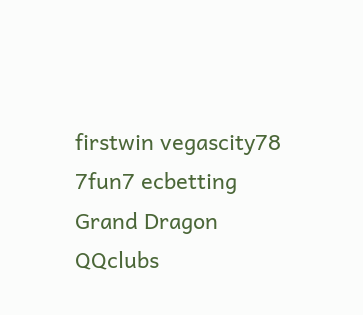firstwin vegascity78 7fun7 ecbetting Grand Dragon QQclubs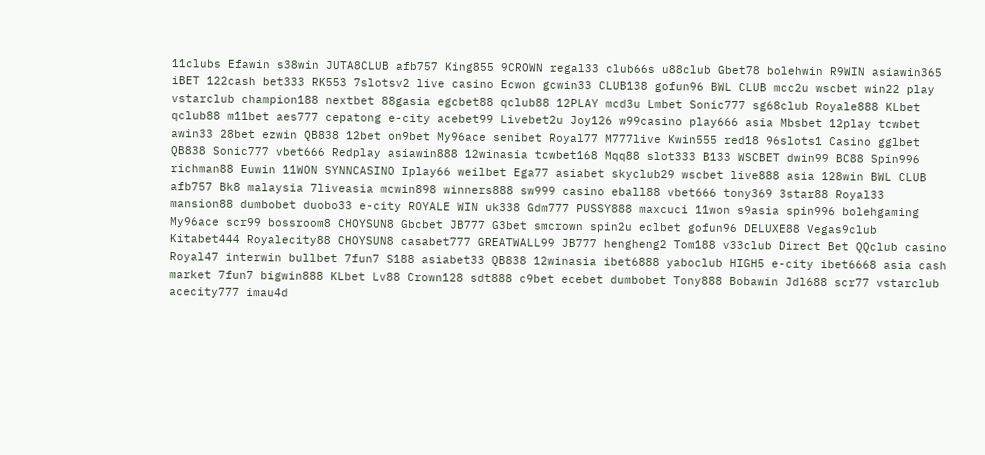11clubs Efawin s38win JUTA8CLUB afb757 King855 9CROWN regal33 club66s u88club Gbet78 bolehwin R9WIN asiawin365 iBET 122cash bet333 RK553 7slotsv2 live casino Ecwon gcwin33 CLUB138 gofun96 BWL CLUB mcc2u wscbet win22 play vstarclub champion188 nextbet 88gasia egcbet88 qclub88 12PLAY mcd3u Lmbet Sonic777 sg68club Royale888 KLbet qclub88 m11bet aes777 cepatong e-city acebet99 Livebet2u Joy126 w99casino play666 asia Mbsbet 12play tcwbet awin33 28bet ezwin QB838 12bet on9bet My96ace senibet Royal77 M777live Kwin555 red18 96slots1 Casino gglbet QB838 Sonic777 vbet666 Redplay asiawin888 12winasia tcwbet168 Mqq88 slot333 B133 WSCBET dwin99 BC88 Spin996 richman88 Euwin 11WON SYNNCASINO Iplay66 weilbet Ega77 asiabet skyclub29 wscbet live888 asia 128win BWL CLUB afb757 Bk8 malaysia 7liveasia mcwin898 winners888 sw999 casino eball88 vbet666 tony369 3star88 Royal33 mansion88 dumbobet duobo33 e-city ROYALE WIN uk338 Gdm777 PUSSY888 maxcuci 11won s9asia spin996 bolehgaming My96ace scr99 bossroom8 CHOYSUN8 Gbcbet JB777 G3bet smcrown spin2u eclbet gofun96 DELUXE88 Vegas9club Kitabet444 Royalecity88 CHOYSUN8 casabet777 GREATWALL99 JB777 hengheng2 Tom188 v33club Direct Bet QQclub casino Royal47 interwin bullbet 7fun7 S188 asiabet33 QB838 12winasia ibet6888 yaboclub HIGH5 e-city ibet6668 asia cash market 7fun7 bigwin888 KLbet Lv88 Crown128 sdt888 c9bet ecebet dumbobet Tony888 Bobawin Jdl688 scr77 vstarclub acecity777 imau4d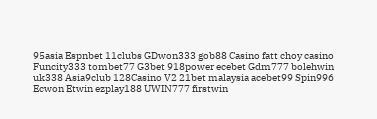95asia Espnbet 11clubs GDwon333 gob88 Casino fatt choy casino Funcity333 tombet77 G3bet 918power ecebet Gdm777 bolehwin uk338 Asia9club 128Casino V2 21bet malaysia acebet99 Spin996 Ecwon Etwin ezplay188 UWIN777 firstwin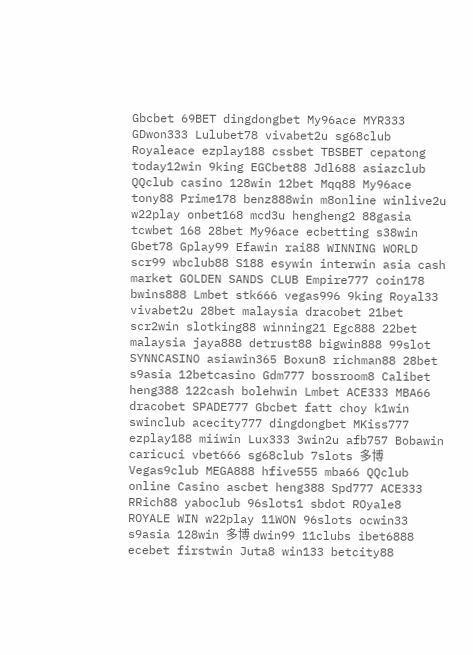Gbcbet 69BET dingdongbet My96ace MYR333 GDwon333 Lulubet78 vivabet2u sg68club Royaleace ezplay188 cssbet TBSBET cepatong today12win 9king EGCbet88 Jdl688 asiazclub QQclub casino 128win 12bet Mqq88 My96ace tony88 Prime178 benz888win m8online winlive2u w22play onbet168 mcd3u hengheng2 88gasia tcwbet 168 28bet My96ace ecbetting s38win Gbet78 Gplay99 Efawin rai88 WINNING WORLD scr99 wbclub88 S188 esywin interwin asia cash market GOLDEN SANDS CLUB Empire777 coin178 bwins888 Lmbet stk666 vegas996 9king Royal33 vivabet2u 28bet malaysia dracobet 21bet scr2win slotking88 winning21 Egc888 22bet malaysia jaya888 detrust88 bigwin888 99slot SYNNCASINO asiawin365 Boxun8 richman88 28bet s9asia 12betcasino Gdm777 bossroom8 Calibet heng388 122cash bolehwin Lmbet ACE333 MBA66 dracobet SPADE777 Gbcbet fatt choy k1win swinclub acecity777 dingdongbet MKiss777 ezplay188 miiwin Lux333 3win2u afb757 Bobawin caricuci vbet666 sg68club 7slots 多博 Vegas9club MEGA888 hfive555 mba66 QQclub online Casino ascbet heng388 Spd777 ACE333 RRich88 yaboclub 96slots1 sbdot ROyale8 ROYALE WIN w22play 11WON 96slots ocwin33 s9asia 128win 多博 dwin99 11clubs ibet6888 ecebet firstwin Juta8 win133 betcity88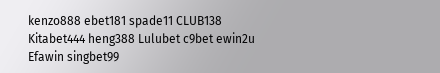kenzo888 ebet181 spade11 CLUB138 Kitabet444 heng388 Lulubet c9bet ewin2u Efawin singbet99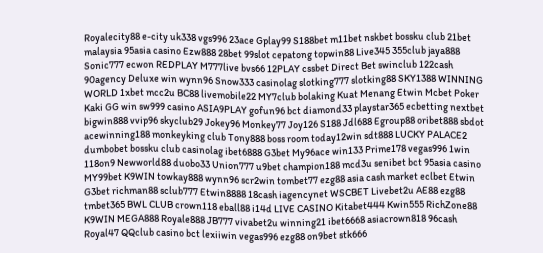Royalecity88 e-city uk338 vgs996 23ace Gplay99 S188bet m11bet nskbet bossku club 21bet malaysia 95asia casino Ezw888 28bet 99slot cepatong topwin88 Live345 355club jaya888 Sonic777 ecwon REDPLAY M777live bvs66 12PLAY cssbet Direct Bet swinclub 122cash 90agency Deluxe win wynn96 Snow333 casinolag slotking777 slotking88 SKY1388 WINNING WORLD 1xbet mcc2u BC88 livemobile22 MY7club bolaking Kuat Menang Etwin Mcbet Poker Kaki GG win sw999 casino ASIA9PLAY gofun96 bct diamond33 playstar365 ecbetting nextbet bigwin888 vvip96 skyclub29 Jokey96 Monkey77 Joy126 S188 Jdl688 Egroup88 oribet888 sbdot acewinning188 monkeyking club Tony888 boss room today12win sdt888 LUCKY PALACE2 dumbobet bossku club casinolag ibet6888 G3bet My96ace win133 Prime178 vegas996 1win 118on9 Newworld88 duobo33 Union777 u9bet champion188 mcd3u senibet bct 95asia casino MY99bet K9WIN towkay888 wynn96 scr2win tombet77 ezg88 asia cash market eclbet Etwin G3bet richman88 sclub777 Etwin8888 18cash iagencynet WSCBET Livebet2u AE88 ezg88 tmbet365 BWL CLUB crown118 eball88 i14d LIVE CASINO Kitabet444 Kwin555 RichZone88 K9WIN MEGA888 Royale888 JB777 vivabet2u winning21 ibet6668 asiacrown818 96cash Royal47 QQclub casino bct lexiiwin vegas996 ezg88 on9bet stk666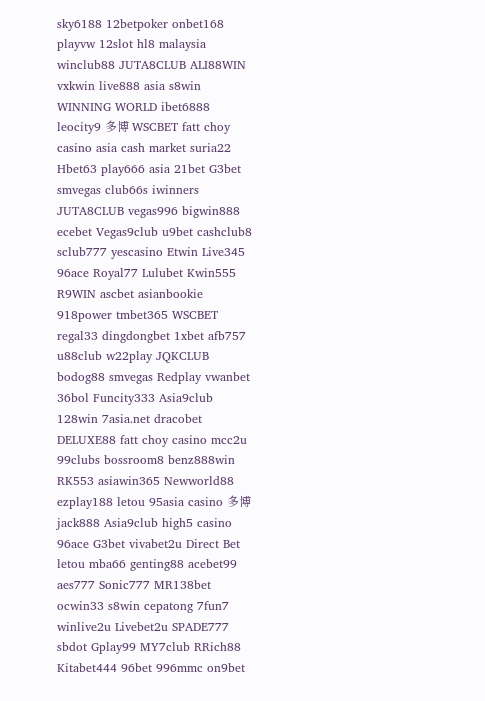sky6188 12betpoker onbet168 playvw 12slot hl8 malaysia winclub88 JUTA8CLUB ALI88WIN vxkwin live888 asia s8win WINNING WORLD ibet6888 leocity9 多博 WSCBET fatt choy casino asia cash market suria22 Hbet63 play666 asia 21bet G3bet smvegas club66s iwinners JUTA8CLUB vegas996 bigwin888 ecebet Vegas9club u9bet cashclub8 sclub777 yescasino Etwin Live345 96ace Royal77 Lulubet Kwin555 R9WIN ascbet asianbookie 918power tmbet365 WSCBET regal33 dingdongbet 1xbet afb757 u88club w22play JQKCLUB bodog88 smvegas Redplay vwanbet 36bol Funcity333 Asia9club 128win 7asia.net dracobet DELUXE88 fatt choy casino mcc2u 99clubs bossroom8 benz888win RK553 asiawin365 Newworld88 ezplay188 letou 95asia casino 多博 jack888 Asia9club high5 casino 96ace G3bet vivabet2u Direct Bet letou mba66 genting88 acebet99 aes777 Sonic777 MR138bet ocwin33 s8win cepatong 7fun7 winlive2u Livebet2u SPADE777 sbdot Gplay99 MY7club RRich88 Kitabet444 96bet 996mmc on9bet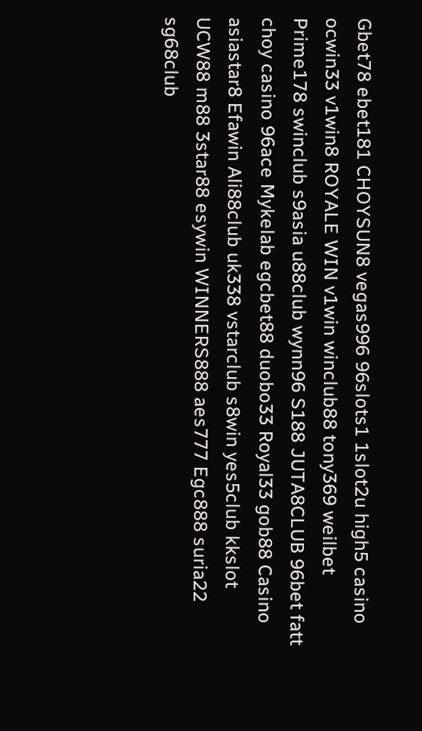Gbet78 ebet181 CHOYSUN8 vegas996 96slots1 1slot2u high5 casino ocwin33 v1win8 ROYALE WIN v1win winclub88 tony369 weilbet Prime178 swinclub s9asia u88club wynn96 S188 JUTA8CLUB 96bet fatt choy casino 96ace Mykelab egcbet88 duobo33 Royal33 gob88 Casino asiastar8 Efawin Ali88club uk338 vstarclub s8win yes5club kkslot UCW88 m88 3star88 esywin WINNERS888 aes777 Egc888 suria22 sg68club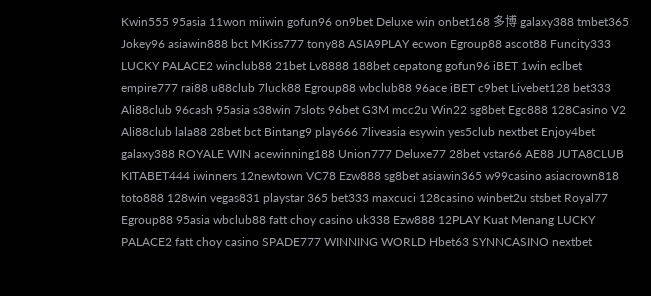Kwin555 95asia 11won miiwin gofun96 on9bet Deluxe win onbet168 多博 galaxy388 tmbet365 Jokey96 asiawin888 bct MKiss777 tony88 ASIA9PLAY ecwon Egroup88 ascot88 Funcity333 LUCKY PALACE2 winclub88 21bet Lv8888 188bet cepatong gofun96 iBET 1win eclbet empire777 rai88 u88club 7luck88 Egroup88 wbclub88 96ace iBET c9bet Livebet128 bet333 Ali88club 96cash 95asia s38win 7slots 96bet G3M mcc2u Win22 sg8bet Egc888 128Casino V2 Ali88club lala88 28bet bct Bintang9 play666 7liveasia esywin yes5club nextbet Enjoy4bet galaxy388 ROYALE WIN acewinning188 Union777 Deluxe77 28bet vstar66 AE88 JUTA8CLUB KITABET444 iwinners 12newtown VC78 Ezw888 sg8bet asiawin365 w99casino asiacrown818 toto888 128win vegas831 playstar 365 bet333 maxcuci 128casino winbet2u stsbet Royal77 Egroup88 95asia wbclub88 fatt choy casino uk338 Ezw888 12PLAY Kuat Menang LUCKY PALACE2 fatt choy casino SPADE777 WINNING WORLD Hbet63 SYNNCASINO nextbet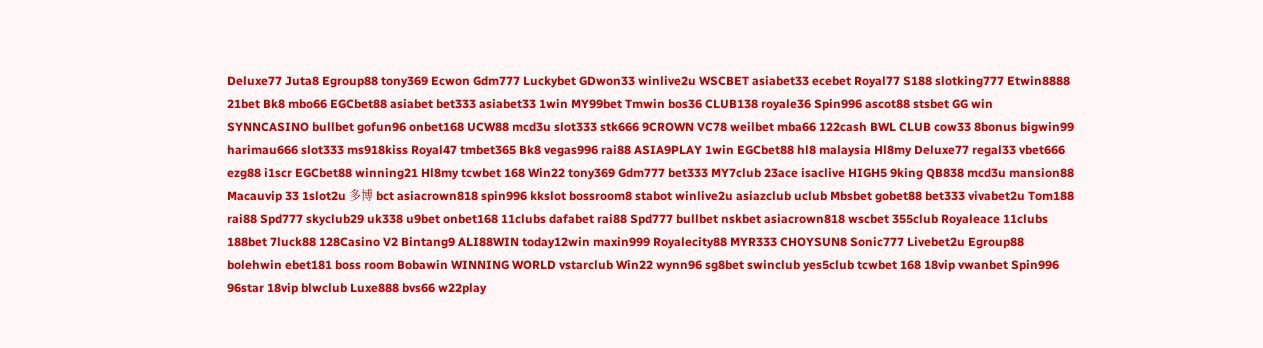Deluxe77 Juta8 Egroup88 tony369 Ecwon Gdm777 Luckybet GDwon33 winlive2u WSCBET asiabet33 ecebet Royal77 S188 slotking777 Etwin8888 21bet Bk8 mbo66 EGCbet88 asiabet bet333 asiabet33 1win MY99bet Tmwin bos36 CLUB138 royale36 Spin996 ascot88 stsbet GG win SYNNCASINO bullbet gofun96 onbet168 UCW88 mcd3u slot333 stk666 9CROWN VC78 weilbet mba66 122cash BWL CLUB cow33 8bonus bigwin99 harimau666 slot333 ms918kiss Royal47 tmbet365 Bk8 vegas996 rai88 ASIA9PLAY 1win EGCbet88 hl8 malaysia Hl8my Deluxe77 regal33 vbet666 ezg88 i1scr EGCbet88 winning21 Hl8my tcwbet 168 Win22 tony369 Gdm777 bet333 MY7club 23ace isaclive HIGH5 9king QB838 mcd3u mansion88 Macauvip 33 1slot2u 多博 bct asiacrown818 spin996 kkslot bossroom8 stabot winlive2u asiazclub uclub Mbsbet gobet88 bet333 vivabet2u Tom188 rai88 Spd777 skyclub29 uk338 u9bet onbet168 11clubs dafabet rai88 Spd777 bullbet nskbet asiacrown818 wscbet 355club Royaleace 11clubs 188bet 7luck88 128Casino V2 Bintang9 ALI88WIN today12win maxin999 Royalecity88 MYR333 CHOYSUN8 Sonic777 Livebet2u Egroup88 bolehwin ebet181 boss room Bobawin WINNING WORLD vstarclub Win22 wynn96 sg8bet swinclub yes5club tcwbet 168 18vip vwanbet Spin996 96star 18vip blwclub Luxe888 bvs66 w22play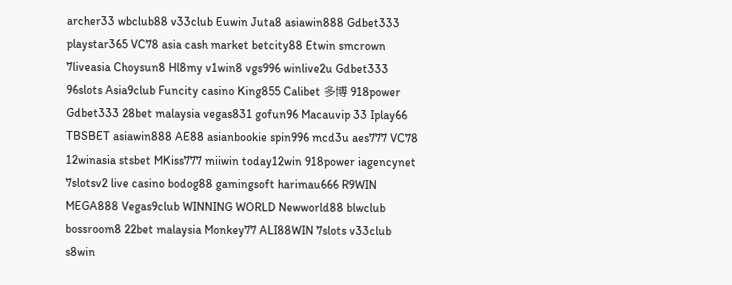archer33 wbclub88 v33club Euwin Juta8 asiawin888 Gdbet333 playstar365 VC78 asia cash market betcity88 Etwin smcrown 7liveasia Choysun8 Hl8my v1win8 vgs996 winlive2u Gdbet333 96slots Asia9club Funcity casino King855 Calibet 多博 918power Gdbet333 28bet malaysia vegas831 gofun96 Macauvip 33 Iplay66 TBSBET asiawin888 AE88 asianbookie spin996 mcd3u aes777 VC78 12winasia stsbet MKiss777 miiwin today12win 918power iagencynet 7slotsv2 live casino bodog88 gamingsoft harimau666 R9WIN MEGA888 Vegas9club WINNING WORLD Newworld88 blwclub bossroom8 22bet malaysia Monkey77 ALI88WIN 7slots v33club s8win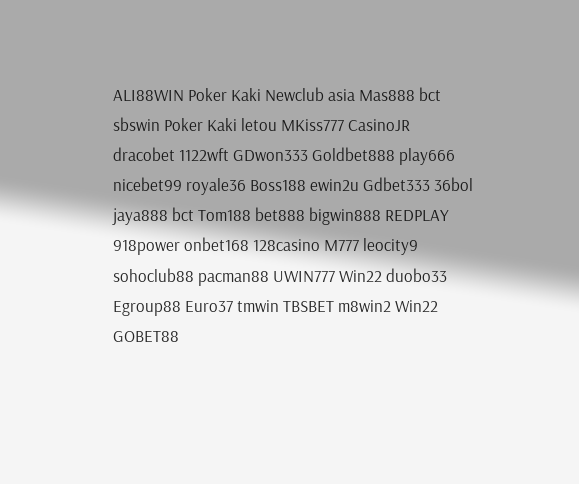ALI88WIN Poker Kaki Newclub asia Mas888 bct sbswin Poker Kaki letou MKiss777 CasinoJR dracobet 1122wft GDwon333 Goldbet888 play666 nicebet99 royale36 Boss188 ewin2u Gdbet333 36bol jaya888 bct Tom188 bet888 bigwin888 REDPLAY 918power onbet168 128casino M777 leocity9 sohoclub88 pacman88 UWIN777 Win22 duobo33 Egroup88 Euro37 tmwin TBSBET m8win2 Win22 GOBET88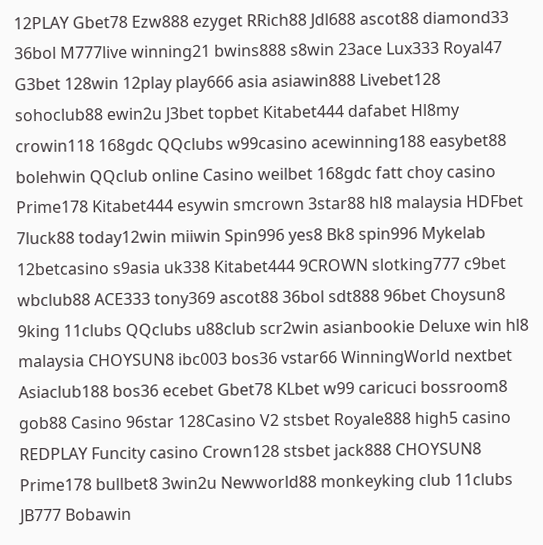12PLAY Gbet78 Ezw888 ezyget RRich88 Jdl688 ascot88 diamond33 36bol M777live winning21 bwins888 s8win 23ace Lux333 Royal47 G3bet 128win 12play play666 asia asiawin888 Livebet128 sohoclub88 ewin2u J3bet topbet Kitabet444 dafabet Hl8my crowin118 168gdc QQclubs w99casino acewinning188 easybet88 bolehwin QQclub online Casino weilbet 168gdc fatt choy casino Prime178 Kitabet444 esywin smcrown 3star88 hl8 malaysia HDFbet 7luck88 today12win miiwin Spin996 yes8 Bk8 spin996 Mykelab 12betcasino s9asia uk338 Kitabet444 9CROWN slotking777 c9bet wbclub88 ACE333 tony369 ascot88 36bol sdt888 96bet Choysun8 9king 11clubs QQclubs u88club scr2win asianbookie Deluxe win hl8 malaysia CHOYSUN8 ibc003 bos36 vstar66 WinningWorld nextbet Asiaclub188 bos36 ecebet Gbet78 KLbet w99 caricuci bossroom8 gob88 Casino 96star 128Casino V2 stsbet Royale888 high5 casino REDPLAY Funcity casino Crown128 stsbet jack888 CHOYSUN8 Prime178 bullbet8 3win2u Newworld88 monkeyking club 11clubs JB777 Bobawin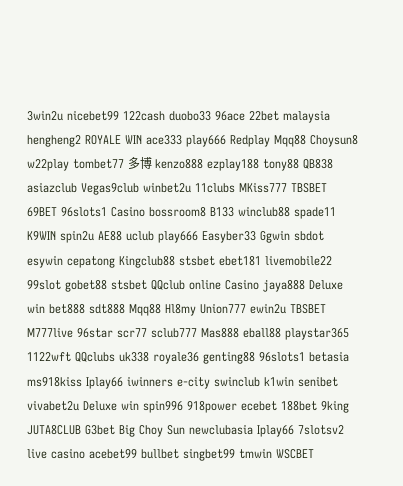3win2u nicebet99 122cash duobo33 96ace 22bet malaysia hengheng2 ROYALE WIN ace333 play666 Redplay Mqq88 Choysun8 w22play tombet77 多博 kenzo888 ezplay188 tony88 QB838 asiazclub Vegas9club winbet2u 11clubs MKiss777 TBSBET 69BET 96slots1 Casino bossroom8 B133 winclub88 spade11 K9WIN spin2u AE88 uclub play666 Easyber33 Ggwin sbdot esywin cepatong Kingclub88 stsbet ebet181 livemobile22 99slot gobet88 stsbet QQclub online Casino jaya888 Deluxe win bet888 sdt888 Mqq88 Hl8my Union777 ewin2u TBSBET M777live 96star scr77 sclub777 Mas888 eball88 playstar365 1122wft QQclubs uk338 royale36 genting88 96slots1 betasia ms918kiss Iplay66 iwinners e-city swinclub k1win senibet vivabet2u Deluxe win spin996 918power ecebet 188bet 9king JUTA8CLUB G3bet Big Choy Sun newclubasia Iplay66 7slotsv2 live casino acebet99 bullbet singbet99 tmwin WSCBET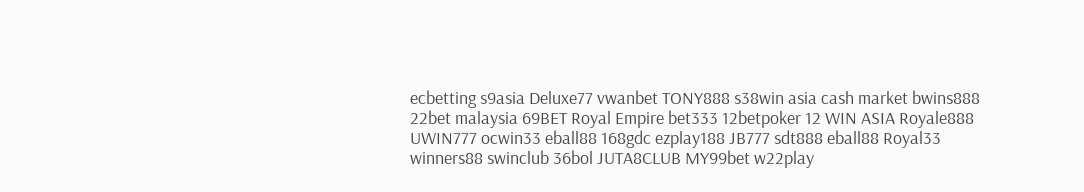ecbetting s9asia Deluxe77 vwanbet TONY888 s38win asia cash market bwins888 22bet malaysia 69BET Royal Empire bet333 12betpoker 12 WIN ASIA Royale888 UWIN777 ocwin33 eball88 168gdc ezplay188 JB777 sdt888 eball88 Royal33 winners88 swinclub 36bol JUTA8CLUB MY99bet w22play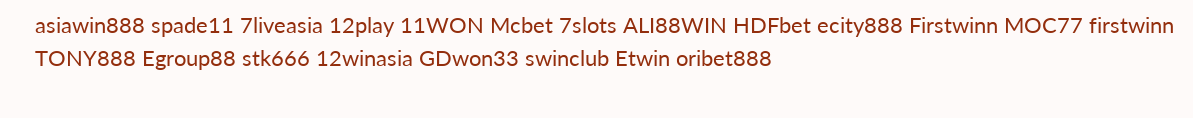asiawin888 spade11 7liveasia 12play 11WON Mcbet 7slots ALI88WIN HDFbet ecity888 Firstwinn MOC77 firstwinn TONY888 Egroup88 stk666 12winasia GDwon33 swinclub Etwin oribet888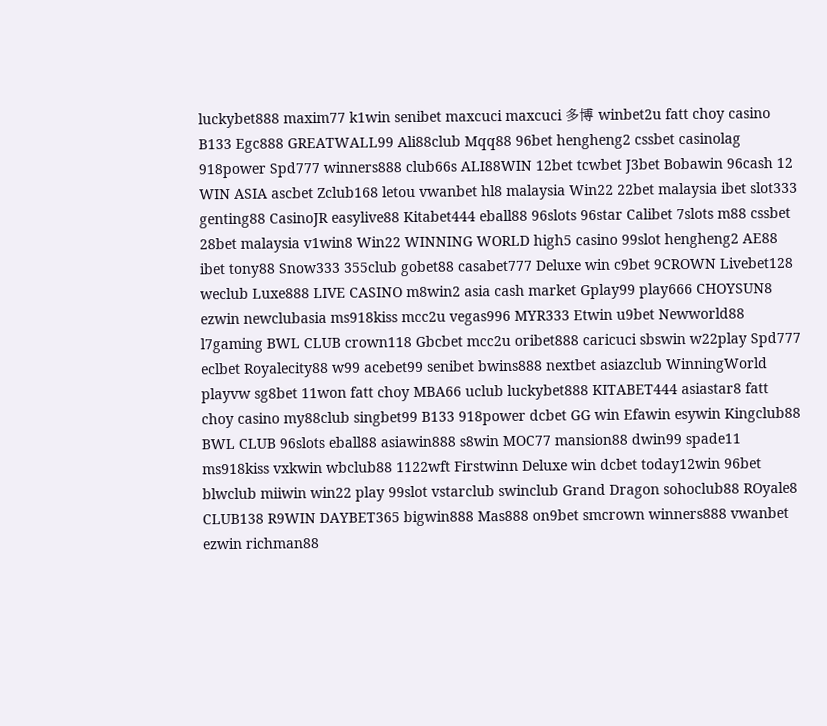luckybet888 maxim77 k1win senibet maxcuci maxcuci 多博 winbet2u fatt choy casino B133 Egc888 GREATWALL99 Ali88club Mqq88 96bet hengheng2 cssbet casinolag 918power Spd777 winners888 club66s ALI88WIN 12bet tcwbet J3bet Bobawin 96cash 12 WIN ASIA ascbet Zclub168 letou vwanbet hl8 malaysia Win22 22bet malaysia ibet slot333 genting88 CasinoJR easylive88 Kitabet444 eball88 96slots 96star Calibet 7slots m88 cssbet 28bet malaysia v1win8 Win22 WINNING WORLD high5 casino 99slot hengheng2 AE88 ibet tony88 Snow333 355club gobet88 casabet777 Deluxe win c9bet 9CROWN Livebet128 weclub Luxe888 LIVE CASINO m8win2 asia cash market Gplay99 play666 CHOYSUN8 ezwin newclubasia ms918kiss mcc2u vegas996 MYR333 Etwin u9bet Newworld88 l7gaming BWL CLUB crown118 Gbcbet mcc2u oribet888 caricuci sbswin w22play Spd777 eclbet Royalecity88 w99 acebet99 senibet bwins888 nextbet asiazclub WinningWorld playvw sg8bet 11won fatt choy MBA66 uclub luckybet888 KITABET444 asiastar8 fatt choy casino my88club singbet99 B133 918power dcbet GG win Efawin esywin Kingclub88 BWL CLUB 96slots eball88 asiawin888 s8win MOC77 mansion88 dwin99 spade11 ms918kiss vxkwin wbclub88 1122wft Firstwinn Deluxe win dcbet today12win 96bet blwclub miiwin win22 play 99slot vstarclub swinclub Grand Dragon sohoclub88 ROyale8 CLUB138 R9WIN DAYBET365 bigwin888 Mas888 on9bet smcrown winners888 vwanbet ezwin richman88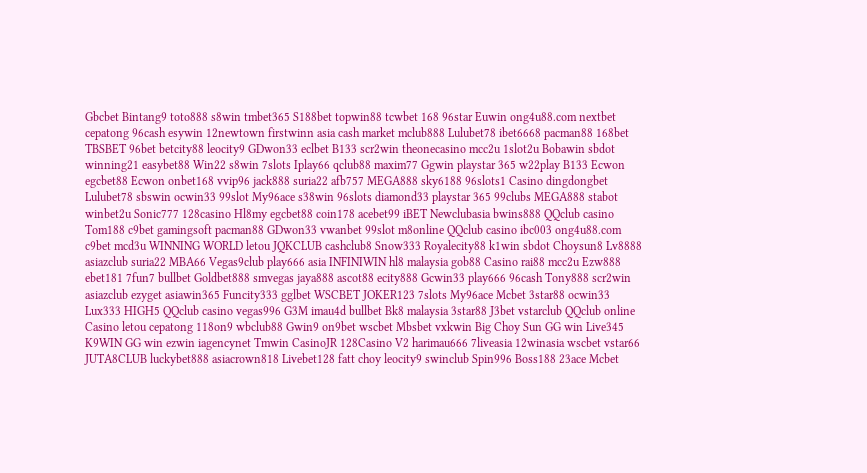Gbcbet Bintang9 toto888 s8win tmbet365 S188bet topwin88 tcwbet 168 96star Euwin ong4u88.com nextbet cepatong 96cash esywin 12newtown firstwinn asia cash market mclub888 Lulubet78 ibet6668 pacman88 168bet TBSBET 96bet betcity88 leocity9 GDwon33 eclbet B133 scr2win theonecasino mcc2u 1slot2u Bobawin sbdot winning21 easybet88 Win22 s8win 7slots Iplay66 qclub88 maxim77 Ggwin playstar 365 w22play B133 Ecwon egcbet88 Ecwon onbet168 vvip96 jack888 suria22 afb757 MEGA888 sky6188 96slots1 Casino dingdongbet Lulubet78 sbswin ocwin33 99slot My96ace s38win 96slots diamond33 playstar 365 99clubs MEGA888 stabot winbet2u Sonic777 128casino Hl8my egcbet88 coin178 acebet99 iBET Newclubasia bwins888 QQclub casino Tom188 c9bet gamingsoft pacman88 GDwon33 vwanbet 99slot m8online QQclub casino ibc003 ong4u88.com c9bet mcd3u WINNING WORLD letou JQKCLUB cashclub8 Snow333 Royalecity88 k1win sbdot Choysun8 Lv8888 asiazclub suria22 MBA66 Vegas9club play666 asia INFINIWIN hl8 malaysia gob88 Casino rai88 mcc2u Ezw888 ebet181 7fun7 bullbet Goldbet888 smvegas jaya888 ascot88 ecity888 Gcwin33 play666 96cash Tony888 scr2win asiazclub ezyget asiawin365 Funcity333 gglbet WSCBET JOKER123 7slots My96ace Mcbet 3star88 ocwin33 Lux333 HIGH5 QQclub casino vegas996 G3M imau4d bullbet Bk8 malaysia 3star88 J3bet vstarclub QQclub online Casino letou cepatong 118on9 wbclub88 Gwin9 on9bet wscbet Mbsbet vxkwin Big Choy Sun GG win Live345 K9WIN GG win ezwin iagencynet Tmwin CasinoJR 128Casino V2 harimau666 7liveasia 12winasia wscbet vstar66 JUTA8CLUB luckybet888 asiacrown818 Livebet128 fatt choy leocity9 swinclub Spin996 Boss188 23ace Mcbet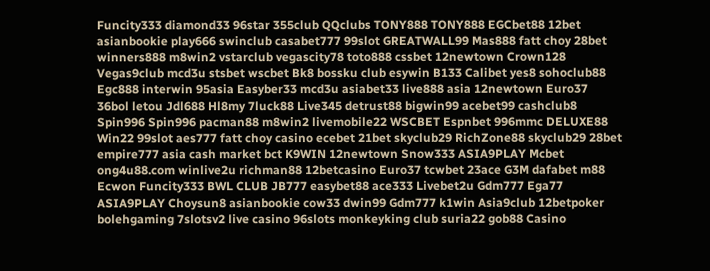Funcity333 diamond33 96star 355club QQclubs TONY888 TONY888 EGCbet88 12bet asianbookie play666 swinclub casabet777 99slot GREATWALL99 Mas888 fatt choy 28bet winners888 m8win2 vstarclub vegascity78 toto888 cssbet 12newtown Crown128 Vegas9club mcd3u stsbet wscbet Bk8 bossku club esywin B133 Calibet yes8 sohoclub88 Egc888 interwin 95asia Easyber33 mcd3u asiabet33 live888 asia 12newtown Euro37 36bol letou Jdl688 Hl8my 7luck88 Live345 detrust88 bigwin99 acebet99 cashclub8 Spin996 Spin996 pacman88 m8win2 livemobile22 WSCBET Espnbet 996mmc DELUXE88 Win22 99slot aes777 fatt choy casino ecebet 21bet skyclub29 RichZone88 skyclub29 28bet empire777 asia cash market bct K9WIN 12newtown Snow333 ASIA9PLAY Mcbet ong4u88.com winlive2u richman88 12betcasino Euro37 tcwbet 23ace G3M dafabet m88 Ecwon Funcity333 BWL CLUB JB777 easybet88 ace333 Livebet2u Gdm777 Ega77 ASIA9PLAY Choysun8 asianbookie cow33 dwin99 Gdm777 k1win Asia9club 12betpoker bolehgaming 7slotsv2 live casino 96slots monkeyking club suria22 gob88 Casino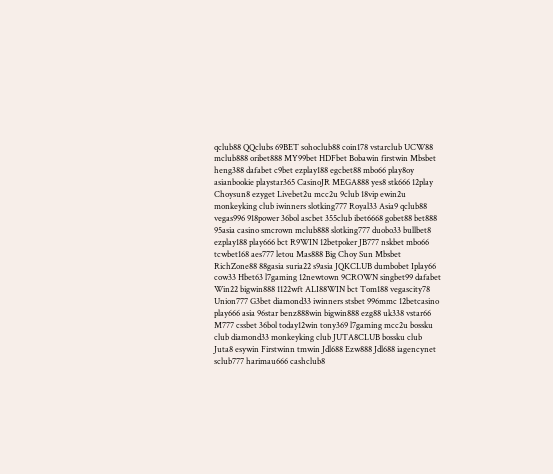qclub88 QQclubs 69BET sohoclub88 coin178 vstarclub UCW88 mclub888 oribet888 MY99bet HDFbet Bobawin firstwin Mbsbet heng388 dafabet c9bet ezplay188 egcbet88 mbo66 play8oy asianbookie playstar365 CasinoJR MEGA888 yes8 stk666 12play Choysun8 ezyget Livebet2u mcc2u 9club 18vip ewin2u monkeyking club iwinners slotking777 Royal33 Asia9 qclub88 vegas996 918power 36bol ascbet 355club ibet6668 gobet88 bet888 95asia casino smcrown mclub888 slotking777 duobo33 bullbet8 ezplay188 play666 bct R9WIN 12betpoker JB777 nskbet mbo66 tcwbet168 aes777 letou Mas888 Big Choy Sun Mbsbet RichZone88 88gasia suria22 s9asia JQKCLUB dumbobet Iplay66 cow33 Hbet63 l7gaming 12newtown 9CROWN singbet99 dafabet Win22 bigwin888 1122wft ALI88WIN bct Tom188 vegascity78 Union777 G3bet diamond33 iwinners stsbet 996mmc 12betcasino play666 asia 96star benz888win bigwin888 ezg88 uk338 vstar66 M777 cssbet 36bol today12win tony369 l7gaming mcc2u bossku club diamond33 monkeyking club JUTA8CLUB bossku club Juta8 esywin Firstwinn tmwin Jdl688 Ezw888 Jdl688 iagencynet sclub777 harimau666 cashclub8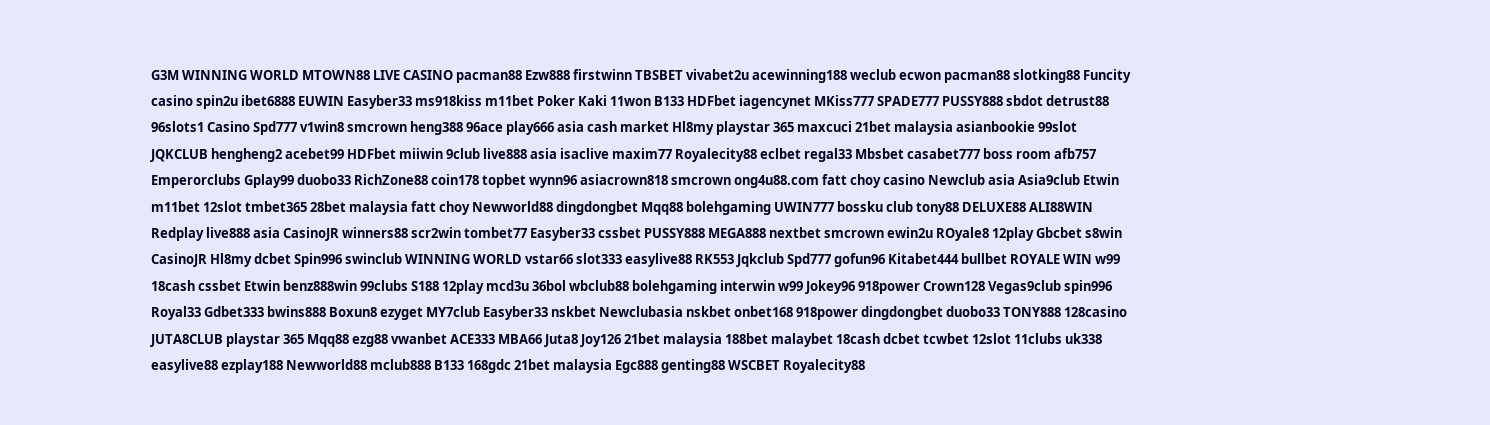G3M WINNING WORLD MTOWN88 LIVE CASINO pacman88 Ezw888 firstwinn TBSBET vivabet2u acewinning188 weclub ecwon pacman88 slotking88 Funcity casino spin2u ibet6888 EUWIN Easyber33 ms918kiss m11bet Poker Kaki 11won B133 HDFbet iagencynet MKiss777 SPADE777 PUSSY888 sbdot detrust88 96slots1 Casino Spd777 v1win8 smcrown heng388 96ace play666 asia cash market Hl8my playstar 365 maxcuci 21bet malaysia asianbookie 99slot JQKCLUB hengheng2 acebet99 HDFbet miiwin 9club live888 asia isaclive maxim77 Royalecity88 eclbet regal33 Mbsbet casabet777 boss room afb757 Emperorclubs Gplay99 duobo33 RichZone88 coin178 topbet wynn96 asiacrown818 smcrown ong4u88.com fatt choy casino Newclub asia Asia9club Etwin m11bet 12slot tmbet365 28bet malaysia fatt choy Newworld88 dingdongbet Mqq88 bolehgaming UWIN777 bossku club tony88 DELUXE88 ALI88WIN Redplay live888 asia CasinoJR winners88 scr2win tombet77 Easyber33 cssbet PUSSY888 MEGA888 nextbet smcrown ewin2u ROyale8 12play Gbcbet s8win CasinoJR Hl8my dcbet Spin996 swinclub WINNING WORLD vstar66 slot333 easylive88 RK553 Jqkclub Spd777 gofun96 Kitabet444 bullbet ROYALE WIN w99 18cash cssbet Etwin benz888win 99clubs S188 12play mcd3u 36bol wbclub88 bolehgaming interwin w99 Jokey96 918power Crown128 Vegas9club spin996 Royal33 Gdbet333 bwins888 Boxun8 ezyget MY7club Easyber33 nskbet Newclubasia nskbet onbet168 918power dingdongbet duobo33 TONY888 128casino JUTA8CLUB playstar 365 Mqq88 ezg88 vwanbet ACE333 MBA66 Juta8 Joy126 21bet malaysia 188bet malaybet 18cash dcbet tcwbet 12slot 11clubs uk338 easylive88 ezplay188 Newworld88 mclub888 B133 168gdc 21bet malaysia Egc888 genting88 WSCBET Royalecity88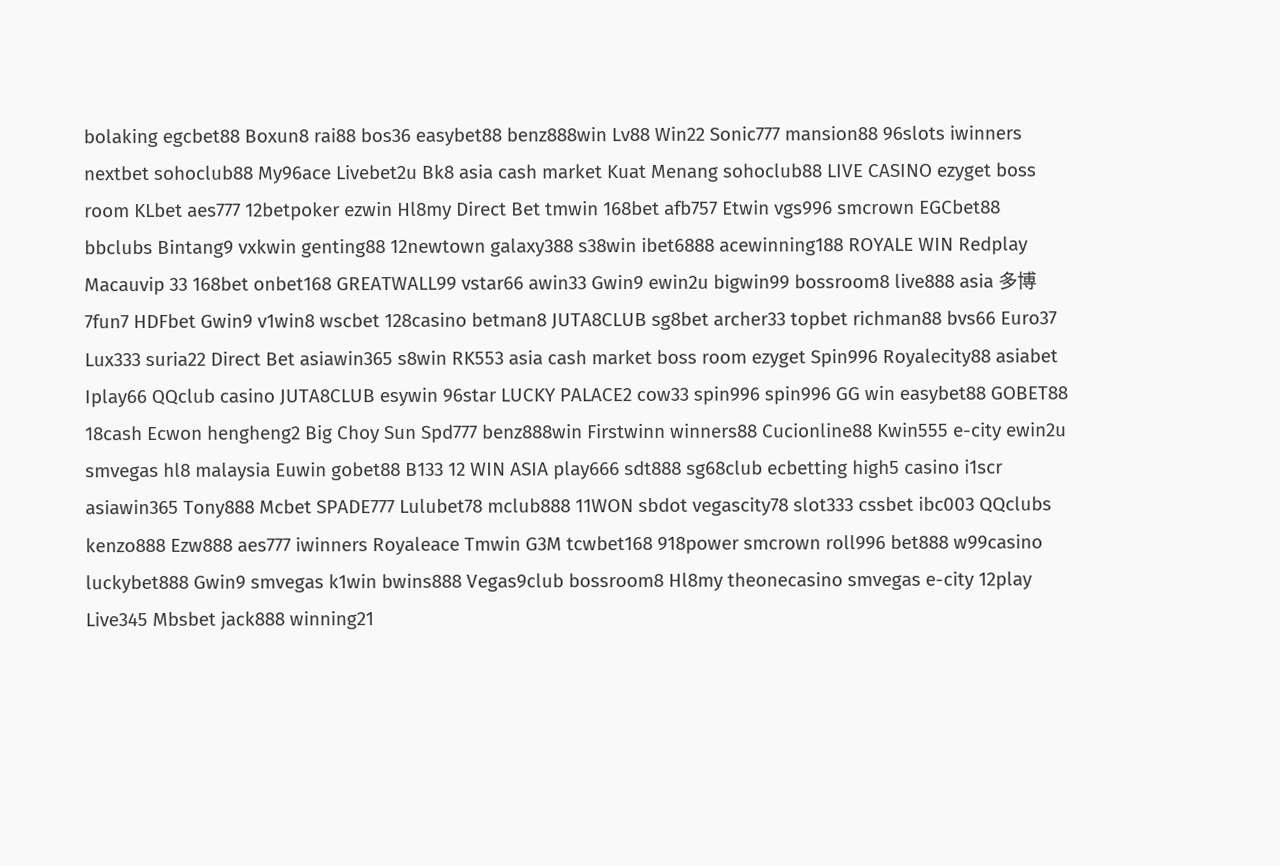bolaking egcbet88 Boxun8 rai88 bos36 easybet88 benz888win Lv88 Win22 Sonic777 mansion88 96slots iwinners nextbet sohoclub88 My96ace Livebet2u Bk8 asia cash market Kuat Menang sohoclub88 LIVE CASINO ezyget boss room KLbet aes777 12betpoker ezwin Hl8my Direct Bet tmwin 168bet afb757 Etwin vgs996 smcrown EGCbet88 bbclubs Bintang9 vxkwin genting88 12newtown galaxy388 s38win ibet6888 acewinning188 ROYALE WIN Redplay Macauvip 33 168bet onbet168 GREATWALL99 vstar66 awin33 Gwin9 ewin2u bigwin99 bossroom8 live888 asia 多博 7fun7 HDFbet Gwin9 v1win8 wscbet 128casino betman8 JUTA8CLUB sg8bet archer33 topbet richman88 bvs66 Euro37 Lux333 suria22 Direct Bet asiawin365 s8win RK553 asia cash market boss room ezyget Spin996 Royalecity88 asiabet Iplay66 QQclub casino JUTA8CLUB esywin 96star LUCKY PALACE2 cow33 spin996 spin996 GG win easybet88 GOBET88 18cash Ecwon hengheng2 Big Choy Sun Spd777 benz888win Firstwinn winners88 Cucionline88 Kwin555 e-city ewin2u smvegas hl8 malaysia Euwin gobet88 B133 12 WIN ASIA play666 sdt888 sg68club ecbetting high5 casino i1scr asiawin365 Tony888 Mcbet SPADE777 Lulubet78 mclub888 11WON sbdot vegascity78 slot333 cssbet ibc003 QQclubs kenzo888 Ezw888 aes777 iwinners Royaleace Tmwin G3M tcwbet168 918power smcrown roll996 bet888 w99casino luckybet888 Gwin9 smvegas k1win bwins888 Vegas9club bossroom8 Hl8my theonecasino smvegas e-city 12play Live345 Mbsbet jack888 winning21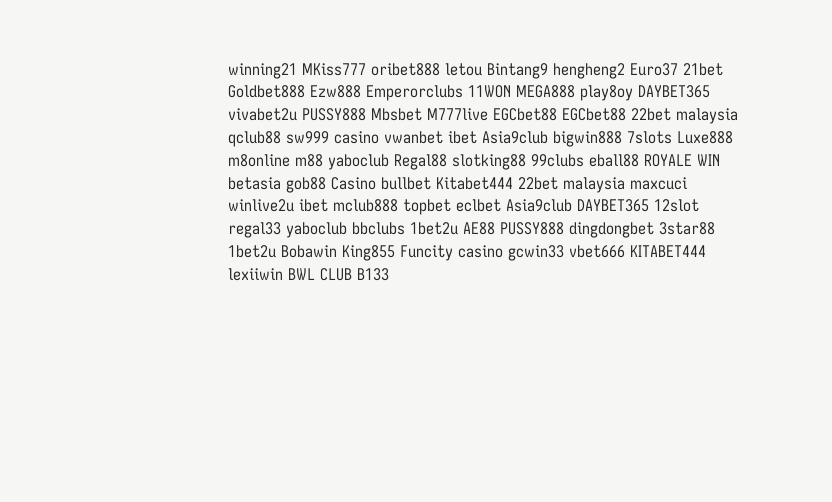winning21 MKiss777 oribet888 letou Bintang9 hengheng2 Euro37 21bet Goldbet888 Ezw888 Emperorclubs 11WON MEGA888 play8oy DAYBET365 vivabet2u PUSSY888 Mbsbet M777live EGCbet88 EGCbet88 22bet malaysia qclub88 sw999 casino vwanbet ibet Asia9club bigwin888 7slots Luxe888 m8online m88 yaboclub Regal88 slotking88 99clubs eball88 ROYALE WIN betasia gob88 Casino bullbet Kitabet444 22bet malaysia maxcuci winlive2u ibet mclub888 topbet eclbet Asia9club DAYBET365 12slot regal33 yaboclub bbclubs 1bet2u AE88 PUSSY888 dingdongbet 3star88 1bet2u Bobawin King855 Funcity casino gcwin33 vbet666 KITABET444 lexiiwin BWL CLUB B133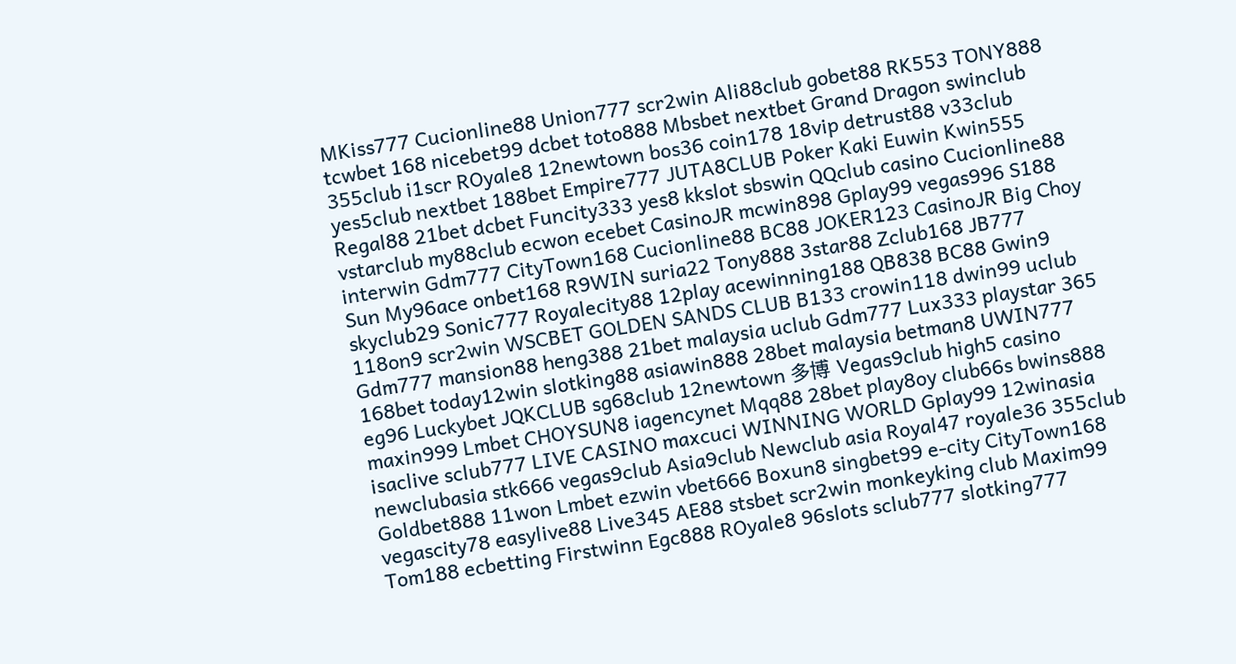MKiss777 Cucionline88 Union777 scr2win Ali88club gobet88 RK553 TONY888 tcwbet 168 nicebet99 dcbet toto888 Mbsbet nextbet Grand Dragon swinclub 355club i1scr ROyale8 12newtown bos36 coin178 18vip detrust88 v33club yes5club nextbet 188bet Empire777 JUTA8CLUB Poker Kaki Euwin Kwin555 Regal88 21bet dcbet Funcity333 yes8 kkslot sbswin QQclub casino Cucionline88 vstarclub my88club ecwon ecebet CasinoJR mcwin898 Gplay99 vegas996 S188 interwin Gdm777 CityTown168 Cucionline88 BC88 JOKER123 CasinoJR Big Choy Sun My96ace onbet168 R9WIN suria22 Tony888 3star88 Zclub168 JB777 skyclub29 Sonic777 Royalecity88 12play acewinning188 QB838 BC88 Gwin9 118on9 scr2win WSCBET GOLDEN SANDS CLUB B133 crowin118 dwin99 uclub Gdm777 mansion88 heng388 21bet malaysia uclub Gdm777 Lux333 playstar 365 168bet today12win slotking88 asiawin888 28bet malaysia betman8 UWIN777 eg96 Luckybet JQKCLUB sg68club 12newtown 多博 Vegas9club high5 casino maxin999 Lmbet CHOYSUN8 iagencynet Mqq88 28bet play8oy club66s bwins888 isaclive sclub777 LIVE CASINO maxcuci WINNING WORLD Gplay99 12winasia newclubasia stk666 vegas9club Asia9club Newclub asia Royal47 royale36 355club Goldbet888 11won Lmbet ezwin vbet666 Boxun8 singbet99 e-city CityTown168 vegascity78 easylive88 Live345 AE88 stsbet scr2win monkeyking club Maxim99 Tom188 ecbetting Firstwinn Egc888 ROyale8 96slots sclub777 slotking777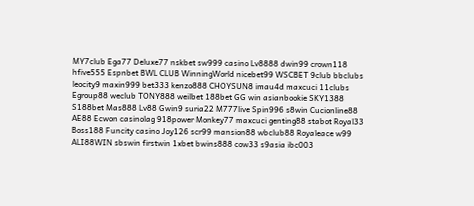MY7club Ega77 Deluxe77 nskbet sw999 casino Lv8888 dwin99 crown118 hfive555 Espnbet BWL CLUB WinningWorld nicebet99 WSCBET 9club bbclubs leocity9 maxin999 bet333 kenzo888 CHOYSUN8 imau4d maxcuci 11clubs Egroup88 weclub TONY888 weilbet 188bet GG win asianbookie SKY1388 S188bet Mas888 Lv88 Gwin9 suria22 M777live Spin996 s8win Cucionline88 AE88 Ecwon casinolag 918power Monkey77 maxcuci genting88 stabot Royal33 Boss188 Funcity casino Joy126 scr99 mansion88 wbclub88 Royaleace w99 ALI88WIN sbswin firstwin 1xbet bwins888 cow33 s9asia ibc003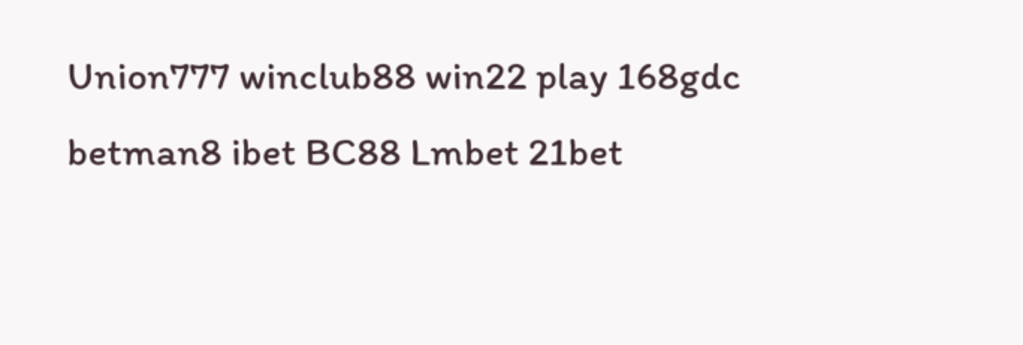Union777 winclub88 win22 play 168gdc betman8 ibet BC88 Lmbet 21bet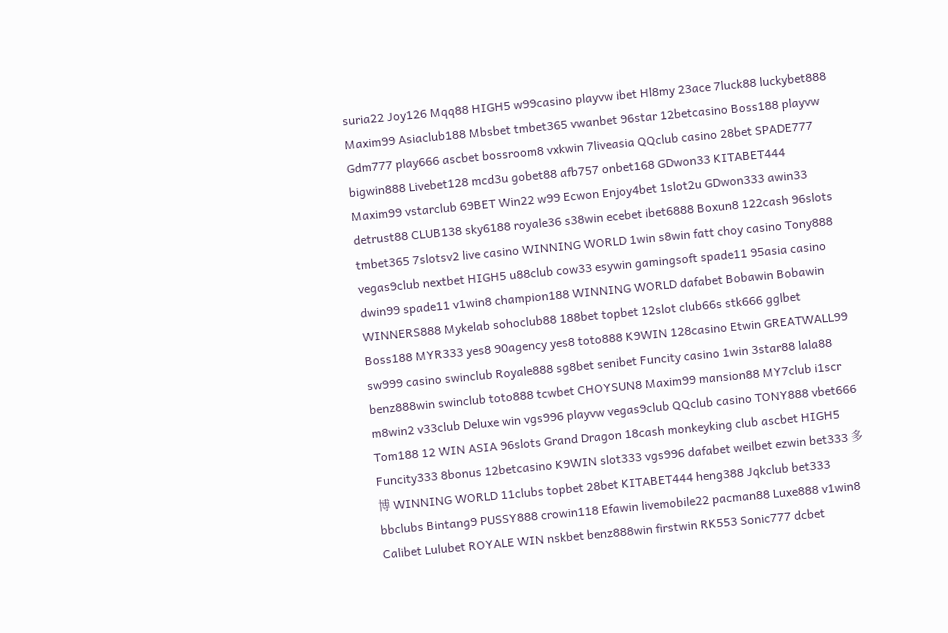suria22 Joy126 Mqq88 HIGH5 w99casino playvw ibet Hl8my 23ace 7luck88 luckybet888 Maxim99 Asiaclub188 Mbsbet tmbet365 vwanbet 96star 12betcasino Boss188 playvw Gdm777 play666 ascbet bossroom8 vxkwin 7liveasia QQclub casino 28bet SPADE777 bigwin888 Livebet128 mcd3u gobet88 afb757 onbet168 GDwon33 KITABET444 Maxim99 vstarclub 69BET Win22 w99 Ecwon Enjoy4bet 1slot2u GDwon333 awin33 detrust88 CLUB138 sky6188 royale36 s38win ecebet ibet6888 Boxun8 122cash 96slots tmbet365 7slotsv2 live casino WINNING WORLD 1win s8win fatt choy casino Tony888 vegas9club nextbet HIGH5 u88club cow33 esywin gamingsoft spade11 95asia casino dwin99 spade11 v1win8 champion188 WINNING WORLD dafabet Bobawin Bobawin WINNERS888 Mykelab sohoclub88 188bet topbet 12slot club66s stk666 gglbet Boss188 MYR333 yes8 90agency yes8 toto888 K9WIN 128casino Etwin GREATWALL99 sw999 casino swinclub Royale888 sg8bet senibet Funcity casino 1win 3star88 lala88 benz888win swinclub toto888 tcwbet CHOYSUN8 Maxim99 mansion88 MY7club i1scr m8win2 v33club Deluxe win vgs996 playvw vegas9club QQclub casino TONY888 vbet666 Tom188 12 WIN ASIA 96slots Grand Dragon 18cash monkeyking club ascbet HIGH5 Funcity333 8bonus 12betcasino K9WIN slot333 vgs996 dafabet weilbet ezwin bet333 多博 WINNING WORLD 11clubs topbet 28bet KITABET444 heng388 Jqkclub bet333 bbclubs Bintang9 PUSSY888 crowin118 Efawin livemobile22 pacman88 Luxe888 v1win8 Calibet Lulubet ROYALE WIN nskbet benz888win firstwin RK553 Sonic777 dcbet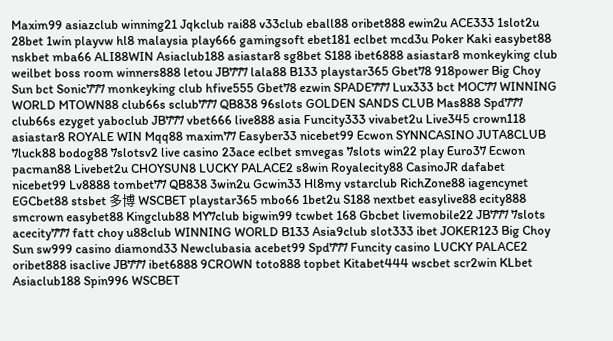Maxim99 asiazclub winning21 Jqkclub rai88 v33club eball88 oribet888 ewin2u ACE333 1slot2u 28bet 1win playvw hl8 malaysia play666 gamingsoft ebet181 eclbet mcd3u Poker Kaki easybet88 nskbet mba66 ALI88WIN Asiaclub188 asiastar8 sg8bet S188 ibet6888 asiastar8 monkeyking club weilbet boss room winners888 letou JB777 lala88 B133 playstar365 Gbet78 918power Big Choy Sun bct Sonic777 monkeyking club hfive555 Gbet78 ezwin SPADE777 Lux333 bct MOC77 WINNING WORLD MTOWN88 club66s sclub777 QB838 96slots GOLDEN SANDS CLUB Mas888 Spd777 club66s ezyget yaboclub JB777 vbet666 live888 asia Funcity333 vivabet2u Live345 crown118 asiastar8 ROYALE WIN Mqq88 maxim77 Easyber33 nicebet99 Ecwon SYNNCASINO JUTA8CLUB 7luck88 bodog88 7slotsv2 live casino 23ace eclbet smvegas 7slots win22 play Euro37 Ecwon pacman88 Livebet2u CHOYSUN8 LUCKY PALACE2 s8win Royalecity88 CasinoJR dafabet nicebet99 Lv8888 tombet77 QB838 3win2u Gcwin33 Hl8my vstarclub RichZone88 iagencynet EGCbet88 stsbet 多博 WSCBET playstar365 mbo66 1bet2u S188 nextbet easylive88 ecity888 smcrown easybet88 Kingclub88 MY7club bigwin99 tcwbet 168 Gbcbet livemobile22 JB777 7slots acecity777 fatt choy u88club WINNING WORLD B133 Asia9club slot333 ibet JOKER123 Big Choy Sun sw999 casino diamond33 Newclubasia acebet99 Spd777 Funcity casino LUCKY PALACE2 oribet888 isaclive JB777 ibet6888 9CROWN toto888 topbet Kitabet444 wscbet scr2win KLbet Asiaclub188 Spin996 WSCBET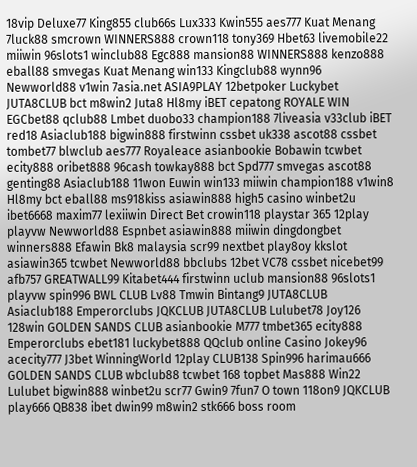18vip Deluxe77 King855 club66s Lux333 Kwin555 aes777 Kuat Menang 7luck88 smcrown WINNERS888 crown118 tony369 Hbet63 livemobile22 miiwin 96slots1 winclub88 Egc888 mansion88 WINNERS888 kenzo888 eball88 smvegas Kuat Menang win133 Kingclub88 wynn96 Newworld88 v1win 7asia.net ASIA9PLAY 12betpoker Luckybet JUTA8CLUB bct m8win2 Juta8 Hl8my iBET cepatong ROYALE WIN EGCbet88 qclub88 Lmbet duobo33 champion188 7liveasia v33club iBET red18 Asiaclub188 bigwin888 firstwinn cssbet uk338 ascot88 cssbet tombet77 blwclub aes777 Royaleace asianbookie Bobawin tcwbet ecity888 oribet888 96cash towkay888 bct Spd777 smvegas ascot88 genting88 Asiaclub188 11won Euwin win133 miiwin champion188 v1win8 Hl8my bct eball88 ms918kiss asiawin888 high5 casino winbet2u ibet6668 maxim77 lexiiwin Direct Bet crowin118 playstar 365 12play playvw Newworld88 Espnbet asiawin888 miiwin dingdongbet winners888 Efawin Bk8 malaysia scr99 nextbet play8oy kkslot asiawin365 tcwbet Newworld88 bbclubs 12bet VC78 cssbet nicebet99 afb757 GREATWALL99 Kitabet444 firstwinn uclub mansion88 96slots1 playvw spin996 BWL CLUB Lv88 Tmwin Bintang9 JUTA8CLUB Asiaclub188 Emperorclubs JQKCLUB JUTA8CLUB Lulubet78 Joy126 128win GOLDEN SANDS CLUB asianbookie M777 tmbet365 ecity888 Emperorclubs ebet181 luckybet888 QQclub online Casino Jokey96 acecity777 J3bet WinningWorld 12play CLUB138 Spin996 harimau666 GOLDEN SANDS CLUB wbclub88 tcwbet 168 topbet Mas888 Win22 Lulubet bigwin888 winbet2u scr77 Gwin9 7fun7 O town 118on9 JQKCLUB play666 QB838 ibet dwin99 m8win2 stk666 boss room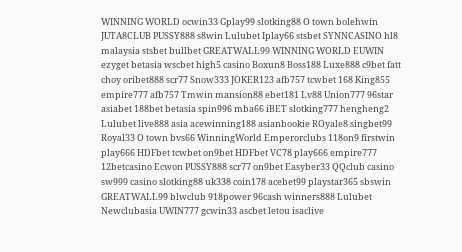WINNING WORLD ocwin33 Gplay99 slotking88 O town bolehwin JUTA8CLUB PUSSY888 s8win Lulubet Iplay66 stsbet SYNNCASINO hl8 malaysia stsbet bullbet GREATWALL99 WINNING WORLD EUWIN ezyget betasia wscbet high5 casino Boxun8 Boss188 Luxe888 c9bet fatt choy oribet888 scr77 Snow333 JOKER123 afb757 tcwbet 168 King855 empire777 afb757 Tmwin mansion88 ebet181 Lv88 Union777 96star asiabet 188bet betasia spin996 mba66 iBET slotking777 hengheng2 Lulubet live888 asia acewinning188 asianbookie ROyale8 singbet99 Royal33 O town bvs66 WinningWorld Emperorclubs 118on9 firstwin play666 HDFbet tcwbet on9bet HDFbet VC78 play666 empire777 12betcasino Ecwon PUSSY888 scr77 on9bet Easyber33 QQclub casino sw999 casino slotking88 uk338 coin178 acebet99 playstar365 sbswin GREATWALL99 blwclub 918power 96cash winners888 Lulubet Newclubasia UWIN777 gcwin33 ascbet letou isaclive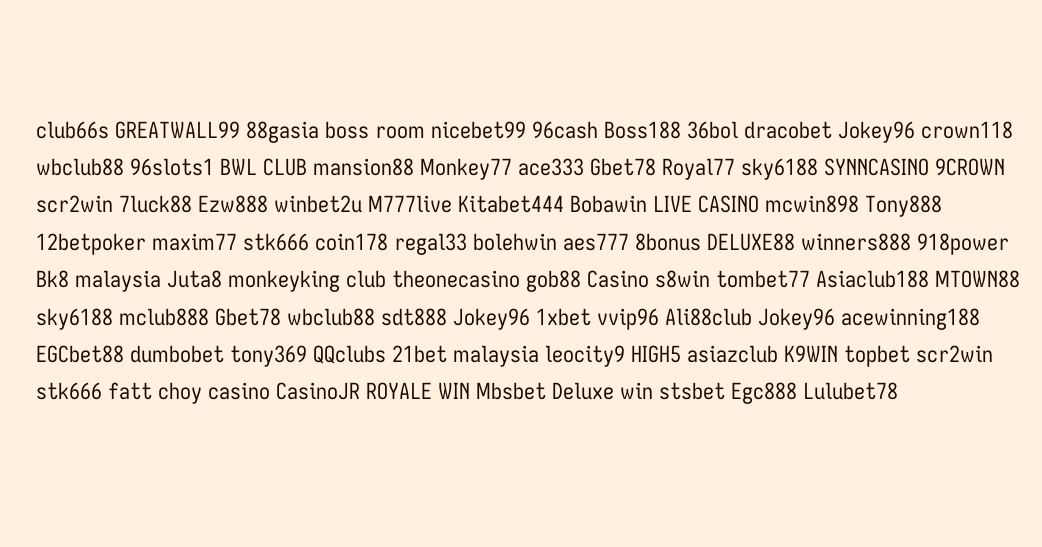club66s GREATWALL99 88gasia boss room nicebet99 96cash Boss188 36bol dracobet Jokey96 crown118 wbclub88 96slots1 BWL CLUB mansion88 Monkey77 ace333 Gbet78 Royal77 sky6188 SYNNCASINO 9CROWN scr2win 7luck88 Ezw888 winbet2u M777live Kitabet444 Bobawin LIVE CASINO mcwin898 Tony888 12betpoker maxim77 stk666 coin178 regal33 bolehwin aes777 8bonus DELUXE88 winners888 918power Bk8 malaysia Juta8 monkeyking club theonecasino gob88 Casino s8win tombet77 Asiaclub188 MTOWN88 sky6188 mclub888 Gbet78 wbclub88 sdt888 Jokey96 1xbet vvip96 Ali88club Jokey96 acewinning188 EGCbet88 dumbobet tony369 QQclubs 21bet malaysia leocity9 HIGH5 asiazclub K9WIN topbet scr2win stk666 fatt choy casino CasinoJR ROYALE WIN Mbsbet Deluxe win stsbet Egc888 Lulubet78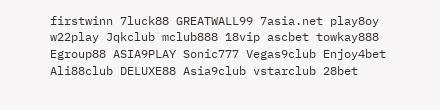firstwinn 7luck88 GREATWALL99 7asia.net play8oy w22play Jqkclub mclub888 18vip ascbet towkay888 Egroup88 ASIA9PLAY Sonic777 Vegas9club Enjoy4bet Ali88club DELUXE88 Asia9club vstarclub 28bet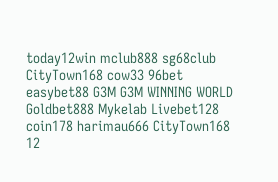today12win mclub888 sg68club CityTown168 cow33 96bet easybet88 G3M G3M WINNING WORLD Goldbet888 Mykelab Livebet128 coin178 harimau666 CityTown168 12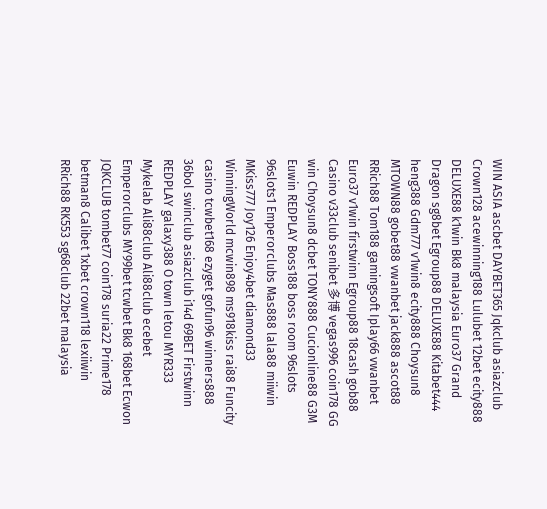WIN ASIA ascbet DAYBET365 Jqkclub asiazclub Crown128 acewinning188 Lulubet 12bet ecity888 DELUXE88 k1win Bk8 malaysia Euro37 Grand Dragon sg8bet Egroup88 DELUXE88 Kitabet444 heng388 Gdm777 v1win8 ecity888 Choysun8 MTOWN88 gobet88 vwanbet jack888 ascot88 RRich88 Tom188 gamingsoft Iplay66 vwanbet Euro37 v1win firstwinn Egroup88 18cash gob88 Casino v33club senibet 多博 vegas996 coin178 GG win Choysun8 dcbet TONY888 Cucionline88 G3M Euwin REDPLAY Boss188 boss room 96slots 96slots1 Emperorclubs Mas888 lala88 miiwin MKiss777 Joy126 Enjoy4bet diamond33 WinningWorld mcwin898 ms918kiss rai88 Funcity casino tcwbet168 ezyget gofun96 winners888 36bol swinclub asiazclub i14d 69BET Firstwinn REDPLAY galaxy388 O town letou MYR333 Mykelab Ali88club Ali88club ecebet Emperorclubs MY99bet tcwbet Bk8 168bet Ecwon JQKCLUB tombet77 coin178 suria22 Prime178 betman8 Calibet 1xbet crown118 lexiiwin RRich88 RK553 sg68club 22bet malaysia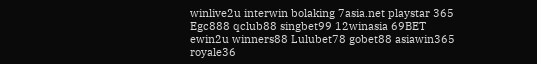winlive2u interwin bolaking 7asia.net playstar 365 Egc888 qclub88 singbet99 12winasia 69BET ewin2u winners88 Lulubet78 gobet88 asiawin365 royale36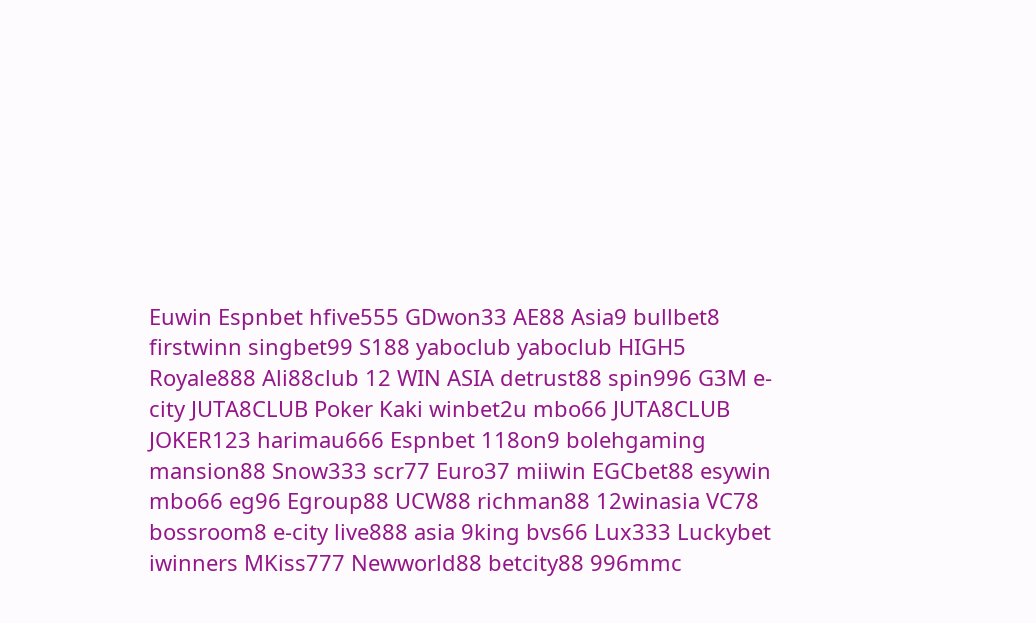Euwin Espnbet hfive555 GDwon33 AE88 Asia9 bullbet8 firstwinn singbet99 S188 yaboclub yaboclub HIGH5 Royale888 Ali88club 12 WIN ASIA detrust88 spin996 G3M e-city JUTA8CLUB Poker Kaki winbet2u mbo66 JUTA8CLUB JOKER123 harimau666 Espnbet 118on9 bolehgaming mansion88 Snow333 scr77 Euro37 miiwin EGCbet88 esywin mbo66 eg96 Egroup88 UCW88 richman88 12winasia VC78 bossroom8 e-city live888 asia 9king bvs66 Lux333 Luckybet iwinners MKiss777 Newworld88 betcity88 996mmc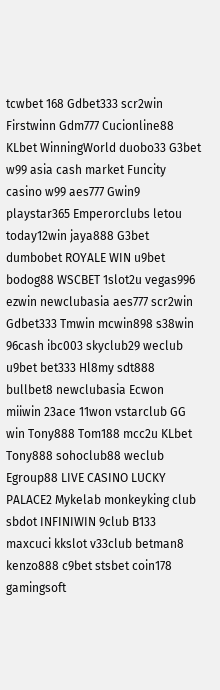tcwbet 168 Gdbet333 scr2win Firstwinn Gdm777 Cucionline88 KLbet WinningWorld duobo33 G3bet w99 asia cash market Funcity casino w99 aes777 Gwin9 playstar365 Emperorclubs letou today12win jaya888 G3bet dumbobet ROYALE WIN u9bet bodog88 WSCBET 1slot2u vegas996 ezwin newclubasia aes777 scr2win Gdbet333 Tmwin mcwin898 s38win 96cash ibc003 skyclub29 weclub u9bet bet333 Hl8my sdt888 bullbet8 newclubasia Ecwon miiwin 23ace 11won vstarclub GG win Tony888 Tom188 mcc2u KLbet Tony888 sohoclub88 weclub Egroup88 LIVE CASINO LUCKY PALACE2 Mykelab monkeyking club sbdot INFINIWIN 9club B133 maxcuci kkslot v33club betman8 kenzo888 c9bet stsbet coin178 gamingsoft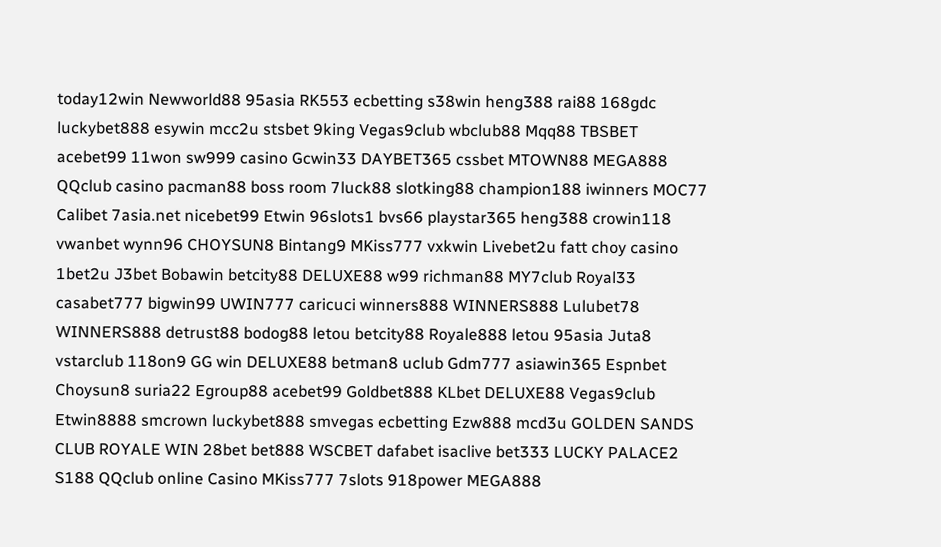today12win Newworld88 95asia RK553 ecbetting s38win heng388 rai88 168gdc luckybet888 esywin mcc2u stsbet 9king Vegas9club wbclub88 Mqq88 TBSBET acebet99 11won sw999 casino Gcwin33 DAYBET365 cssbet MTOWN88 MEGA888 QQclub casino pacman88 boss room 7luck88 slotking88 champion188 iwinners MOC77 Calibet 7asia.net nicebet99 Etwin 96slots1 bvs66 playstar365 heng388 crowin118 vwanbet wynn96 CHOYSUN8 Bintang9 MKiss777 vxkwin Livebet2u fatt choy casino 1bet2u J3bet Bobawin betcity88 DELUXE88 w99 richman88 MY7club Royal33 casabet777 bigwin99 UWIN777 caricuci winners888 WINNERS888 Lulubet78 WINNERS888 detrust88 bodog88 letou betcity88 Royale888 letou 95asia Juta8 vstarclub 118on9 GG win DELUXE88 betman8 uclub Gdm777 asiawin365 Espnbet Choysun8 suria22 Egroup88 acebet99 Goldbet888 KLbet DELUXE88 Vegas9club Etwin8888 smcrown luckybet888 smvegas ecbetting Ezw888 mcd3u GOLDEN SANDS CLUB ROYALE WIN 28bet bet888 WSCBET dafabet isaclive bet333 LUCKY PALACE2 S188 QQclub online Casino MKiss777 7slots 918power MEGA888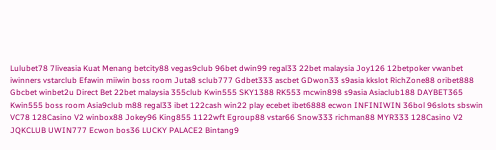Lulubet78 7liveasia Kuat Menang betcity88 vegas9club 96bet dwin99 regal33 22bet malaysia Joy126 12betpoker vwanbet iwinners vstarclub Efawin miiwin boss room Juta8 sclub777 Gdbet333 ascbet GDwon33 s9asia kkslot RichZone88 oribet888 Gbcbet winbet2u Direct Bet 22bet malaysia 355club Kwin555 SKY1388 RK553 mcwin898 s9asia Asiaclub188 DAYBET365 Kwin555 boss room Asia9club m88 regal33 ibet 122cash win22 play ecebet ibet6888 ecwon INFINIWIN 36bol 96slots sbswin VC78 128Casino V2 winbox88 Jokey96 King855 1122wft Egroup88 vstar66 Snow333 richman88 MYR333 128Casino V2 JQKCLUB UWIN777 Ecwon bos36 LUCKY PALACE2 Bintang9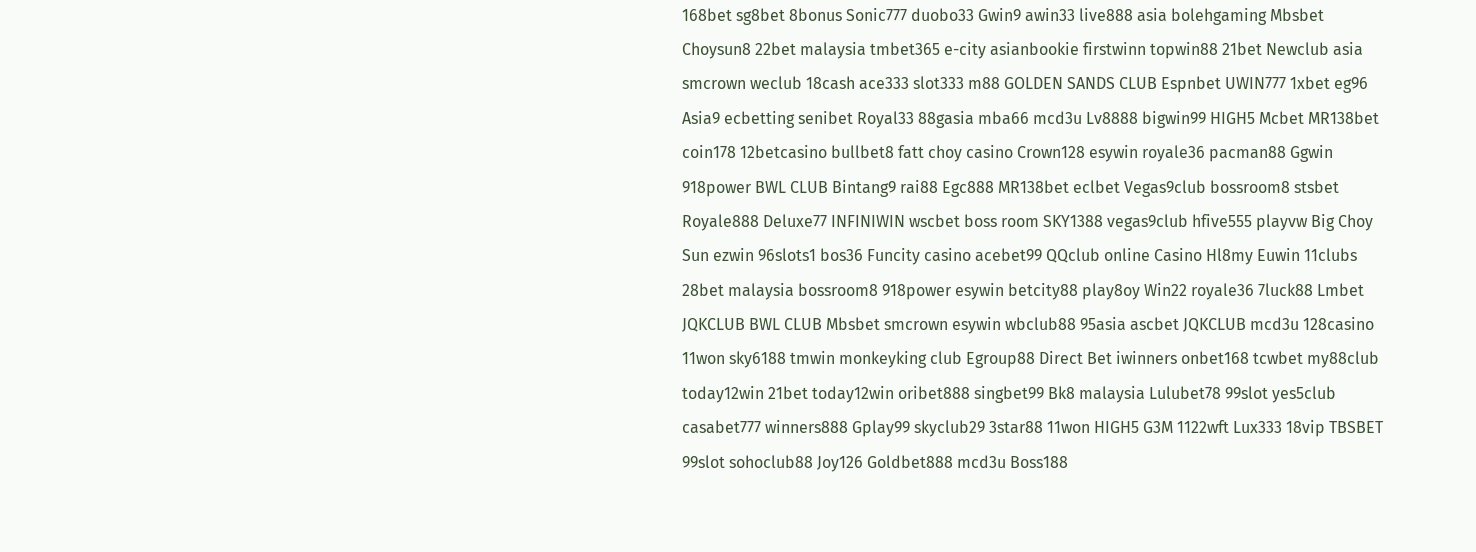168bet sg8bet 8bonus Sonic777 duobo33 Gwin9 awin33 live888 asia bolehgaming Mbsbet Choysun8 22bet malaysia tmbet365 e-city asianbookie firstwinn topwin88 21bet Newclub asia smcrown weclub 18cash ace333 slot333 m88 GOLDEN SANDS CLUB Espnbet UWIN777 1xbet eg96 Asia9 ecbetting senibet Royal33 88gasia mba66 mcd3u Lv8888 bigwin99 HIGH5 Mcbet MR138bet coin178 12betcasino bullbet8 fatt choy casino Crown128 esywin royale36 pacman88 Ggwin 918power BWL CLUB Bintang9 rai88 Egc888 MR138bet eclbet Vegas9club bossroom8 stsbet Royale888 Deluxe77 INFINIWIN wscbet boss room SKY1388 vegas9club hfive555 playvw Big Choy Sun ezwin 96slots1 bos36 Funcity casino acebet99 QQclub online Casino Hl8my Euwin 11clubs 28bet malaysia bossroom8 918power esywin betcity88 play8oy Win22 royale36 7luck88 Lmbet JQKCLUB BWL CLUB Mbsbet smcrown esywin wbclub88 95asia ascbet JQKCLUB mcd3u 128casino 11won sky6188 tmwin monkeyking club Egroup88 Direct Bet iwinners onbet168 tcwbet my88club today12win 21bet today12win oribet888 singbet99 Bk8 malaysia Lulubet78 99slot yes5club casabet777 winners888 Gplay99 skyclub29 3star88 11won HIGH5 G3M 1122wft Lux333 18vip TBSBET 99slot sohoclub88 Joy126 Goldbet888 mcd3u Boss188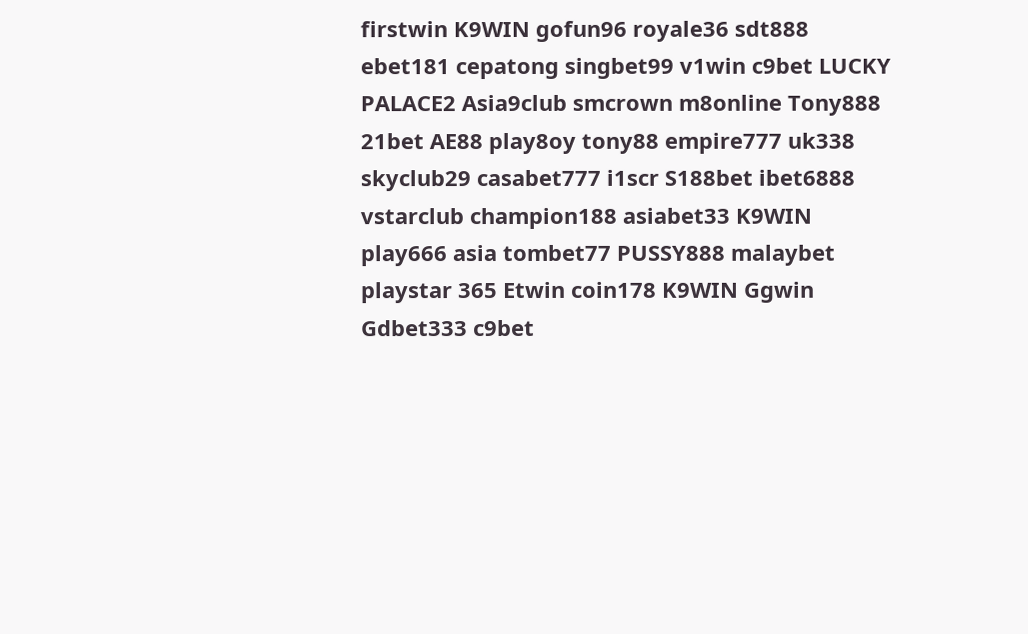firstwin K9WIN gofun96 royale36 sdt888 ebet181 cepatong singbet99 v1win c9bet LUCKY PALACE2 Asia9club smcrown m8online Tony888 21bet AE88 play8oy tony88 empire777 uk338 skyclub29 casabet777 i1scr S188bet ibet6888 vstarclub champion188 asiabet33 K9WIN play666 asia tombet77 PUSSY888 malaybet playstar 365 Etwin coin178 K9WIN Ggwin Gdbet333 c9bet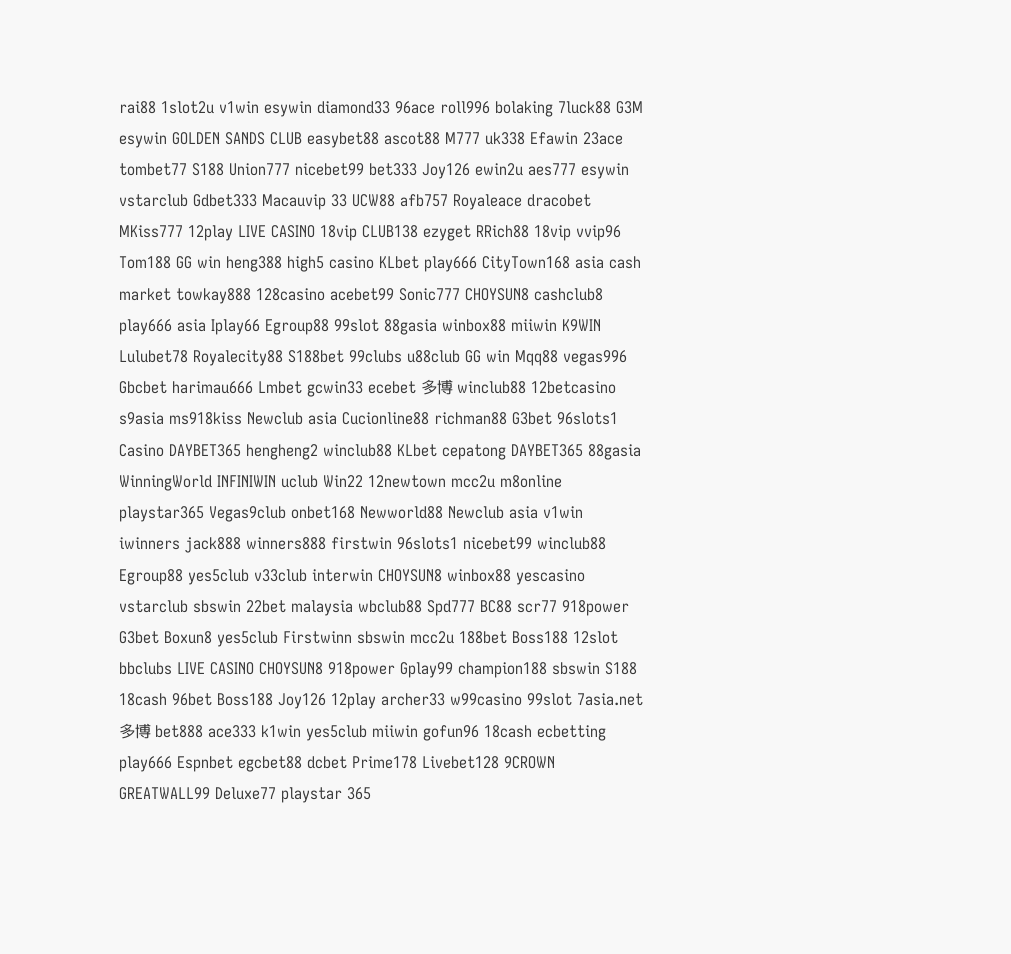rai88 1slot2u v1win esywin diamond33 96ace roll996 bolaking 7luck88 G3M esywin GOLDEN SANDS CLUB easybet88 ascot88 M777 uk338 Efawin 23ace tombet77 S188 Union777 nicebet99 bet333 Joy126 ewin2u aes777 esywin vstarclub Gdbet333 Macauvip 33 UCW88 afb757 Royaleace dracobet MKiss777 12play LIVE CASINO 18vip CLUB138 ezyget RRich88 18vip vvip96 Tom188 GG win heng388 high5 casino KLbet play666 CityTown168 asia cash market towkay888 128casino acebet99 Sonic777 CHOYSUN8 cashclub8 play666 asia Iplay66 Egroup88 99slot 88gasia winbox88 miiwin K9WIN Lulubet78 Royalecity88 S188bet 99clubs u88club GG win Mqq88 vegas996 Gbcbet harimau666 Lmbet gcwin33 ecebet 多博 winclub88 12betcasino s9asia ms918kiss Newclub asia Cucionline88 richman88 G3bet 96slots1 Casino DAYBET365 hengheng2 winclub88 KLbet cepatong DAYBET365 88gasia WinningWorld INFINIWIN uclub Win22 12newtown mcc2u m8online playstar365 Vegas9club onbet168 Newworld88 Newclub asia v1win iwinners jack888 winners888 firstwin 96slots1 nicebet99 winclub88 Egroup88 yes5club v33club interwin CHOYSUN8 winbox88 yescasino vstarclub sbswin 22bet malaysia wbclub88 Spd777 BC88 scr77 918power G3bet Boxun8 yes5club Firstwinn sbswin mcc2u 188bet Boss188 12slot bbclubs LIVE CASINO CHOYSUN8 918power Gplay99 champion188 sbswin S188 18cash 96bet Boss188 Joy126 12play archer33 w99casino 99slot 7asia.net 多博 bet888 ace333 k1win yes5club miiwin gofun96 18cash ecbetting play666 Espnbet egcbet88 dcbet Prime178 Livebet128 9CROWN GREATWALL99 Deluxe77 playstar 365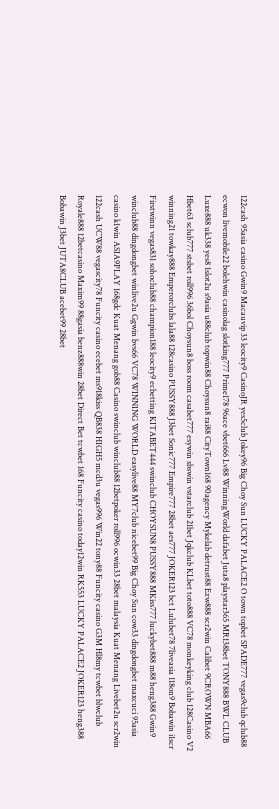122cash 95asia casino Gwin9 Macauvip 33 leocity9 CasinoJR yes5club Jokey96 Big Choy Sun LUCKY PALACE2 O town topbet SPADE777 vegas9club qclub88 ecwon livemobile22 bolehwin casinolag slotking777 Prime178 96ace vbet666 Lv88 WinningWorld dafabet Juta8 playstar365 MR138bet TONY888 BWL CLUB Luxe888 uk338 yes8 1slot2u s9asia u88club topwin88 Choysun8 rai88 CityTown168 90agency Mykelab detrust88 Ezw888 scr2win Calibet 9CROWN MBA66 Hbet63 sclub777 stsbet roll996 36bol Choysun8 boss room casabet777 esywin sbswin vstarclub 21bet Jqkclub KLbet toto888 VC78 monkeyking club 128Casino V2 winning21 towkay888 Emperorclubs lala88 128casino PUSSY888 J3bet Sonic777 Empire777 28bet aes777 JOKER123 bct Lulubet78 7liveasia 118on9 Bobawin i1scr Firstwinn vegas831 sohoclub88 champion188 leocity9 ecbetting KITABET444 swinclub CHOYSUN8 PUSSY888 MKiss777 luckybet888 m88 heng388 Gwin9 winclub88 dingdongbet winlive2u Ggwin bvs66 VC78 WINNING WORLD easylive88 MY7club nicebet99 Big Choy Sun cow33 dingdongbet maxcuci 95asia casino k1win ASIA9PLAY 168gdc Kuat Menang gob88 Casino swinclub winclub88 12betpoker roll996 ocwin33 28bet malaysia Kuat Menang Livebet2u scr2win 122cash UCW88 vegascity78 Funcity casino ecebet ms918kiss QB838 HIGH5 mcd3u vegas996 Win22 tony88 Funcity casino G3M Hl8my tcwbet blwclub Royale888 12betcasino Maxim99 88gasia benz888win 28bet Direct Bet tcwbet 168 Funcity casino today12win RK553 LUCKY PALACE2 JOKER123 heng388 Bobawin J3bet JUTA8CLUB acebet99 28bet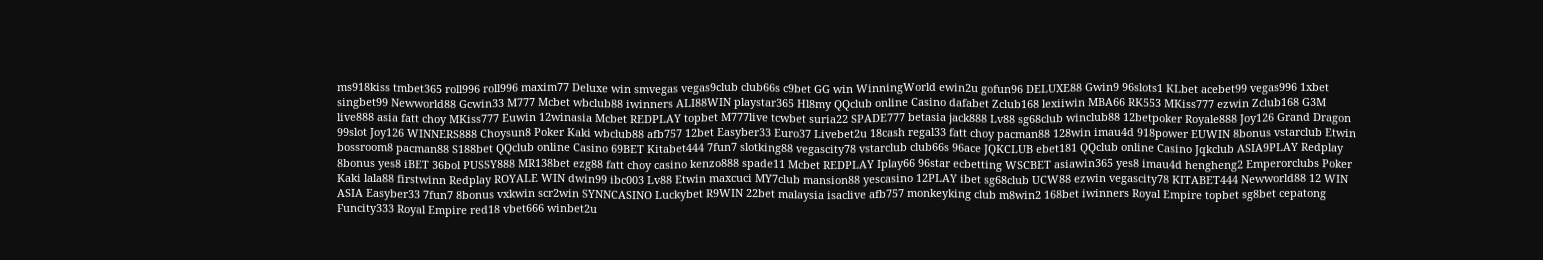ms918kiss tmbet365 roll996 roll996 maxim77 Deluxe win smvegas vegas9club club66s c9bet GG win WinningWorld ewin2u gofun96 DELUXE88 Gwin9 96slots1 KLbet acebet99 vegas996 1xbet singbet99 Newworld88 Gcwin33 M777 Mcbet wbclub88 iwinners ALI88WIN playstar365 Hl8my QQclub online Casino dafabet Zclub168 lexiiwin MBA66 RK553 MKiss777 ezwin Zclub168 G3M live888 asia fatt choy MKiss777 Euwin 12winasia Mcbet REDPLAY topbet M777live tcwbet suria22 SPADE777 betasia jack888 Lv88 sg68club winclub88 12betpoker Royale888 Joy126 Grand Dragon 99slot Joy126 WINNERS888 Choysun8 Poker Kaki wbclub88 afb757 12bet Easyber33 Euro37 Livebet2u 18cash regal33 fatt choy pacman88 128win imau4d 918power EUWIN 8bonus vstarclub Etwin bossroom8 pacman88 S188bet QQclub online Casino 69BET Kitabet444 7fun7 slotking88 vegascity78 vstarclub club66s 96ace JQKCLUB ebet181 QQclub online Casino Jqkclub ASIA9PLAY Redplay 8bonus yes8 iBET 36bol PUSSY888 MR138bet ezg88 fatt choy casino kenzo888 spade11 Mcbet REDPLAY Iplay66 96star ecbetting WSCBET asiawin365 yes8 imau4d hengheng2 Emperorclubs Poker Kaki lala88 firstwinn Redplay ROYALE WIN dwin99 ibc003 Lv88 Etwin maxcuci MY7club mansion88 yescasino 12PLAY ibet sg68club UCW88 ezwin vegascity78 KITABET444 Newworld88 12 WIN ASIA Easyber33 7fun7 8bonus vxkwin scr2win SYNNCASINO Luckybet R9WIN 22bet malaysia isaclive afb757 monkeyking club m8win2 168bet iwinners Royal Empire topbet sg8bet cepatong Funcity333 Royal Empire red18 vbet666 winbet2u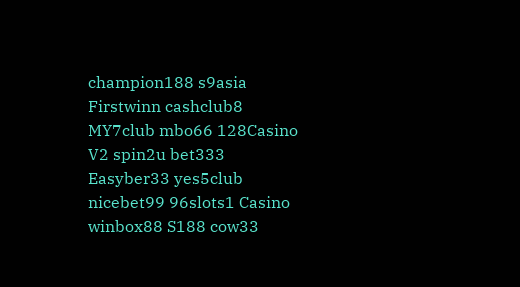champion188 s9asia Firstwinn cashclub8 MY7club mbo66 128Casino V2 spin2u bet333 Easyber33 yes5club nicebet99 96slots1 Casino winbox88 S188 cow33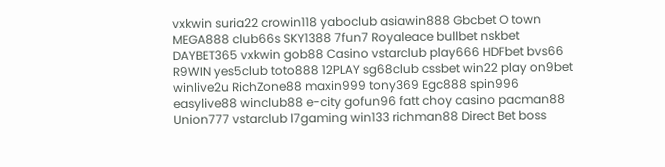vxkwin suria22 crowin118 yaboclub asiawin888 Gbcbet O town MEGA888 club66s SKY1388 7fun7 Royaleace bullbet nskbet DAYBET365 vxkwin gob88 Casino vstarclub play666 HDFbet bvs66 R9WIN yes5club toto888 12PLAY sg68club cssbet win22 play on9bet winlive2u RichZone88 maxin999 tony369 Egc888 spin996 easylive88 winclub88 e-city gofun96 fatt choy casino pacman88 Union777 vstarclub l7gaming win133 richman88 Direct Bet boss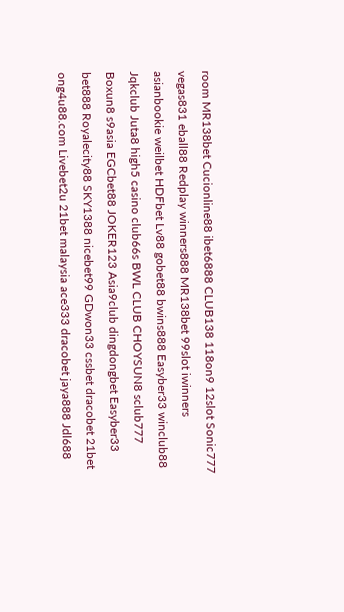room MR138bet Cucionline88 ibet6888 CLUB138 118on9 12slot Sonic777 vegas831 eball88 Redplay winners888 MR138bet 99slot iwinners asianbookie weilbet HDFbet Lv88 gobet88 bwins888 Easyber33 winclub88 Jqkclub Juta8 high5 casino club66s BWL CLUB CHOYSUN8 sclub777 Boxun8 s9asia EGCbet88 JOKER123 Asia9club dingdongbet Easyber33 bet888 Royalecity88 SKY1388 nicebet99 GDwon33 cssbet dracobet 21bet ong4u88.com Livebet2u 21bet malaysia ace333 dracobet jaya888 Jdl688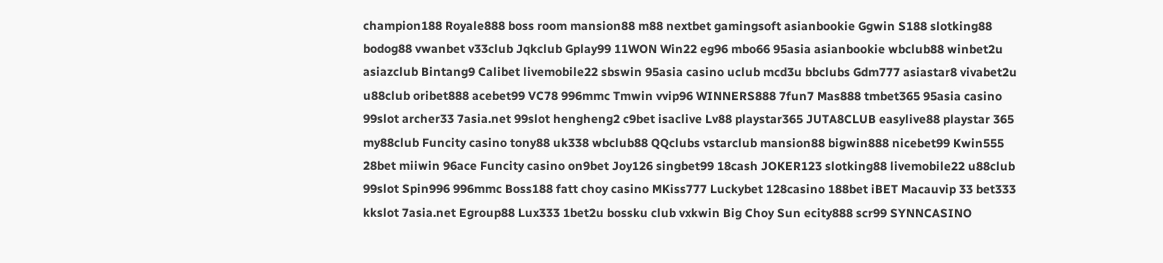champion188 Royale888 boss room mansion88 m88 nextbet gamingsoft asianbookie Ggwin S188 slotking88 bodog88 vwanbet v33club Jqkclub Gplay99 11WON Win22 eg96 mbo66 95asia asianbookie wbclub88 winbet2u asiazclub Bintang9 Calibet livemobile22 sbswin 95asia casino uclub mcd3u bbclubs Gdm777 asiastar8 vivabet2u u88club oribet888 acebet99 VC78 996mmc Tmwin vvip96 WINNERS888 7fun7 Mas888 tmbet365 95asia casino 99slot archer33 7asia.net 99slot hengheng2 c9bet isaclive Lv88 playstar365 JUTA8CLUB easylive88 playstar 365 my88club Funcity casino tony88 uk338 wbclub88 QQclubs vstarclub mansion88 bigwin888 nicebet99 Kwin555 28bet miiwin 96ace Funcity casino on9bet Joy126 singbet99 18cash JOKER123 slotking88 livemobile22 u88club 99slot Spin996 996mmc Boss188 fatt choy casino MKiss777 Luckybet 128casino 188bet iBET Macauvip 33 bet333 kkslot 7asia.net Egroup88 Lux333 1bet2u bossku club vxkwin Big Choy Sun ecity888 scr99 SYNNCASINO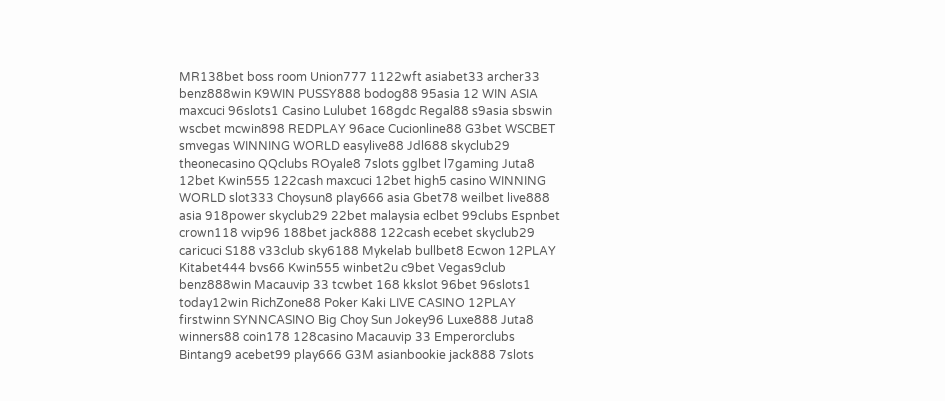MR138bet boss room Union777 1122wft asiabet33 archer33 benz888win K9WIN PUSSY888 bodog88 95asia 12 WIN ASIA maxcuci 96slots1 Casino Lulubet 168gdc Regal88 s9asia sbswin wscbet mcwin898 REDPLAY 96ace Cucionline88 G3bet WSCBET smvegas WINNING WORLD easylive88 Jdl688 skyclub29 theonecasino QQclubs ROyale8 7slots gglbet l7gaming Juta8 12bet Kwin555 122cash maxcuci 12bet high5 casino WINNING WORLD slot333 Choysun8 play666 asia Gbet78 weilbet live888 asia 918power skyclub29 22bet malaysia eclbet 99clubs Espnbet crown118 vvip96 188bet jack888 122cash ecebet skyclub29 caricuci S188 v33club sky6188 Mykelab bullbet8 Ecwon 12PLAY Kitabet444 bvs66 Kwin555 winbet2u c9bet Vegas9club benz888win Macauvip 33 tcwbet 168 kkslot 96bet 96slots1 today12win RichZone88 Poker Kaki LIVE CASINO 12PLAY firstwinn SYNNCASINO Big Choy Sun Jokey96 Luxe888 Juta8 winners88 coin178 128casino Macauvip 33 Emperorclubs Bintang9 acebet99 play666 G3M asianbookie jack888 7slots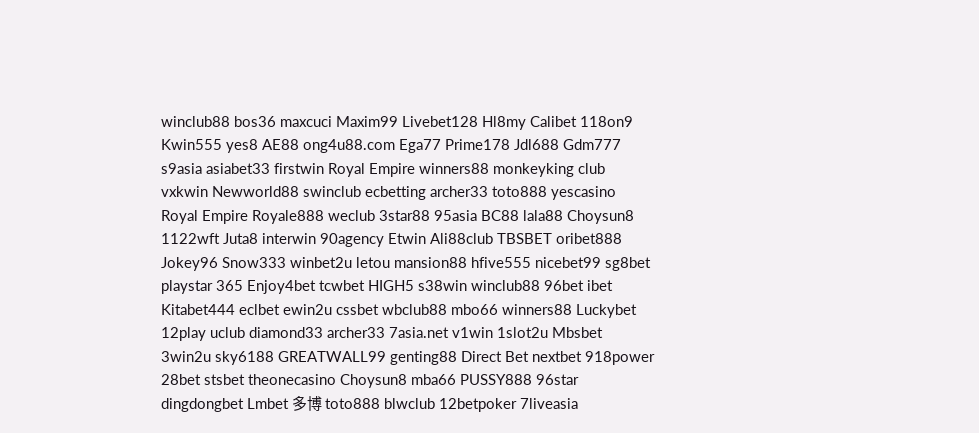winclub88 bos36 maxcuci Maxim99 Livebet128 Hl8my Calibet 118on9 Kwin555 yes8 AE88 ong4u88.com Ega77 Prime178 Jdl688 Gdm777 s9asia asiabet33 firstwin Royal Empire winners88 monkeyking club vxkwin Newworld88 swinclub ecbetting archer33 toto888 yescasino Royal Empire Royale888 weclub 3star88 95asia BC88 lala88 Choysun8 1122wft Juta8 interwin 90agency Etwin Ali88club TBSBET oribet888 Jokey96 Snow333 winbet2u letou mansion88 hfive555 nicebet99 sg8bet playstar 365 Enjoy4bet tcwbet HIGH5 s38win winclub88 96bet ibet Kitabet444 eclbet ewin2u cssbet wbclub88 mbo66 winners88 Luckybet 12play uclub diamond33 archer33 7asia.net v1win 1slot2u Mbsbet 3win2u sky6188 GREATWALL99 genting88 Direct Bet nextbet 918power 28bet stsbet theonecasino Choysun8 mba66 PUSSY888 96star dingdongbet Lmbet 多博 toto888 blwclub 12betpoker 7liveasia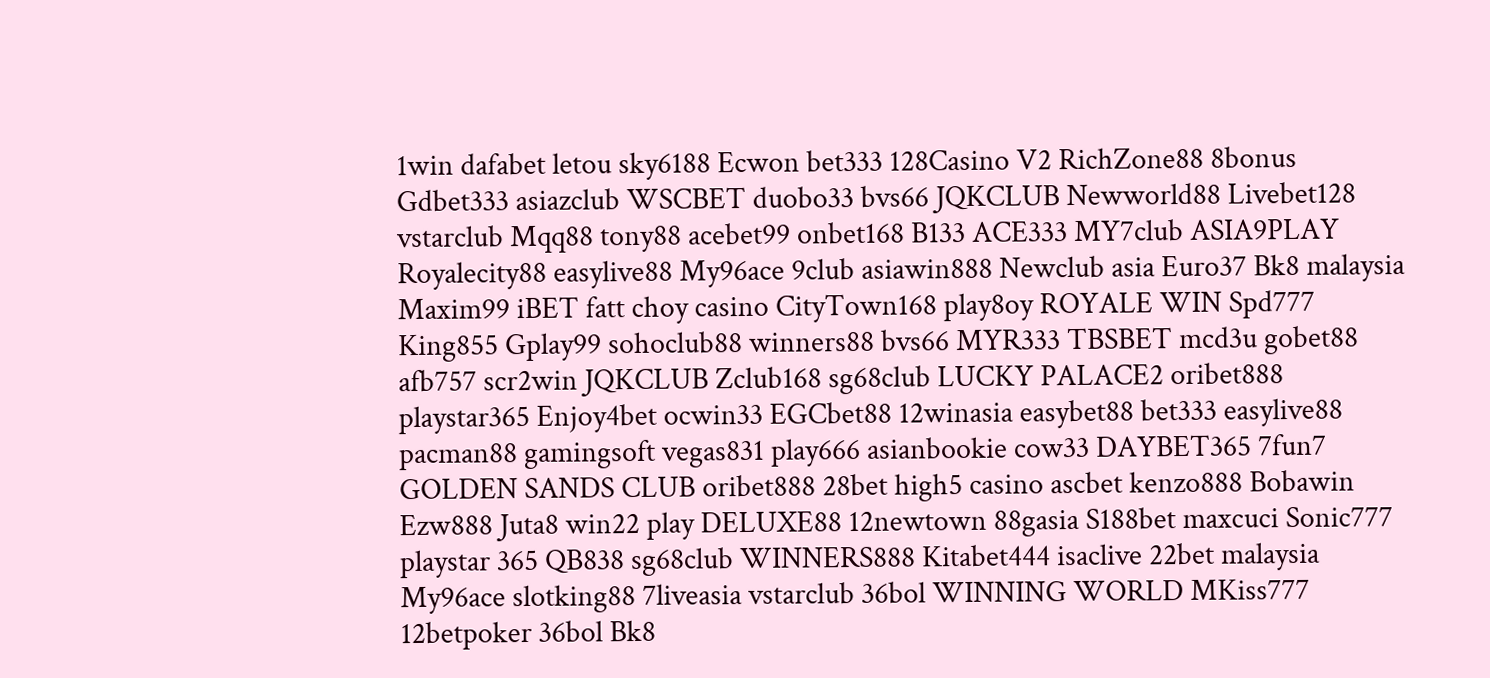1win dafabet letou sky6188 Ecwon bet333 128Casino V2 RichZone88 8bonus Gdbet333 asiazclub WSCBET duobo33 bvs66 JQKCLUB Newworld88 Livebet128 vstarclub Mqq88 tony88 acebet99 onbet168 B133 ACE333 MY7club ASIA9PLAY Royalecity88 easylive88 My96ace 9club asiawin888 Newclub asia Euro37 Bk8 malaysia Maxim99 iBET fatt choy casino CityTown168 play8oy ROYALE WIN Spd777 King855 Gplay99 sohoclub88 winners88 bvs66 MYR333 TBSBET mcd3u gobet88 afb757 scr2win JQKCLUB Zclub168 sg68club LUCKY PALACE2 oribet888 playstar365 Enjoy4bet ocwin33 EGCbet88 12winasia easybet88 bet333 easylive88 pacman88 gamingsoft vegas831 play666 asianbookie cow33 DAYBET365 7fun7 GOLDEN SANDS CLUB oribet888 28bet high5 casino ascbet kenzo888 Bobawin Ezw888 Juta8 win22 play DELUXE88 12newtown 88gasia S188bet maxcuci Sonic777 playstar 365 QB838 sg68club WINNERS888 Kitabet444 isaclive 22bet malaysia My96ace slotking88 7liveasia vstarclub 36bol WINNING WORLD MKiss777 12betpoker 36bol Bk8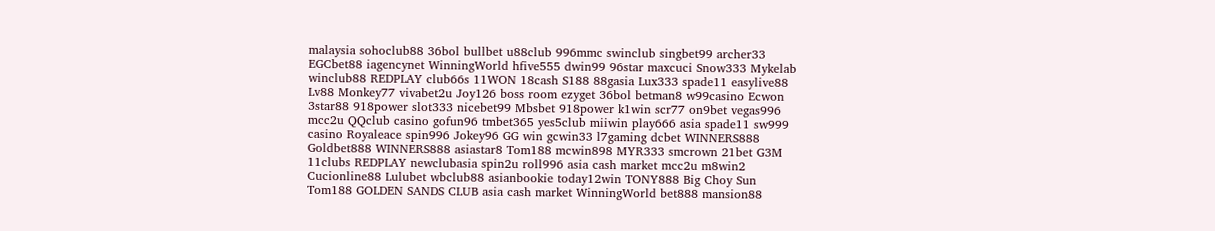malaysia sohoclub88 36bol bullbet u88club 996mmc swinclub singbet99 archer33 EGCbet88 iagencynet WinningWorld hfive555 dwin99 96star maxcuci Snow333 Mykelab winclub88 REDPLAY club66s 11WON 18cash S188 88gasia Lux333 spade11 easylive88 Lv88 Monkey77 vivabet2u Joy126 boss room ezyget 36bol betman8 w99casino Ecwon 3star88 918power slot333 nicebet99 Mbsbet 918power k1win scr77 on9bet vegas996 mcc2u QQclub casino gofun96 tmbet365 yes5club miiwin play666 asia spade11 sw999 casino Royaleace spin996 Jokey96 GG win gcwin33 l7gaming dcbet WINNERS888 Goldbet888 WINNERS888 asiastar8 Tom188 mcwin898 MYR333 smcrown 21bet G3M 11clubs REDPLAY newclubasia spin2u roll996 asia cash market mcc2u m8win2 Cucionline88 Lulubet wbclub88 asianbookie today12win TONY888 Big Choy Sun Tom188 GOLDEN SANDS CLUB asia cash market WinningWorld bet888 mansion88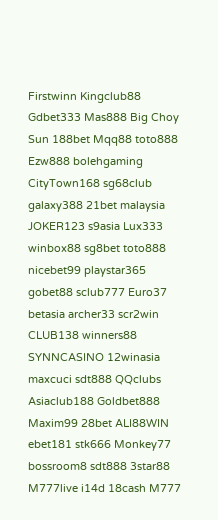Firstwinn Kingclub88 Gdbet333 Mas888 Big Choy Sun 188bet Mqq88 toto888 Ezw888 bolehgaming CityTown168 sg68club galaxy388 21bet malaysia JOKER123 s9asia Lux333 winbox88 sg8bet toto888 nicebet99 playstar365 gobet88 sclub777 Euro37 betasia archer33 scr2win CLUB138 winners88 SYNNCASINO 12winasia maxcuci sdt888 QQclubs Asiaclub188 Goldbet888 Maxim99 28bet ALI88WIN ebet181 stk666 Monkey77 bossroom8 sdt888 3star88 M777live i14d 18cash M777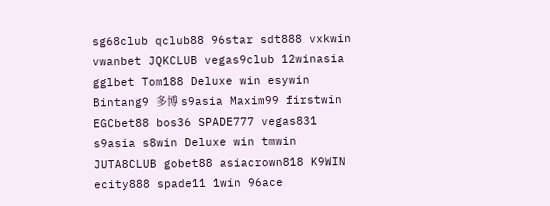sg68club qclub88 96star sdt888 vxkwin vwanbet JQKCLUB vegas9club 12winasia gglbet Tom188 Deluxe win esywin Bintang9 多博 s9asia Maxim99 firstwin EGCbet88 bos36 SPADE777 vegas831 s9asia s8win Deluxe win tmwin JUTA8CLUB gobet88 asiacrown818 K9WIN ecity888 spade11 1win 96ace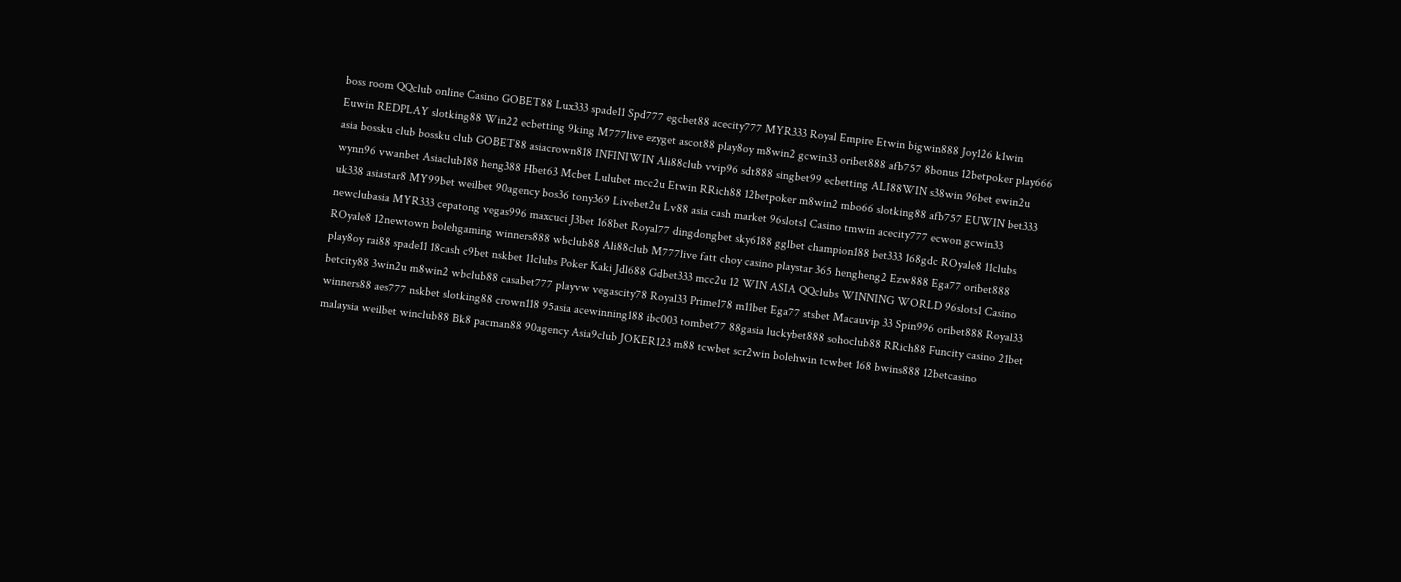boss room QQclub online Casino GOBET88 Lux333 spade11 Spd777 egcbet88 acecity777 MYR333 Royal Empire Etwin bigwin888 Joy126 k1win Euwin REDPLAY slotking88 Win22 ecbetting 9king M777live ezyget ascot88 play8oy m8win2 gcwin33 oribet888 afb757 8bonus 12betpoker play666 asia bossku club bossku club GOBET88 asiacrown818 INFINIWIN Ali88club vvip96 sdt888 singbet99 ecbetting ALI88WIN s38win 96bet ewin2u wynn96 vwanbet Asiaclub188 heng388 Hbet63 Mcbet Lulubet mcc2u Etwin RRich88 12betpoker m8win2 mbo66 slotking88 afb757 EUWIN bet333 uk338 asiastar8 MY99bet weilbet 90agency bos36 tony369 Livebet2u Lv88 asia cash market 96slots1 Casino tmwin acecity777 ecwon gcwin33 newclubasia MYR333 cepatong vegas996 maxcuci J3bet 168bet Royal77 dingdongbet sky6188 gglbet champion188 bet333 168gdc ROyale8 11clubs ROyale8 12newtown bolehgaming winners888 wbclub88 Ali88club M777live fatt choy casino playstar 365 hengheng2 Ezw888 Ega77 oribet888 play8oy rai88 spade11 18cash c9bet nskbet 11clubs Poker Kaki Jdl688 Gdbet333 mcc2u 12 WIN ASIA QQclubs WINNING WORLD 96slots1 Casino betcity88 3win2u m8win2 wbclub88 casabet777 playvw vegascity78 Royal33 Prime178 m11bet Ega77 stsbet Macauvip 33 Spin996 oribet888 Royal33 winners88 aes777 nskbet slotking88 crown118 95asia acewinning188 ibc003 tombet77 88gasia luckybet888 sohoclub88 RRich88 Funcity casino 21bet malaysia weilbet winclub88 Bk8 pacman88 90agency Asia9club JOKER123 m88 tcwbet scr2win bolehwin tcwbet 168 bwins888 12betcasino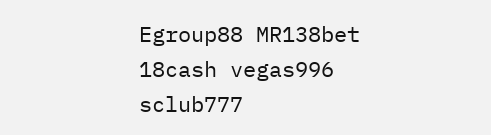Egroup88 MR138bet 18cash vegas996 sclub777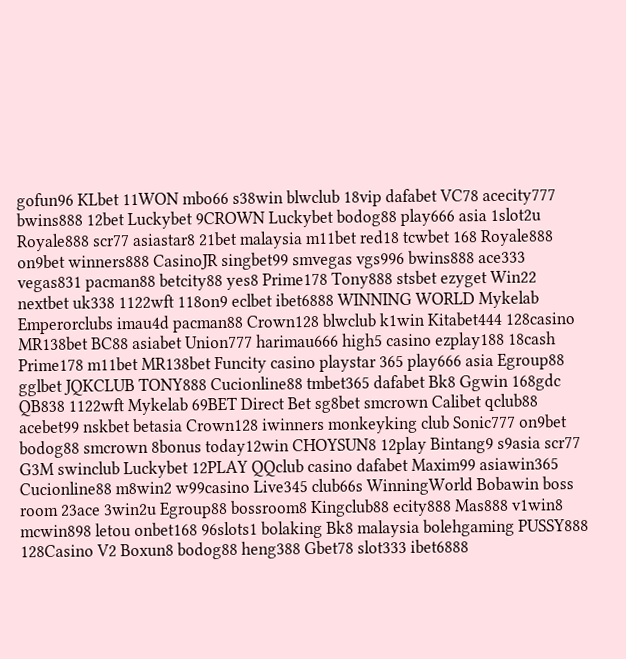gofun96 KLbet 11WON mbo66 s38win blwclub 18vip dafabet VC78 acecity777 bwins888 12bet Luckybet 9CROWN Luckybet bodog88 play666 asia 1slot2u Royale888 scr77 asiastar8 21bet malaysia m11bet red18 tcwbet 168 Royale888 on9bet winners888 CasinoJR singbet99 smvegas vgs996 bwins888 ace333 vegas831 pacman88 betcity88 yes8 Prime178 Tony888 stsbet ezyget Win22 nextbet uk338 1122wft 118on9 eclbet ibet6888 WINNING WORLD Mykelab Emperorclubs imau4d pacman88 Crown128 blwclub k1win Kitabet444 128casino MR138bet BC88 asiabet Union777 harimau666 high5 casino ezplay188 18cash Prime178 m11bet MR138bet Funcity casino playstar 365 play666 asia Egroup88 gglbet JQKCLUB TONY888 Cucionline88 tmbet365 dafabet Bk8 Ggwin 168gdc QB838 1122wft Mykelab 69BET Direct Bet sg8bet smcrown Calibet qclub88 acebet99 nskbet betasia Crown128 iwinners monkeyking club Sonic777 on9bet bodog88 smcrown 8bonus today12win CHOYSUN8 12play Bintang9 s9asia scr77 G3M swinclub Luckybet 12PLAY QQclub casino dafabet Maxim99 asiawin365 Cucionline88 m8win2 w99casino Live345 club66s WinningWorld Bobawin boss room 23ace 3win2u Egroup88 bossroom8 Kingclub88 ecity888 Mas888 v1win8 mcwin898 letou onbet168 96slots1 bolaking Bk8 malaysia bolehgaming PUSSY888 128Casino V2 Boxun8 bodog88 heng388 Gbet78 slot333 ibet6888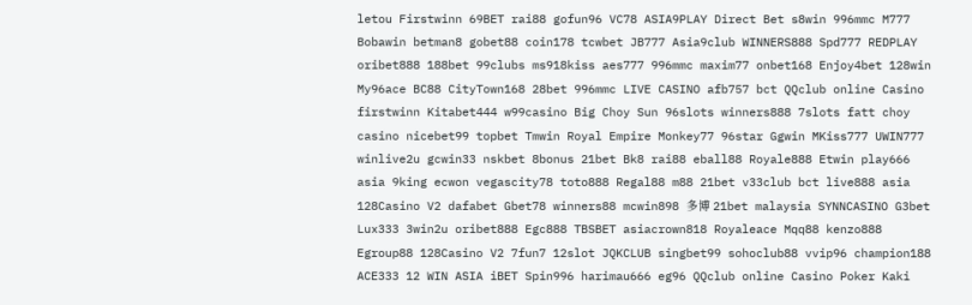letou Firstwinn 69BET rai88 gofun96 VC78 ASIA9PLAY Direct Bet s8win 996mmc M777 Bobawin betman8 gobet88 coin178 tcwbet JB777 Asia9club WINNERS888 Spd777 REDPLAY oribet888 188bet 99clubs ms918kiss aes777 996mmc maxim77 onbet168 Enjoy4bet 128win My96ace BC88 CityTown168 28bet 996mmc LIVE CASINO afb757 bct QQclub online Casino firstwinn Kitabet444 w99casino Big Choy Sun 96slots winners888 7slots fatt choy casino nicebet99 topbet Tmwin Royal Empire Monkey77 96star Ggwin MKiss777 UWIN777 winlive2u gcwin33 nskbet 8bonus 21bet Bk8 rai88 eball88 Royale888 Etwin play666 asia 9king ecwon vegascity78 toto888 Regal88 m88 21bet v33club bct live888 asia 128Casino V2 dafabet Gbet78 winners88 mcwin898 多博 21bet malaysia SYNNCASINO G3bet Lux333 3win2u oribet888 Egc888 TBSBET asiacrown818 Royaleace Mqq88 kenzo888 Egroup88 128Casino V2 7fun7 12slot JQKCLUB singbet99 sohoclub88 vvip96 champion188 ACE333 12 WIN ASIA iBET Spin996 harimau666 eg96 QQclub online Casino Poker Kaki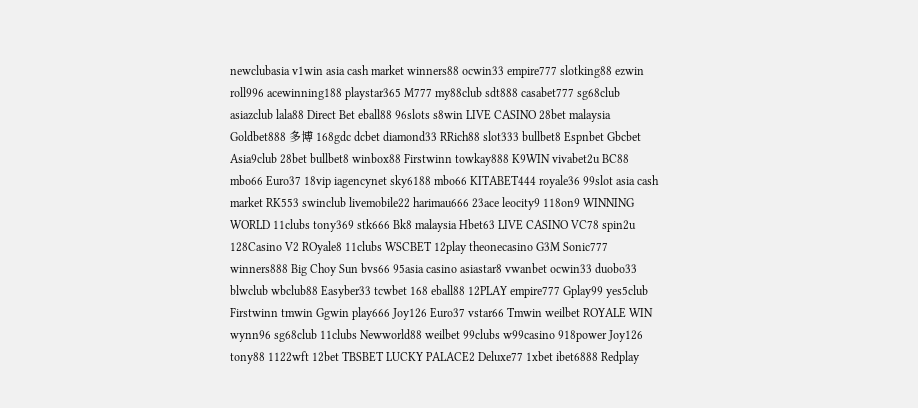newclubasia v1win asia cash market winners88 ocwin33 empire777 slotking88 ezwin roll996 acewinning188 playstar365 M777 my88club sdt888 casabet777 sg68club asiazclub lala88 Direct Bet eball88 96slots s8win LIVE CASINO 28bet malaysia Goldbet888 多博 168gdc dcbet diamond33 RRich88 slot333 bullbet8 Espnbet Gbcbet Asia9club 28bet bullbet8 winbox88 Firstwinn towkay888 K9WIN vivabet2u BC88 mbo66 Euro37 18vip iagencynet sky6188 mbo66 KITABET444 royale36 99slot asia cash market RK553 swinclub livemobile22 harimau666 23ace leocity9 118on9 WINNING WORLD 11clubs tony369 stk666 Bk8 malaysia Hbet63 LIVE CASINO VC78 spin2u 128Casino V2 ROyale8 11clubs WSCBET 12play theonecasino G3M Sonic777 winners888 Big Choy Sun bvs66 95asia casino asiastar8 vwanbet ocwin33 duobo33 blwclub wbclub88 Easyber33 tcwbet 168 eball88 12PLAY empire777 Gplay99 yes5club Firstwinn tmwin Ggwin play666 Joy126 Euro37 vstar66 Tmwin weilbet ROYALE WIN wynn96 sg68club 11clubs Newworld88 weilbet 99clubs w99casino 918power Joy126 tony88 1122wft 12bet TBSBET LUCKY PALACE2 Deluxe77 1xbet ibet6888 Redplay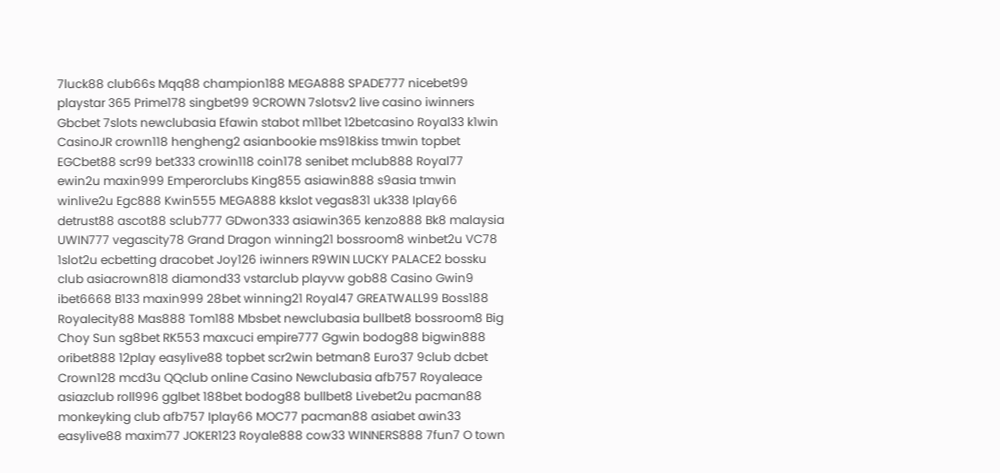7luck88 club66s Mqq88 champion188 MEGA888 SPADE777 nicebet99 playstar 365 Prime178 singbet99 9CROWN 7slotsv2 live casino iwinners Gbcbet 7slots newclubasia Efawin stabot m11bet 12betcasino Royal33 k1win CasinoJR crown118 hengheng2 asianbookie ms918kiss tmwin topbet EGCbet88 scr99 bet333 crowin118 coin178 senibet mclub888 Royal77 ewin2u maxin999 Emperorclubs King855 asiawin888 s9asia tmwin winlive2u Egc888 Kwin555 MEGA888 kkslot vegas831 uk338 Iplay66 detrust88 ascot88 sclub777 GDwon333 asiawin365 kenzo888 Bk8 malaysia UWIN777 vegascity78 Grand Dragon winning21 bossroom8 winbet2u VC78 1slot2u ecbetting dracobet Joy126 iwinners R9WIN LUCKY PALACE2 bossku club asiacrown818 diamond33 vstarclub playvw gob88 Casino Gwin9 ibet6668 B133 maxin999 28bet winning21 Royal47 GREATWALL99 Boss188 Royalecity88 Mas888 Tom188 Mbsbet newclubasia bullbet8 bossroom8 Big Choy Sun sg8bet RK553 maxcuci empire777 Ggwin bodog88 bigwin888 oribet888 12play easylive88 topbet scr2win betman8 Euro37 9club dcbet Crown128 mcd3u QQclub online Casino Newclubasia afb757 Royaleace asiazclub roll996 gglbet 188bet bodog88 bullbet8 Livebet2u pacman88 monkeyking club afb757 Iplay66 MOC77 pacman88 asiabet awin33 easylive88 maxim77 JOKER123 Royale888 cow33 WINNERS888 7fun7 O town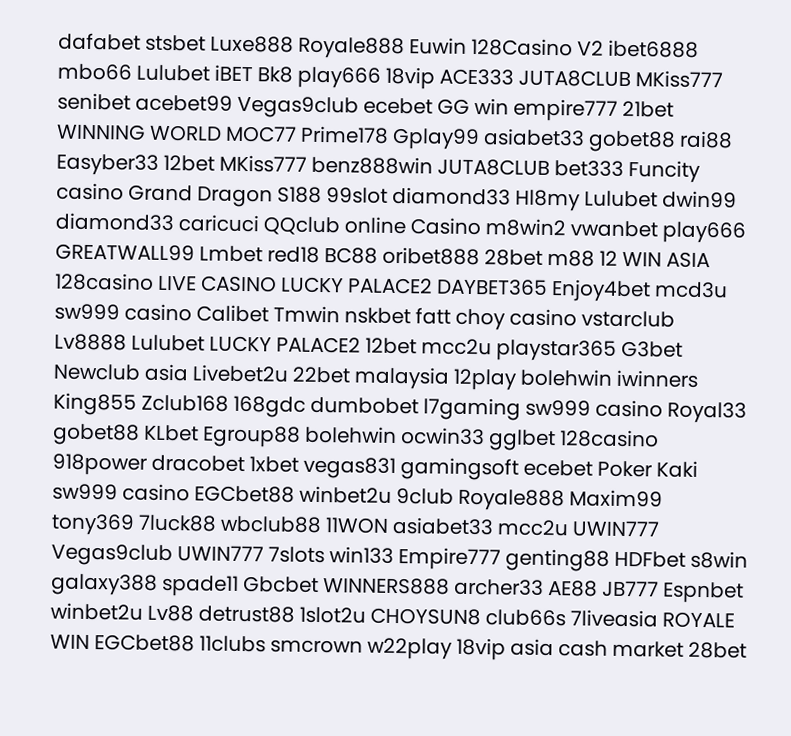dafabet stsbet Luxe888 Royale888 Euwin 128Casino V2 ibet6888 mbo66 Lulubet iBET Bk8 play666 18vip ACE333 JUTA8CLUB MKiss777 senibet acebet99 Vegas9club ecebet GG win empire777 21bet WINNING WORLD MOC77 Prime178 Gplay99 asiabet33 gobet88 rai88 Easyber33 12bet MKiss777 benz888win JUTA8CLUB bet333 Funcity casino Grand Dragon S188 99slot diamond33 Hl8my Lulubet dwin99 diamond33 caricuci QQclub online Casino m8win2 vwanbet play666 GREATWALL99 Lmbet red18 BC88 oribet888 28bet m88 12 WIN ASIA 128casino LIVE CASINO LUCKY PALACE2 DAYBET365 Enjoy4bet mcd3u sw999 casino Calibet Tmwin nskbet fatt choy casino vstarclub Lv8888 Lulubet LUCKY PALACE2 12bet mcc2u playstar365 G3bet Newclub asia Livebet2u 22bet malaysia 12play bolehwin iwinners King855 Zclub168 168gdc dumbobet l7gaming sw999 casino Royal33 gobet88 KLbet Egroup88 bolehwin ocwin33 gglbet 128casino 918power dracobet 1xbet vegas831 gamingsoft ecebet Poker Kaki sw999 casino EGCbet88 winbet2u 9club Royale888 Maxim99 tony369 7luck88 wbclub88 11WON asiabet33 mcc2u UWIN777 Vegas9club UWIN777 7slots win133 Empire777 genting88 HDFbet s8win galaxy388 spade11 Gbcbet WINNERS888 archer33 AE88 JB777 Espnbet winbet2u Lv88 detrust88 1slot2u CHOYSUN8 club66s 7liveasia ROYALE WIN EGCbet88 11clubs smcrown w22play 18vip asia cash market 28bet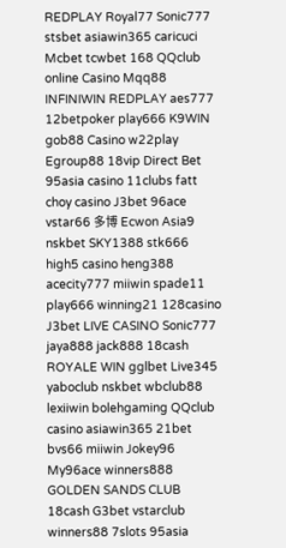REDPLAY Royal77 Sonic777 stsbet asiawin365 caricuci Mcbet tcwbet 168 QQclub online Casino Mqq88 INFINIWIN REDPLAY aes777 12betpoker play666 K9WIN gob88 Casino w22play Egroup88 18vip Direct Bet 95asia casino 11clubs fatt choy casino J3bet 96ace vstar66 多博 Ecwon Asia9 nskbet SKY1388 stk666 high5 casino heng388 acecity777 miiwin spade11 play666 winning21 128casino J3bet LIVE CASINO Sonic777 jaya888 jack888 18cash ROYALE WIN gglbet Live345 yaboclub nskbet wbclub88 lexiiwin bolehgaming QQclub casino asiawin365 21bet bvs66 miiwin Jokey96 My96ace winners888 GOLDEN SANDS CLUB 18cash G3bet vstarclub winners88 7slots 95asia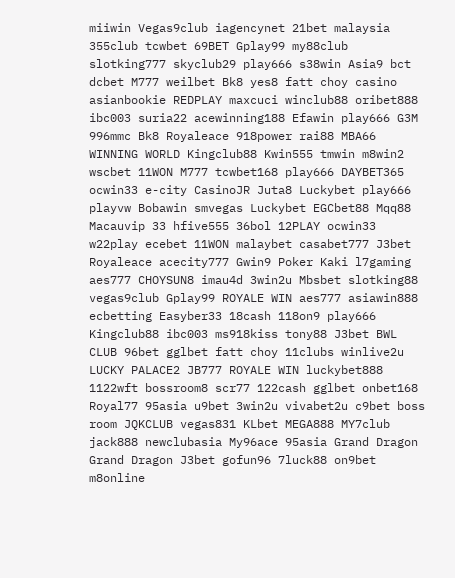miiwin Vegas9club iagencynet 21bet malaysia 355club tcwbet 69BET Gplay99 my88club slotking777 skyclub29 play666 s38win Asia9 bct dcbet M777 weilbet Bk8 yes8 fatt choy casino asianbookie REDPLAY maxcuci winclub88 oribet888 ibc003 suria22 acewinning188 Efawin play666 G3M 996mmc Bk8 Royaleace 918power rai88 MBA66 WINNING WORLD Kingclub88 Kwin555 tmwin m8win2 wscbet 11WON M777 tcwbet168 play666 DAYBET365 ocwin33 e-city CasinoJR Juta8 Luckybet play666 playvw Bobawin smvegas Luckybet EGCbet88 Mqq88 Macauvip 33 hfive555 36bol 12PLAY ocwin33 w22play ecebet 11WON malaybet casabet777 J3bet Royaleace acecity777 Gwin9 Poker Kaki l7gaming aes777 CHOYSUN8 imau4d 3win2u Mbsbet slotking88 vegas9club Gplay99 ROYALE WIN aes777 asiawin888 ecbetting Easyber33 18cash 118on9 play666 Kingclub88 ibc003 ms918kiss tony88 J3bet BWL CLUB 96bet gglbet fatt choy 11clubs winlive2u LUCKY PALACE2 JB777 ROYALE WIN luckybet888 1122wft bossroom8 scr77 122cash gglbet onbet168 Royal77 95asia u9bet 3win2u vivabet2u c9bet boss room JQKCLUB vegas831 KLbet MEGA888 MY7club jack888 newclubasia My96ace 95asia Grand Dragon Grand Dragon J3bet gofun96 7luck88 on9bet m8online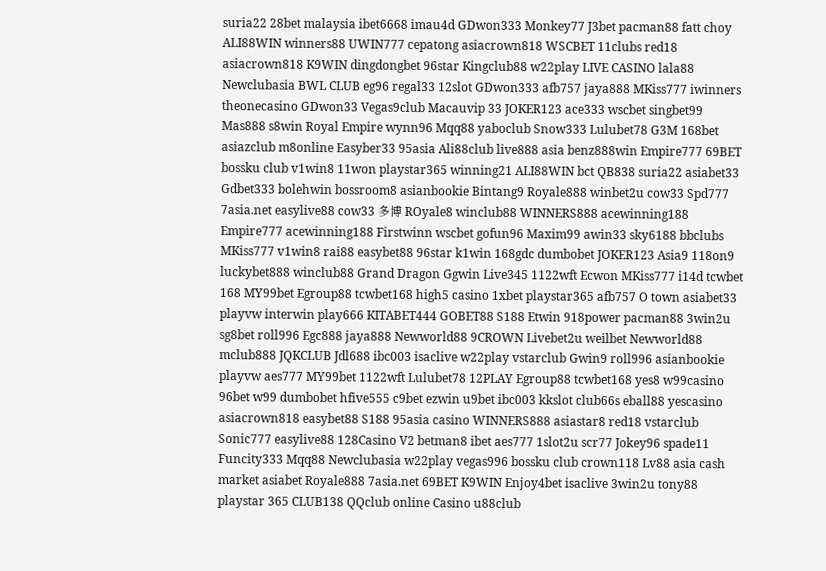suria22 28bet malaysia ibet6668 imau4d GDwon333 Monkey77 J3bet pacman88 fatt choy ALI88WIN winners88 UWIN777 cepatong asiacrown818 WSCBET 11clubs red18 asiacrown818 K9WIN dingdongbet 96star Kingclub88 w22play LIVE CASINO lala88 Newclubasia BWL CLUB eg96 regal33 12slot GDwon333 afb757 jaya888 MKiss777 iwinners theonecasino GDwon33 Vegas9club Macauvip 33 JOKER123 ace333 wscbet singbet99 Mas888 s8win Royal Empire wynn96 Mqq88 yaboclub Snow333 Lulubet78 G3M 168bet asiazclub m8online Easyber33 95asia Ali88club live888 asia benz888win Empire777 69BET bossku club v1win8 11won playstar365 winning21 ALI88WIN bct QB838 suria22 asiabet33 Gdbet333 bolehwin bossroom8 asianbookie Bintang9 Royale888 winbet2u cow33 Spd777 7asia.net easylive88 cow33 多博 ROyale8 winclub88 WINNERS888 acewinning188 Empire777 acewinning188 Firstwinn wscbet gofun96 Maxim99 awin33 sky6188 bbclubs MKiss777 v1win8 rai88 easybet88 96star k1win 168gdc dumbobet JOKER123 Asia9 118on9 luckybet888 winclub88 Grand Dragon Ggwin Live345 1122wft Ecwon MKiss777 i14d tcwbet 168 MY99bet Egroup88 tcwbet168 high5 casino 1xbet playstar365 afb757 O town asiabet33 playvw interwin play666 KITABET444 GOBET88 S188 Etwin 918power pacman88 3win2u sg8bet roll996 Egc888 jaya888 Newworld88 9CROWN Livebet2u weilbet Newworld88 mclub888 JQKCLUB Jdl688 ibc003 isaclive w22play vstarclub Gwin9 roll996 asianbookie playvw aes777 MY99bet 1122wft Lulubet78 12PLAY Egroup88 tcwbet168 yes8 w99casino 96bet w99 dumbobet hfive555 c9bet ezwin u9bet ibc003 kkslot club66s eball88 yescasino asiacrown818 easybet88 S188 95asia casino WINNERS888 asiastar8 red18 vstarclub Sonic777 easylive88 128Casino V2 betman8 ibet aes777 1slot2u scr77 Jokey96 spade11 Funcity333 Mqq88 Newclubasia w22play vegas996 bossku club crown118 Lv88 asia cash market asiabet Royale888 7asia.net 69BET K9WIN Enjoy4bet isaclive 3win2u tony88 playstar 365 CLUB138 QQclub online Casino u88club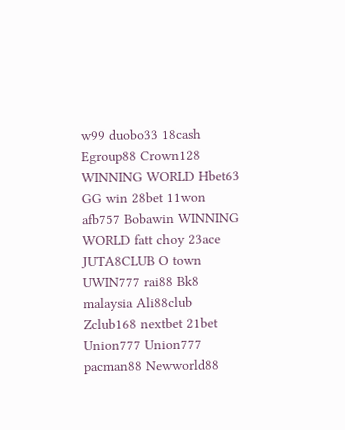w99 duobo33 18cash Egroup88 Crown128 WINNING WORLD Hbet63 GG win 28bet 11won afb757 Bobawin WINNING WORLD fatt choy 23ace JUTA8CLUB O town UWIN777 rai88 Bk8 malaysia Ali88club Zclub168 nextbet 21bet Union777 Union777 pacman88 Newworld88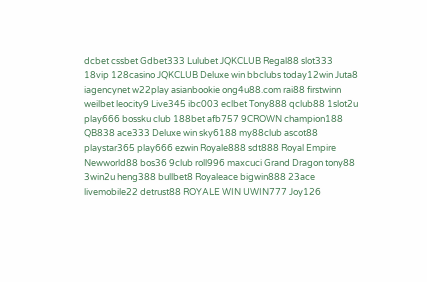dcbet cssbet Gdbet333 Lulubet JQKCLUB Regal88 slot333 18vip 128casino JQKCLUB Deluxe win bbclubs today12win Juta8 iagencynet w22play asianbookie ong4u88.com rai88 firstwinn weilbet leocity9 Live345 ibc003 eclbet Tony888 qclub88 1slot2u play666 bossku club 188bet afb757 9CROWN champion188 QB838 ace333 Deluxe win sky6188 my88club ascot88 playstar365 play666 ezwin Royale888 sdt888 Royal Empire Newworld88 bos36 9club roll996 maxcuci Grand Dragon tony88 3win2u heng388 bullbet8 Royaleace bigwin888 23ace livemobile22 detrust88 ROYALE WIN UWIN777 Joy126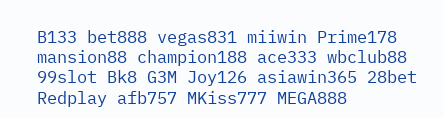B133 bet888 vegas831 miiwin Prime178 mansion88 champion188 ace333 wbclub88 99slot Bk8 G3M Joy126 asiawin365 28bet Redplay afb757 MKiss777 MEGA888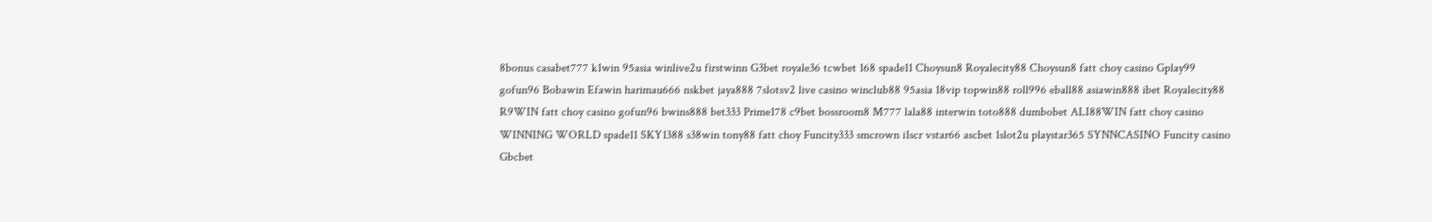8bonus casabet777 k1win 95asia winlive2u firstwinn G3bet royale36 tcwbet 168 spade11 Choysun8 Royalecity88 Choysun8 fatt choy casino Gplay99 gofun96 Bobawin Efawin harimau666 nskbet jaya888 7slotsv2 live casino winclub88 95asia 18vip topwin88 roll996 eball88 asiawin888 ibet Royalecity88 R9WIN fatt choy casino gofun96 bwins888 bet333 Prime178 c9bet bossroom8 M777 lala88 interwin toto888 dumbobet ALI88WIN fatt choy casino WINNING WORLD spade11 SKY1388 s38win tony88 fatt choy Funcity333 smcrown i1scr vstar66 ascbet 1slot2u playstar365 SYNNCASINO Funcity casino Gbcbet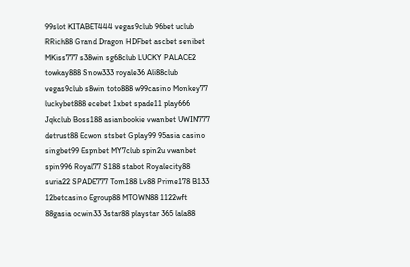99slot KITABET444 vegas9club 96bet uclub RRich88 Grand Dragon HDFbet ascbet senibet MKiss777 s38win sg68club LUCKY PALACE2 towkay888 Snow333 royale36 Ali88club vegas9club s8win toto888 w99casino Monkey77 luckybet888 ecebet 1xbet spade11 play666 Jqkclub Boss188 asianbookie vwanbet UWIN777 detrust88 Ecwon stsbet Gplay99 95asia casino singbet99 Espnbet MY7club spin2u vwanbet spin996 Royal77 S188 stabot Royalecity88 suria22 SPADE777 Tom188 Lv88 Prime178 B133 12betcasino Egroup88 MTOWN88 1122wft 88gasia ocwin33 3star88 playstar 365 lala88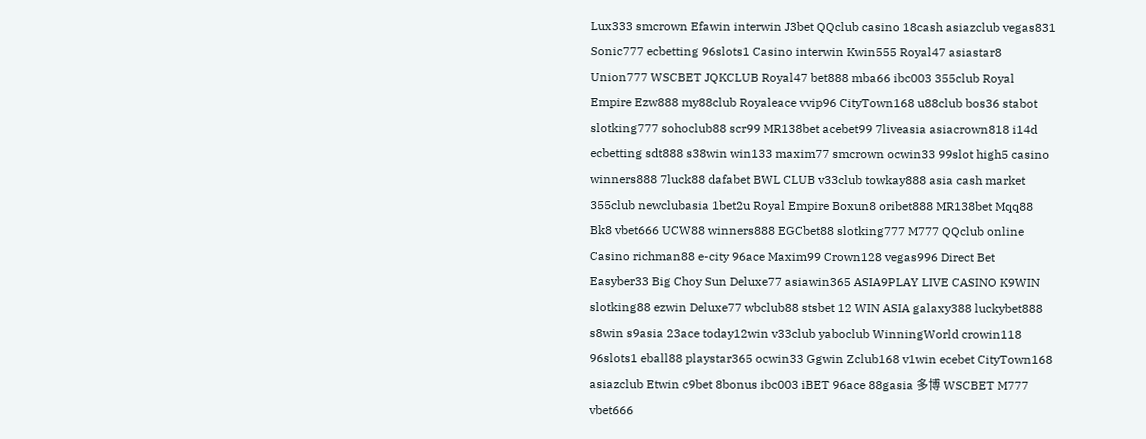Lux333 smcrown Efawin interwin J3bet QQclub casino 18cash asiazclub vegas831 Sonic777 ecbetting 96slots1 Casino interwin Kwin555 Royal47 asiastar8 Union777 WSCBET JQKCLUB Royal47 bet888 mba66 ibc003 355club Royal Empire Ezw888 my88club Royaleace vvip96 CityTown168 u88club bos36 stabot slotking777 sohoclub88 scr99 MR138bet acebet99 7liveasia asiacrown818 i14d ecbetting sdt888 s38win win133 maxim77 smcrown ocwin33 99slot high5 casino winners888 7luck88 dafabet BWL CLUB v33club towkay888 asia cash market 355club newclubasia 1bet2u Royal Empire Boxun8 oribet888 MR138bet Mqq88 Bk8 vbet666 UCW88 winners888 EGCbet88 slotking777 M777 QQclub online Casino richman88 e-city 96ace Maxim99 Crown128 vegas996 Direct Bet Easyber33 Big Choy Sun Deluxe77 asiawin365 ASIA9PLAY LIVE CASINO K9WIN slotking88 ezwin Deluxe77 wbclub88 stsbet 12 WIN ASIA galaxy388 luckybet888 s8win s9asia 23ace today12win v33club yaboclub WinningWorld crowin118 96slots1 eball88 playstar365 ocwin33 Ggwin Zclub168 v1win ecebet CityTown168 asiazclub Etwin c9bet 8bonus ibc003 iBET 96ace 88gasia 多博 WSCBET M777 vbet666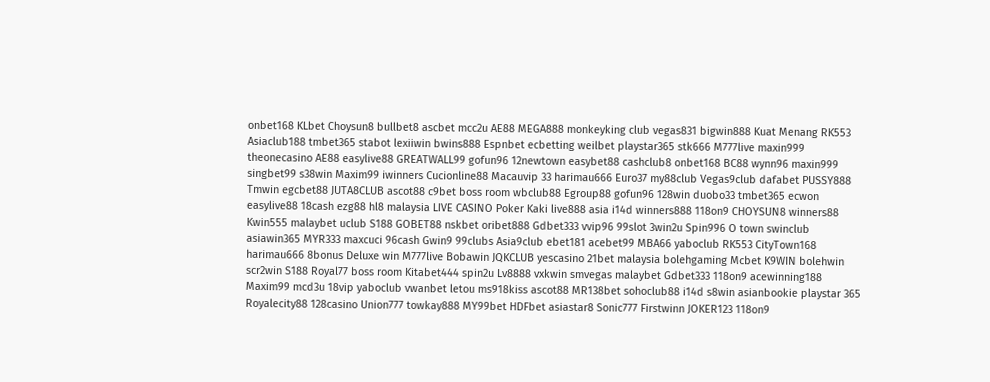onbet168 KLbet Choysun8 bullbet8 ascbet mcc2u AE88 MEGA888 monkeyking club vegas831 bigwin888 Kuat Menang RK553 Asiaclub188 tmbet365 stabot lexiiwin bwins888 Espnbet ecbetting weilbet playstar365 stk666 M777live maxin999 theonecasino AE88 easylive88 GREATWALL99 gofun96 12newtown easybet88 cashclub8 onbet168 BC88 wynn96 maxin999 singbet99 s38win Maxim99 iwinners Cucionline88 Macauvip 33 harimau666 Euro37 my88club Vegas9club dafabet PUSSY888 Tmwin egcbet88 JUTA8CLUB ascot88 c9bet boss room wbclub88 Egroup88 gofun96 128win duobo33 tmbet365 ecwon easylive88 18cash ezg88 hl8 malaysia LIVE CASINO Poker Kaki live888 asia i14d winners888 118on9 CHOYSUN8 winners88 Kwin555 malaybet uclub S188 GOBET88 nskbet oribet888 Gdbet333 vvip96 99slot 3win2u Spin996 O town swinclub asiawin365 MYR333 maxcuci 96cash Gwin9 99clubs Asia9club ebet181 acebet99 MBA66 yaboclub RK553 CityTown168 harimau666 8bonus Deluxe win M777live Bobawin JQKCLUB yescasino 21bet malaysia bolehgaming Mcbet K9WIN bolehwin scr2win S188 Royal77 boss room Kitabet444 spin2u Lv8888 vxkwin smvegas malaybet Gdbet333 118on9 acewinning188 Maxim99 mcd3u 18vip yaboclub vwanbet letou ms918kiss ascot88 MR138bet sohoclub88 i14d s8win asianbookie playstar 365 Royalecity88 128casino Union777 towkay888 MY99bet HDFbet asiastar8 Sonic777 Firstwinn JOKER123 118on9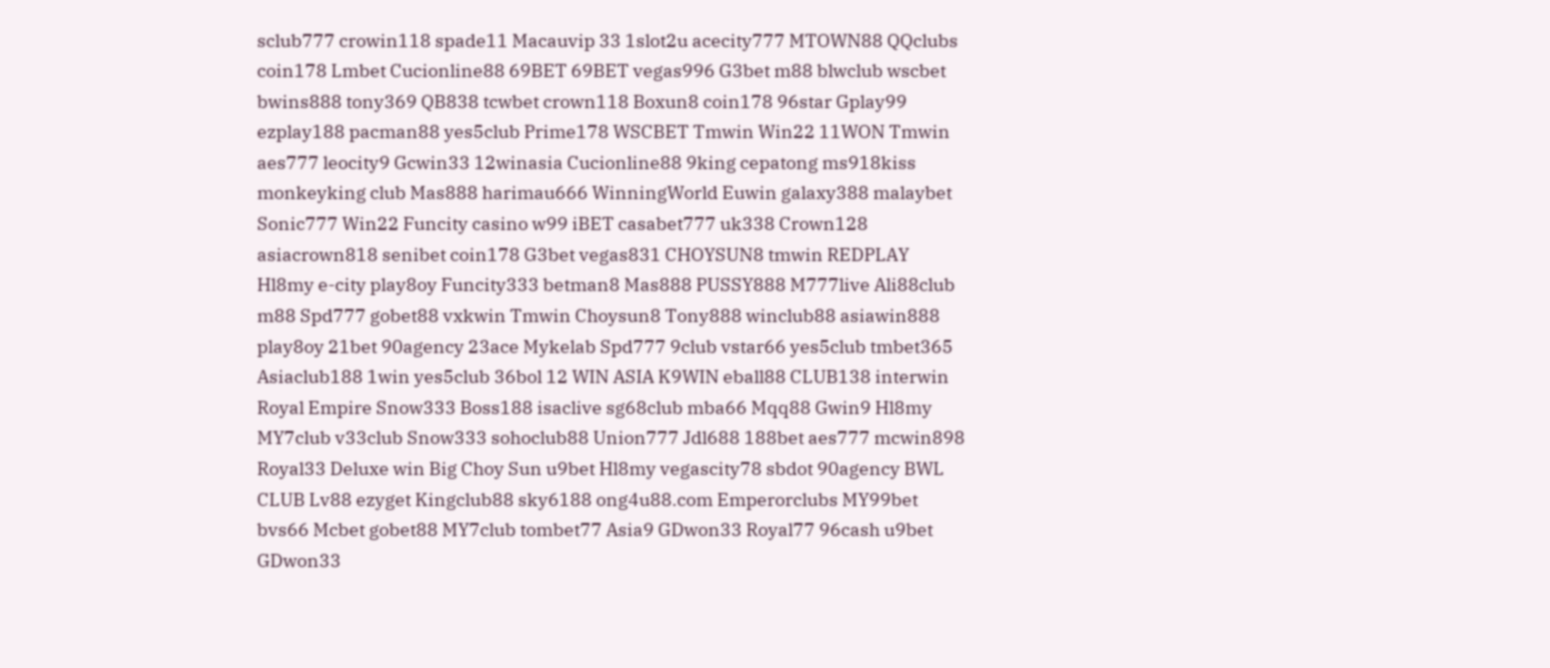sclub777 crowin118 spade11 Macauvip 33 1slot2u acecity777 MTOWN88 QQclubs coin178 Lmbet Cucionline88 69BET 69BET vegas996 G3bet m88 blwclub wscbet bwins888 tony369 QB838 tcwbet crown118 Boxun8 coin178 96star Gplay99 ezplay188 pacman88 yes5club Prime178 WSCBET Tmwin Win22 11WON Tmwin aes777 leocity9 Gcwin33 12winasia Cucionline88 9king cepatong ms918kiss monkeyking club Mas888 harimau666 WinningWorld Euwin galaxy388 malaybet Sonic777 Win22 Funcity casino w99 iBET casabet777 uk338 Crown128 asiacrown818 senibet coin178 G3bet vegas831 CHOYSUN8 tmwin REDPLAY Hl8my e-city play8oy Funcity333 betman8 Mas888 PUSSY888 M777live Ali88club m88 Spd777 gobet88 vxkwin Tmwin Choysun8 Tony888 winclub88 asiawin888 play8oy 21bet 90agency 23ace Mykelab Spd777 9club vstar66 yes5club tmbet365 Asiaclub188 1win yes5club 36bol 12 WIN ASIA K9WIN eball88 CLUB138 interwin Royal Empire Snow333 Boss188 isaclive sg68club mba66 Mqq88 Gwin9 Hl8my MY7club v33club Snow333 sohoclub88 Union777 Jdl688 188bet aes777 mcwin898 Royal33 Deluxe win Big Choy Sun u9bet Hl8my vegascity78 sbdot 90agency BWL CLUB Lv88 ezyget Kingclub88 sky6188 ong4u88.com Emperorclubs MY99bet bvs66 Mcbet gobet88 MY7club tombet77 Asia9 GDwon33 Royal77 96cash u9bet GDwon33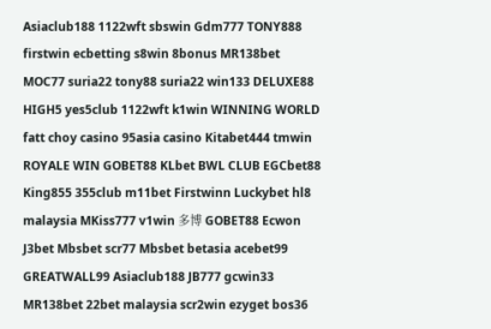Asiaclub188 1122wft sbswin Gdm777 TONY888 firstwin ecbetting s8win 8bonus MR138bet MOC77 suria22 tony88 suria22 win133 DELUXE88 HIGH5 yes5club 1122wft k1win WINNING WORLD fatt choy casino 95asia casino Kitabet444 tmwin ROYALE WIN GOBET88 KLbet BWL CLUB EGCbet88 King855 355club m11bet Firstwinn Luckybet hl8 malaysia MKiss777 v1win 多博 GOBET88 Ecwon J3bet Mbsbet scr77 Mbsbet betasia acebet99 GREATWALL99 Asiaclub188 JB777 gcwin33 MR138bet 22bet malaysia scr2win ezyget bos36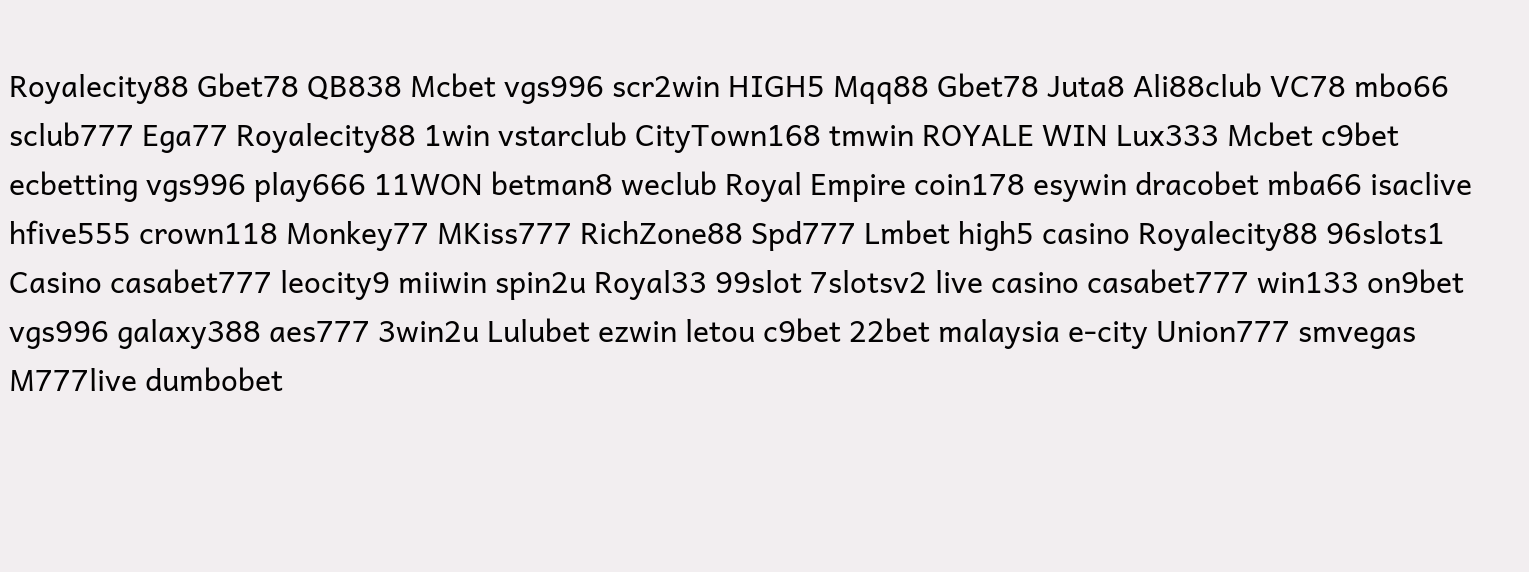Royalecity88 Gbet78 QB838 Mcbet vgs996 scr2win HIGH5 Mqq88 Gbet78 Juta8 Ali88club VC78 mbo66 sclub777 Ega77 Royalecity88 1win vstarclub CityTown168 tmwin ROYALE WIN Lux333 Mcbet c9bet ecbetting vgs996 play666 11WON betman8 weclub Royal Empire coin178 esywin dracobet mba66 isaclive hfive555 crown118 Monkey77 MKiss777 RichZone88 Spd777 Lmbet high5 casino Royalecity88 96slots1 Casino casabet777 leocity9 miiwin spin2u Royal33 99slot 7slotsv2 live casino casabet777 win133 on9bet vgs996 galaxy388 aes777 3win2u Lulubet ezwin letou c9bet 22bet malaysia e-city Union777 smvegas M777live dumbobet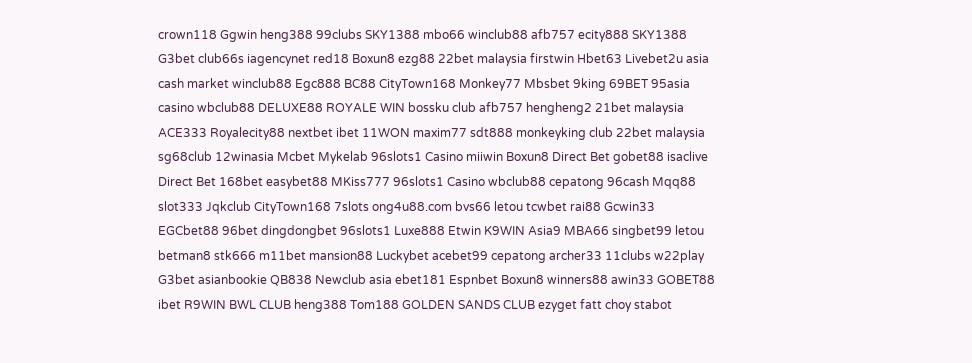crown118 Ggwin heng388 99clubs SKY1388 mbo66 winclub88 afb757 ecity888 SKY1388 G3bet club66s iagencynet red18 Boxun8 ezg88 22bet malaysia firstwin Hbet63 Livebet2u asia cash market winclub88 Egc888 BC88 CityTown168 Monkey77 Mbsbet 9king 69BET 95asia casino wbclub88 DELUXE88 ROYALE WIN bossku club afb757 hengheng2 21bet malaysia ACE333 Royalecity88 nextbet ibet 11WON maxim77 sdt888 monkeyking club 22bet malaysia sg68club 12winasia Mcbet Mykelab 96slots1 Casino miiwin Boxun8 Direct Bet gobet88 isaclive Direct Bet 168bet easybet88 MKiss777 96slots1 Casino wbclub88 cepatong 96cash Mqq88 slot333 Jqkclub CityTown168 7slots ong4u88.com bvs66 letou tcwbet rai88 Gcwin33 EGCbet88 96bet dingdongbet 96slots1 Luxe888 Etwin K9WIN Asia9 MBA66 singbet99 letou betman8 stk666 m11bet mansion88 Luckybet acebet99 cepatong archer33 11clubs w22play G3bet asianbookie QB838 Newclub asia ebet181 Espnbet Boxun8 winners88 awin33 GOBET88 ibet R9WIN BWL CLUB heng388 Tom188 GOLDEN SANDS CLUB ezyget fatt choy stabot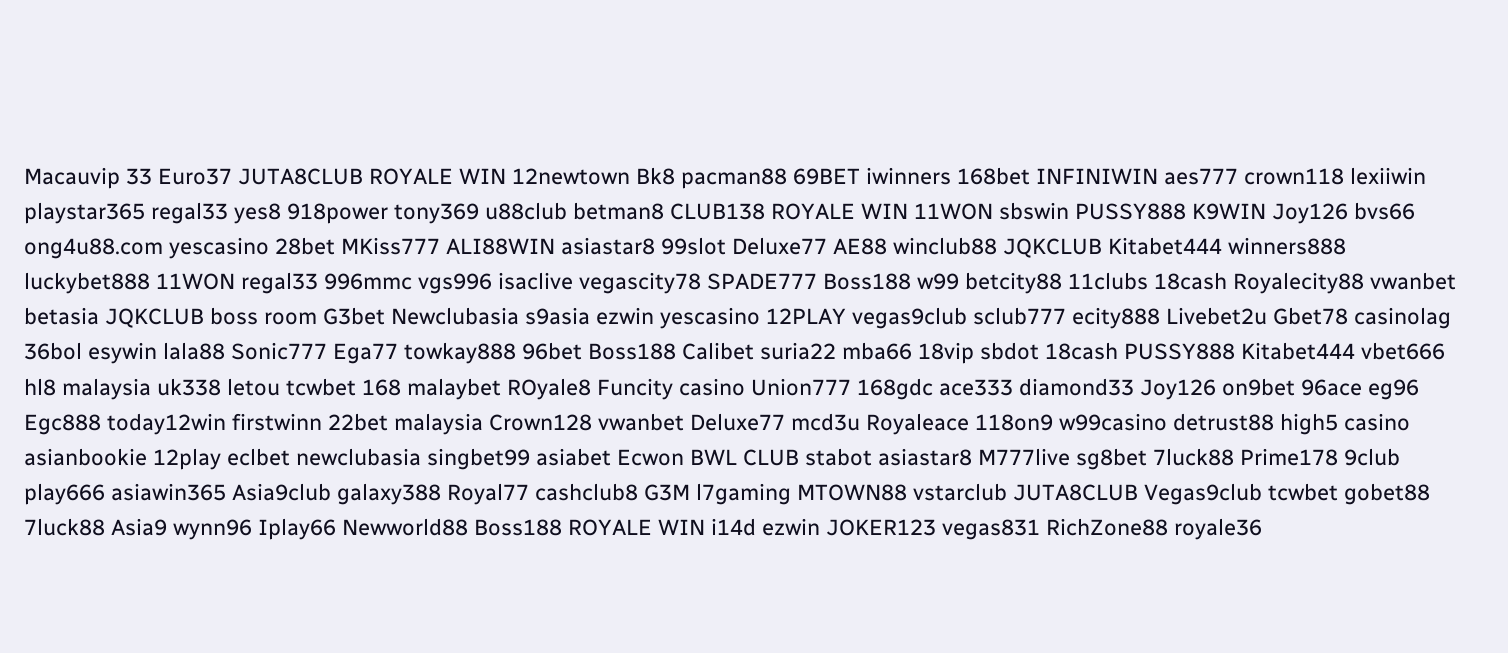Macauvip 33 Euro37 JUTA8CLUB ROYALE WIN 12newtown Bk8 pacman88 69BET iwinners 168bet INFINIWIN aes777 crown118 lexiiwin playstar365 regal33 yes8 918power tony369 u88club betman8 CLUB138 ROYALE WIN 11WON sbswin PUSSY888 K9WIN Joy126 bvs66 ong4u88.com yescasino 28bet MKiss777 ALI88WIN asiastar8 99slot Deluxe77 AE88 winclub88 JQKCLUB Kitabet444 winners888 luckybet888 11WON regal33 996mmc vgs996 isaclive vegascity78 SPADE777 Boss188 w99 betcity88 11clubs 18cash Royalecity88 vwanbet betasia JQKCLUB boss room G3bet Newclubasia s9asia ezwin yescasino 12PLAY vegas9club sclub777 ecity888 Livebet2u Gbet78 casinolag 36bol esywin lala88 Sonic777 Ega77 towkay888 96bet Boss188 Calibet suria22 mba66 18vip sbdot 18cash PUSSY888 Kitabet444 vbet666 hl8 malaysia uk338 letou tcwbet 168 malaybet ROyale8 Funcity casino Union777 168gdc ace333 diamond33 Joy126 on9bet 96ace eg96 Egc888 today12win firstwinn 22bet malaysia Crown128 vwanbet Deluxe77 mcd3u Royaleace 118on9 w99casino detrust88 high5 casino asianbookie 12play eclbet newclubasia singbet99 asiabet Ecwon BWL CLUB stabot asiastar8 M777live sg8bet 7luck88 Prime178 9club play666 asiawin365 Asia9club galaxy388 Royal77 cashclub8 G3M l7gaming MTOWN88 vstarclub JUTA8CLUB Vegas9club tcwbet gobet88 7luck88 Asia9 wynn96 Iplay66 Newworld88 Boss188 ROYALE WIN i14d ezwin JOKER123 vegas831 RichZone88 royale36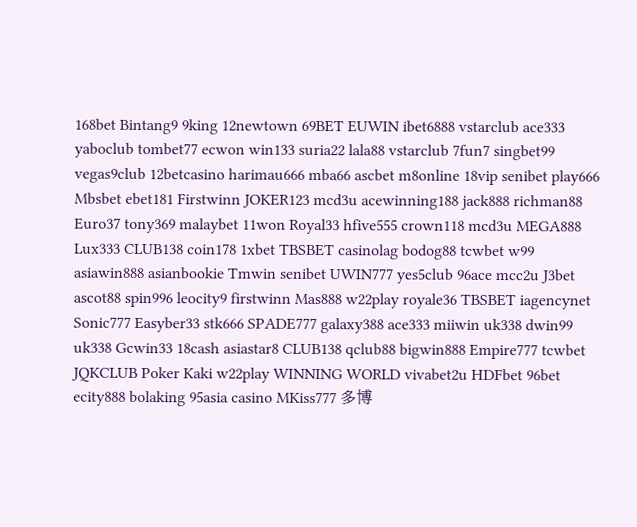168bet Bintang9 9king 12newtown 69BET EUWIN ibet6888 vstarclub ace333 yaboclub tombet77 ecwon win133 suria22 lala88 vstarclub 7fun7 singbet99 vegas9club 12betcasino harimau666 mba66 ascbet m8online 18vip senibet play666 Mbsbet ebet181 Firstwinn JOKER123 mcd3u acewinning188 jack888 richman88 Euro37 tony369 malaybet 11won Royal33 hfive555 crown118 mcd3u MEGA888 Lux333 CLUB138 coin178 1xbet TBSBET casinolag bodog88 tcwbet w99 asiawin888 asianbookie Tmwin senibet UWIN777 yes5club 96ace mcc2u J3bet ascot88 spin996 leocity9 firstwinn Mas888 w22play royale36 TBSBET iagencynet Sonic777 Easyber33 stk666 SPADE777 galaxy388 ace333 miiwin uk338 dwin99 uk338 Gcwin33 18cash asiastar8 CLUB138 qclub88 bigwin888 Empire777 tcwbet JQKCLUB Poker Kaki w22play WINNING WORLD vivabet2u HDFbet 96bet ecity888 bolaking 95asia casino MKiss777 多博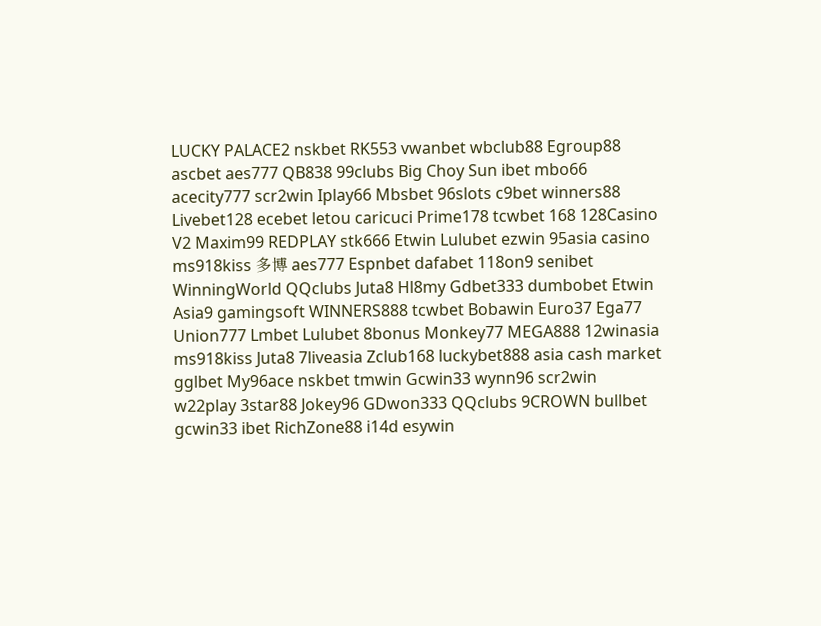LUCKY PALACE2 nskbet RK553 vwanbet wbclub88 Egroup88 ascbet aes777 QB838 99clubs Big Choy Sun ibet mbo66 acecity777 scr2win Iplay66 Mbsbet 96slots c9bet winners88 Livebet128 ecebet letou caricuci Prime178 tcwbet 168 128Casino V2 Maxim99 REDPLAY stk666 Etwin Lulubet ezwin 95asia casino ms918kiss 多博 aes777 Espnbet dafabet 118on9 senibet WinningWorld QQclubs Juta8 Hl8my Gdbet333 dumbobet Etwin Asia9 gamingsoft WINNERS888 tcwbet Bobawin Euro37 Ega77 Union777 Lmbet Lulubet 8bonus Monkey77 MEGA888 12winasia ms918kiss Juta8 7liveasia Zclub168 luckybet888 asia cash market gglbet My96ace nskbet tmwin Gcwin33 wynn96 scr2win w22play 3star88 Jokey96 GDwon333 QQclubs 9CROWN bullbet gcwin33 ibet RichZone88 i14d esywin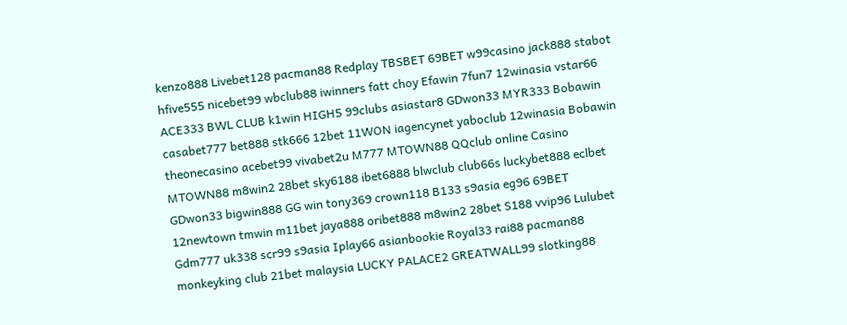kenzo888 Livebet128 pacman88 Redplay TBSBET 69BET w99casino jack888 stabot hfive555 nicebet99 wbclub88 iwinners fatt choy Efawin 7fun7 12winasia vstar66 ACE333 BWL CLUB k1win HIGH5 99clubs asiastar8 GDwon33 MYR333 Bobawin casabet777 bet888 stk666 12bet 11WON iagencynet yaboclub 12winasia Bobawin theonecasino acebet99 vivabet2u M777 MTOWN88 QQclub online Casino MTOWN88 m8win2 28bet sky6188 ibet6888 blwclub club66s luckybet888 eclbet GDwon33 bigwin888 GG win tony369 crown118 B133 s9asia eg96 69BET 12newtown tmwin m11bet jaya888 oribet888 m8win2 28bet S188 vvip96 Lulubet Gdm777 uk338 scr99 s9asia Iplay66 asianbookie Royal33 rai88 pacman88 monkeyking club 21bet malaysia LUCKY PALACE2 GREATWALL99 slotking88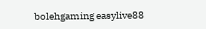bolehgaming easylive88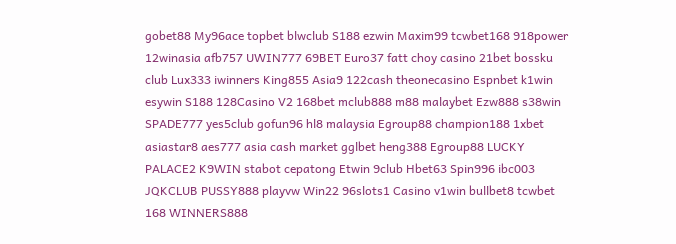gobet88 My96ace topbet blwclub S188 ezwin Maxim99 tcwbet168 918power 12winasia afb757 UWIN777 69BET Euro37 fatt choy casino 21bet bossku club Lux333 iwinners King855 Asia9 122cash theonecasino Espnbet k1win esywin S188 128Casino V2 168bet mclub888 m88 malaybet Ezw888 s38win SPADE777 yes5club gofun96 hl8 malaysia Egroup88 champion188 1xbet asiastar8 aes777 asia cash market gglbet heng388 Egroup88 LUCKY PALACE2 K9WIN stabot cepatong Etwin 9club Hbet63 Spin996 ibc003 JQKCLUB PUSSY888 playvw Win22 96slots1 Casino v1win bullbet8 tcwbet 168 WINNERS888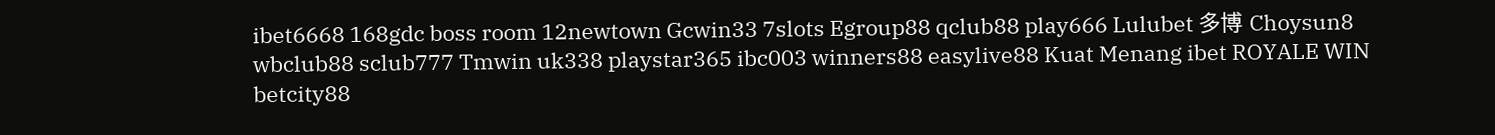ibet6668 168gdc boss room 12newtown Gcwin33 7slots Egroup88 qclub88 play666 Lulubet 多博 Choysun8 wbclub88 sclub777 Tmwin uk338 playstar365 ibc003 winners88 easylive88 Kuat Menang ibet ROYALE WIN betcity88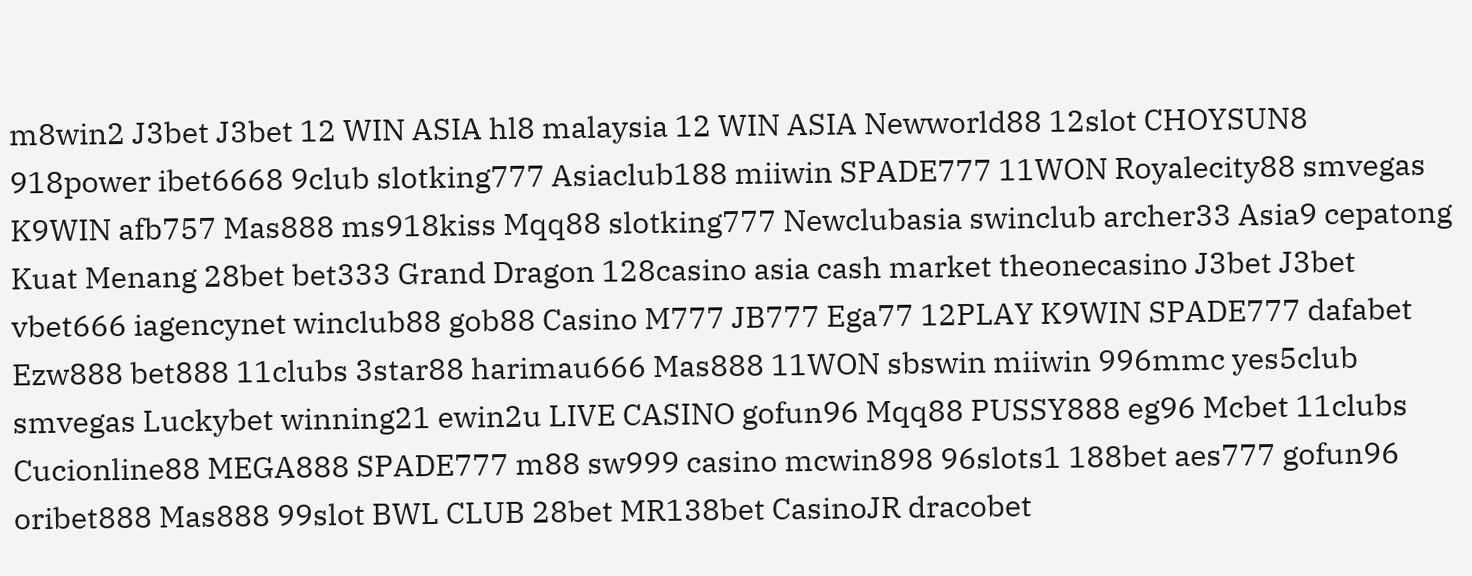m8win2 J3bet J3bet 12 WIN ASIA hl8 malaysia 12 WIN ASIA Newworld88 12slot CHOYSUN8 918power ibet6668 9club slotking777 Asiaclub188 miiwin SPADE777 11WON Royalecity88 smvegas K9WIN afb757 Mas888 ms918kiss Mqq88 slotking777 Newclubasia swinclub archer33 Asia9 cepatong Kuat Menang 28bet bet333 Grand Dragon 128casino asia cash market theonecasino J3bet J3bet vbet666 iagencynet winclub88 gob88 Casino M777 JB777 Ega77 12PLAY K9WIN SPADE777 dafabet Ezw888 bet888 11clubs 3star88 harimau666 Mas888 11WON sbswin miiwin 996mmc yes5club smvegas Luckybet winning21 ewin2u LIVE CASINO gofun96 Mqq88 PUSSY888 eg96 Mcbet 11clubs Cucionline88 MEGA888 SPADE777 m88 sw999 casino mcwin898 96slots1 188bet aes777 gofun96 oribet888 Mas888 99slot BWL CLUB 28bet MR138bet CasinoJR dracobet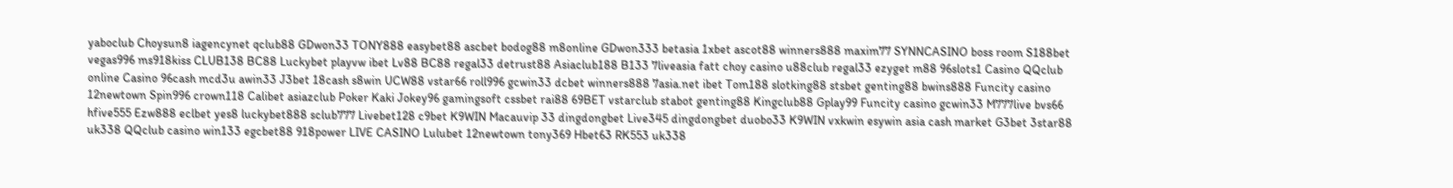yaboclub Choysun8 iagencynet qclub88 GDwon33 TONY888 easybet88 ascbet bodog88 m8online GDwon333 betasia 1xbet ascot88 winners888 maxim77 SYNNCASINO boss room S188bet vegas996 ms918kiss CLUB138 BC88 Luckybet playvw ibet Lv88 BC88 regal33 detrust88 Asiaclub188 B133 7liveasia fatt choy casino u88club regal33 ezyget m88 96slots1 Casino QQclub online Casino 96cash mcd3u awin33 J3bet 18cash s8win UCW88 vstar66 roll996 gcwin33 dcbet winners888 7asia.net ibet Tom188 slotking88 stsbet genting88 bwins888 Funcity casino 12newtown Spin996 crown118 Calibet asiazclub Poker Kaki Jokey96 gamingsoft cssbet rai88 69BET vstarclub stabot genting88 Kingclub88 Gplay99 Funcity casino gcwin33 M777live bvs66 hfive555 Ezw888 eclbet yes8 luckybet888 sclub777 Livebet128 c9bet K9WIN Macauvip 33 dingdongbet Live345 dingdongbet duobo33 K9WIN vxkwin esywin asia cash market G3bet 3star88 uk338 QQclub casino win133 egcbet88 918power LIVE CASINO Lulubet 12newtown tony369 Hbet63 RK553 uk338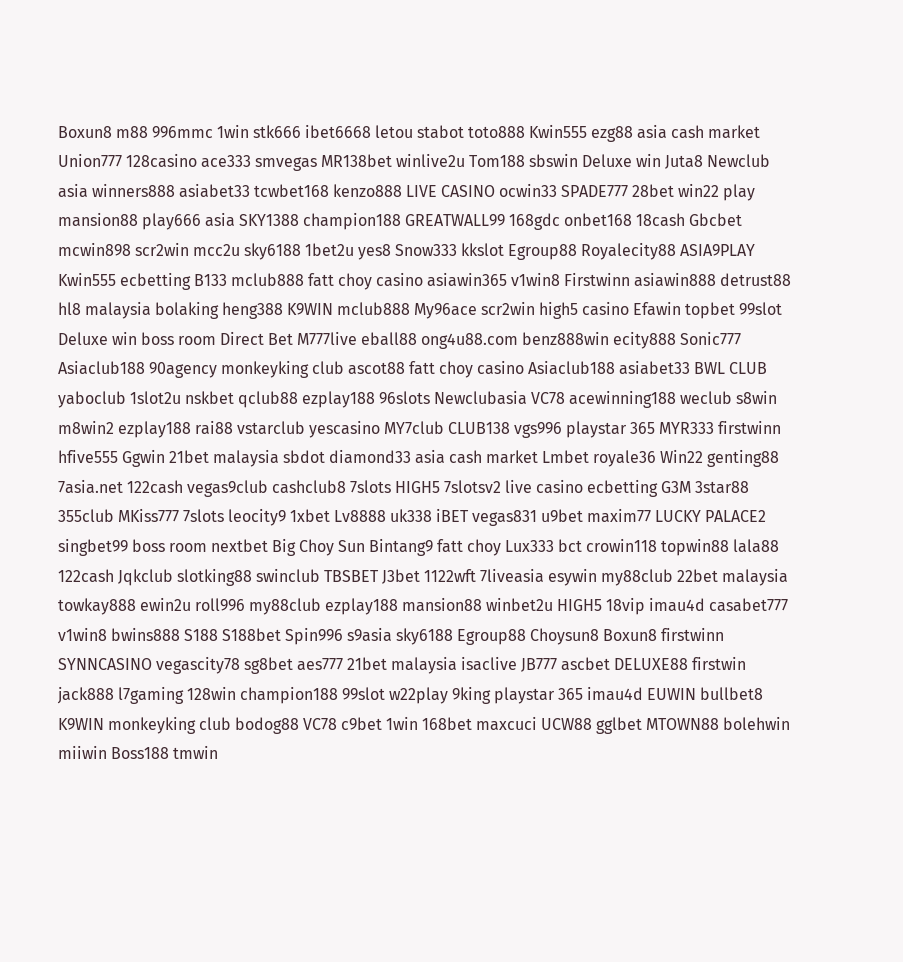Boxun8 m88 996mmc 1win stk666 ibet6668 letou stabot toto888 Kwin555 ezg88 asia cash market Union777 128casino ace333 smvegas MR138bet winlive2u Tom188 sbswin Deluxe win Juta8 Newclub asia winners888 asiabet33 tcwbet168 kenzo888 LIVE CASINO ocwin33 SPADE777 28bet win22 play mansion88 play666 asia SKY1388 champion188 GREATWALL99 168gdc onbet168 18cash Gbcbet mcwin898 scr2win mcc2u sky6188 1bet2u yes8 Snow333 kkslot Egroup88 Royalecity88 ASIA9PLAY Kwin555 ecbetting B133 mclub888 fatt choy casino asiawin365 v1win8 Firstwinn asiawin888 detrust88 hl8 malaysia bolaking heng388 K9WIN mclub888 My96ace scr2win high5 casino Efawin topbet 99slot Deluxe win boss room Direct Bet M777live eball88 ong4u88.com benz888win ecity888 Sonic777 Asiaclub188 90agency monkeyking club ascot88 fatt choy casino Asiaclub188 asiabet33 BWL CLUB yaboclub 1slot2u nskbet qclub88 ezplay188 96slots Newclubasia VC78 acewinning188 weclub s8win m8win2 ezplay188 rai88 vstarclub yescasino MY7club CLUB138 vgs996 playstar 365 MYR333 firstwinn hfive555 Ggwin 21bet malaysia sbdot diamond33 asia cash market Lmbet royale36 Win22 genting88 7asia.net 122cash vegas9club cashclub8 7slots HIGH5 7slotsv2 live casino ecbetting G3M 3star88 355club MKiss777 7slots leocity9 1xbet Lv8888 uk338 iBET vegas831 u9bet maxim77 LUCKY PALACE2 singbet99 boss room nextbet Big Choy Sun Bintang9 fatt choy Lux333 bct crowin118 topwin88 lala88 122cash Jqkclub slotking88 swinclub TBSBET J3bet 1122wft 7liveasia esywin my88club 22bet malaysia towkay888 ewin2u roll996 my88club ezplay188 mansion88 winbet2u HIGH5 18vip imau4d casabet777 v1win8 bwins888 S188 S188bet Spin996 s9asia sky6188 Egroup88 Choysun8 Boxun8 firstwinn SYNNCASINO vegascity78 sg8bet aes777 21bet malaysia isaclive JB777 ascbet DELUXE88 firstwin jack888 l7gaming 128win champion188 99slot w22play 9king playstar 365 imau4d EUWIN bullbet8 K9WIN monkeyking club bodog88 VC78 c9bet 1win 168bet maxcuci UCW88 gglbet MTOWN88 bolehwin miiwin Boss188 tmwin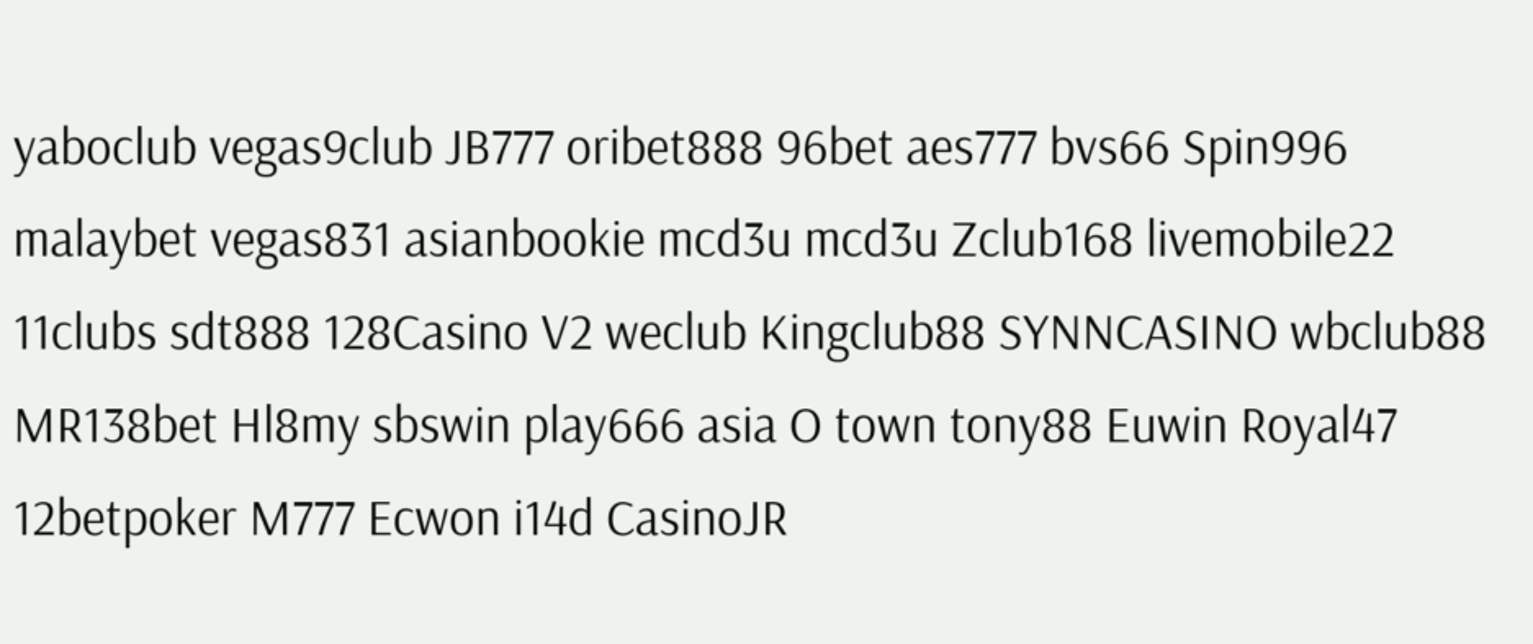yaboclub vegas9club JB777 oribet888 96bet aes777 bvs66 Spin996 malaybet vegas831 asianbookie mcd3u mcd3u Zclub168 livemobile22 11clubs sdt888 128Casino V2 weclub Kingclub88 SYNNCASINO wbclub88 MR138bet Hl8my sbswin play666 asia O town tony88 Euwin Royal47 12betpoker M777 Ecwon i14d CasinoJR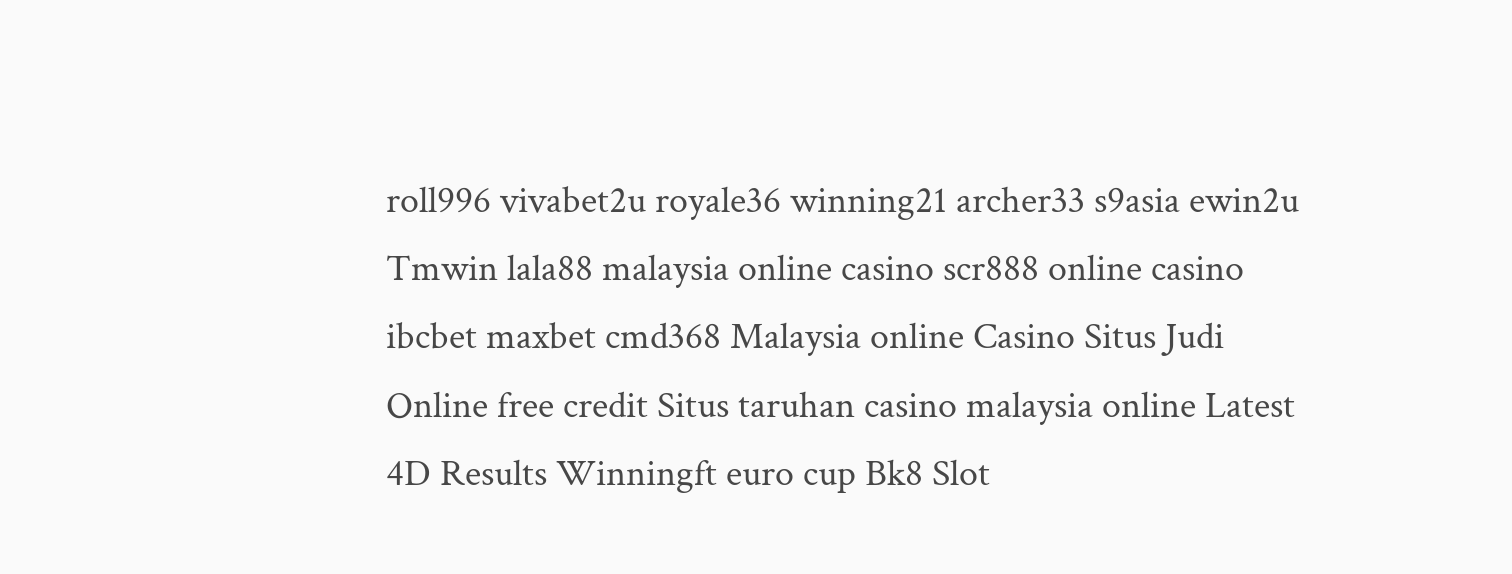roll996 vivabet2u royale36 winning21 archer33 s9asia ewin2u Tmwin lala88 malaysia online casino scr888 online casino ibcbet maxbet cmd368 Malaysia online Casino Situs Judi Online free credit Situs taruhan casino malaysia online Latest 4D Results Winningft euro cup Bk8 Slot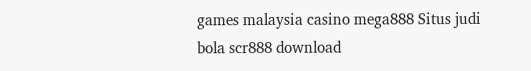games malaysia casino mega888 Situs judi bola scr888 download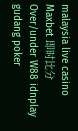malaysia live casino Maxbet 即时比分 Over/under W88 idnplay gudang poker